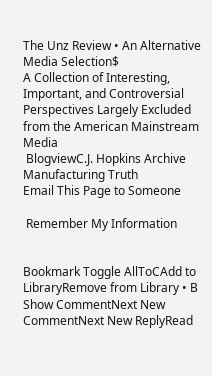The Unz Review • An Alternative Media Selection$
A Collection of Interesting, Important, and Controversial Perspectives Largely Excluded from the American Mainstream Media
 BlogviewC.J. Hopkins Archive
Manufacturing Truth
Email This Page to Someone

 Remember My Information


Bookmark Toggle AllToCAdd to LibraryRemove from Library • B
Show CommentNext New CommentNext New ReplyRead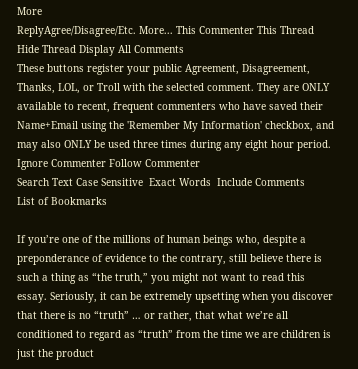More
ReplyAgree/Disagree/Etc. More... This Commenter This Thread Hide Thread Display All Comments
These buttons register your public Agreement, Disagreement, Thanks, LOL, or Troll with the selected comment. They are ONLY available to recent, frequent commenters who have saved their Name+Email using the 'Remember My Information' checkbox, and may also ONLY be used three times during any eight hour period.
Ignore Commenter Follow Commenter
Search Text Case Sensitive  Exact Words  Include Comments
List of Bookmarks

If you’re one of the millions of human beings who, despite a preponderance of evidence to the contrary, still believe there is such a thing as “the truth,” you might not want to read this essay. Seriously, it can be extremely upsetting when you discover that there is no “truth” … or rather, that what we’re all conditioned to regard as “truth” from the time we are children is just the product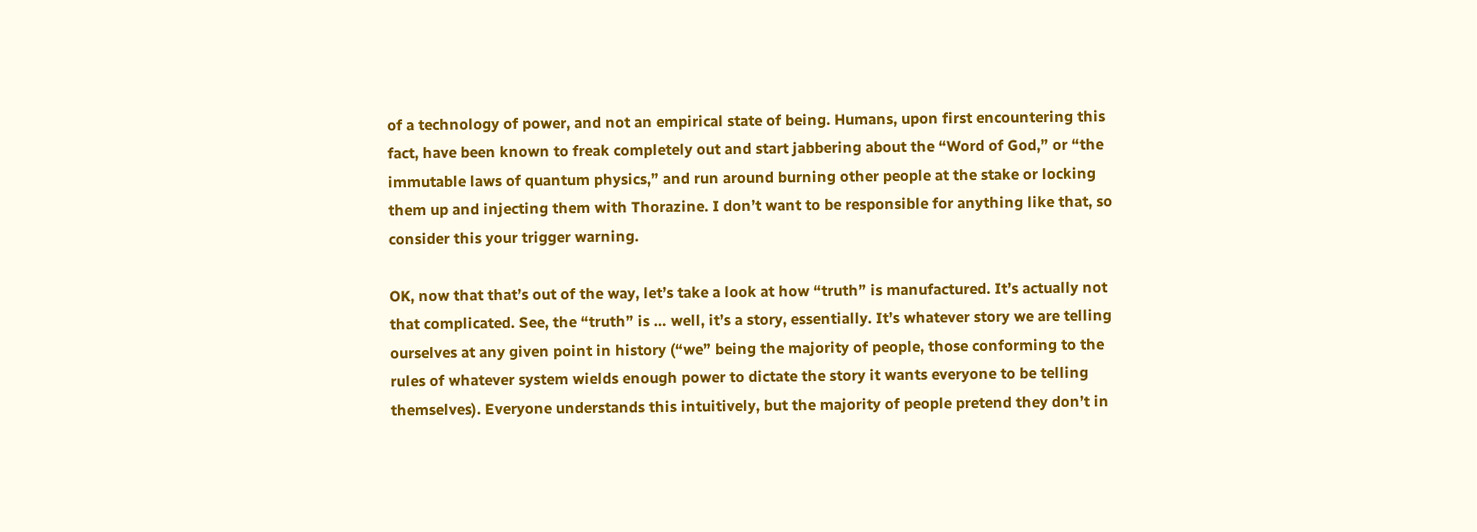of a technology of power, and not an empirical state of being. Humans, upon first encountering this fact, have been known to freak completely out and start jabbering about the “Word of God,” or “the immutable laws of quantum physics,” and run around burning other people at the stake or locking them up and injecting them with Thorazine. I don’t want to be responsible for anything like that, so consider this your trigger warning.

OK, now that that’s out of the way, let’s take a look at how “truth” is manufactured. It’s actually not that complicated. See, the “truth” is … well, it’s a story, essentially. It’s whatever story we are telling ourselves at any given point in history (“we” being the majority of people, those conforming to the rules of whatever system wields enough power to dictate the story it wants everyone to be telling themselves). Everyone understands this intuitively, but the majority of people pretend they don’t in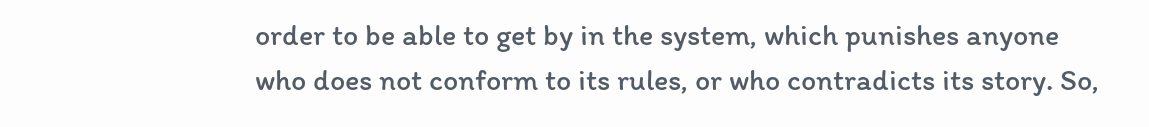order to be able to get by in the system, which punishes anyone who does not conform to its rules, or who contradicts its story. So,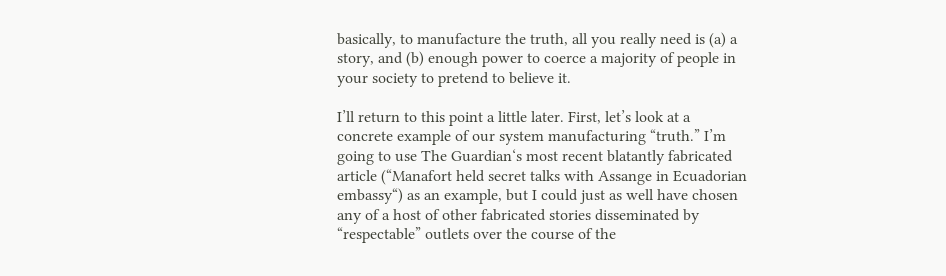basically, to manufacture the truth, all you really need is (a) a story, and (b) enough power to coerce a majority of people in your society to pretend to believe it.

I’ll return to this point a little later. First, let’s look at a concrete example of our system manufacturing “truth.” I’m going to use The Guardian‘s most recent blatantly fabricated article (“Manafort held secret talks with Assange in Ecuadorian embassy“) as an example, but I could just as well have chosen any of a host of other fabricated stories disseminated by “respectable” outlets over the course of the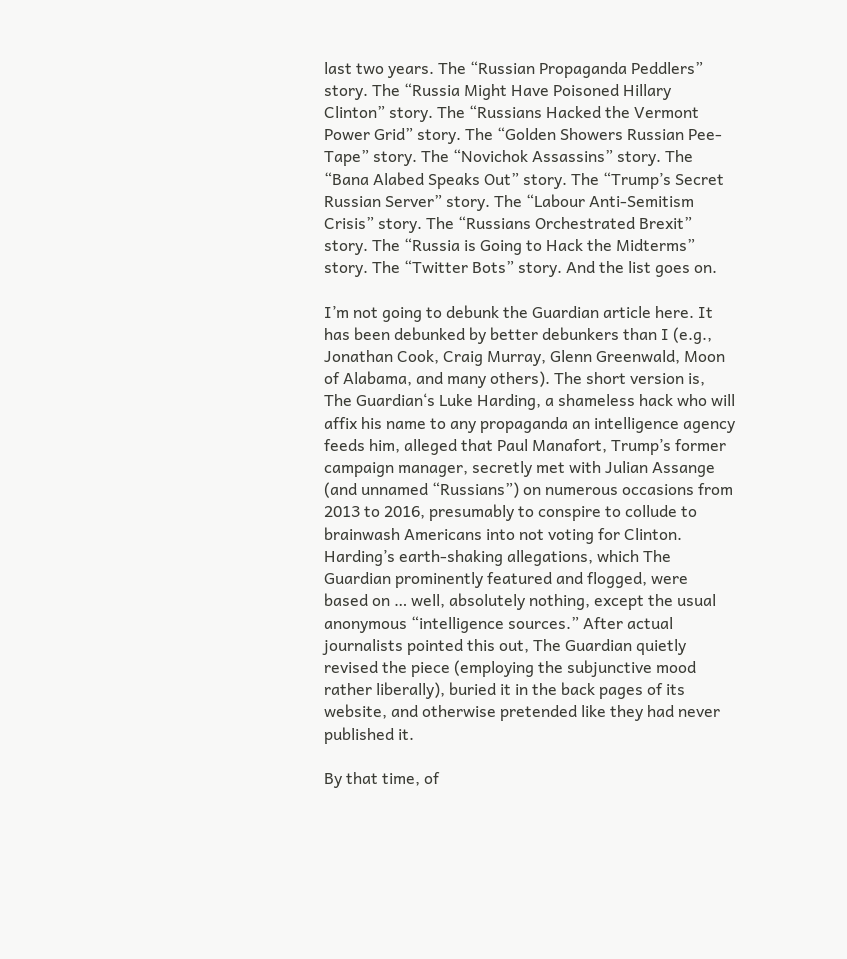last two years. The “Russian Propaganda Peddlers” story. The “Russia Might Have Poisoned Hillary Clinton” story. The “Russians Hacked the Vermont Power Grid” story. The “Golden Showers Russian Pee-Tape” story. The “Novichok Assassins” story. The “Bana Alabed Speaks Out” story. The “Trump’s Secret Russian Server” story. The “Labour Anti-Semitism Crisis” story. The “Russians Orchestrated Brexit” story. The “Russia is Going to Hack the Midterms” story. The “Twitter Bots” story. And the list goes on.

I’m not going to debunk the Guardian article here. It has been debunked by better debunkers than I (e.g., Jonathan Cook, Craig Murray, Glenn Greenwald, Moon of Alabama, and many others). The short version is, The Guardian‘s Luke Harding, a shameless hack who will affix his name to any propaganda an intelligence agency feeds him, alleged that Paul Manafort, Trump’s former campaign manager, secretly met with Julian Assange (and unnamed “Russians”) on numerous occasions from 2013 to 2016, presumably to conspire to collude to brainwash Americans into not voting for Clinton. Harding’s earth-shaking allegations, which The Guardian prominently featured and flogged, were based on … well, absolutely nothing, except the usual anonymous “intelligence sources.” After actual journalists pointed this out, The Guardian quietly revised the piece (employing the subjunctive mood rather liberally), buried it in the back pages of its website, and otherwise pretended like they had never published it.

By that time, of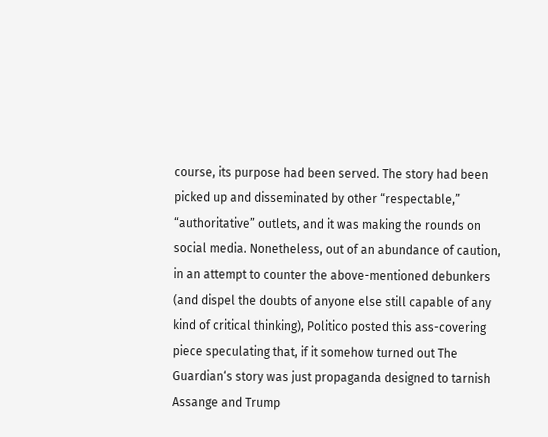course, its purpose had been served. The story had been picked up and disseminated by other “respectable,” “authoritative” outlets, and it was making the rounds on social media. Nonetheless, out of an abundance of caution, in an attempt to counter the above-mentioned debunkers (and dispel the doubts of anyone else still capable of any kind of critical thinking), Politico posted this ass-covering piece speculating that, if it somehow turned out The Guardian‘s story was just propaganda designed to tarnish Assange and Trump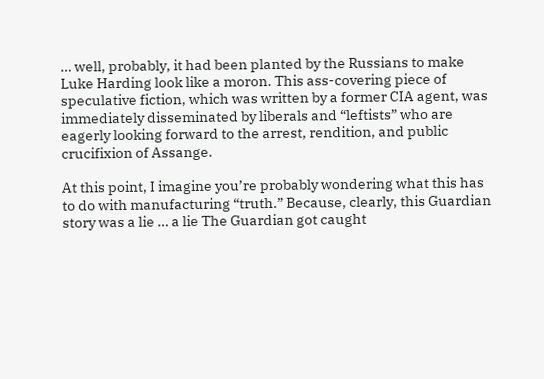… well, probably, it had been planted by the Russians to make Luke Harding look like a moron. This ass-covering piece of speculative fiction, which was written by a former CIA agent, was immediately disseminated by liberals and “leftists” who are eagerly looking forward to the arrest, rendition, and public crucifixion of Assange.

At this point, I imagine you’re probably wondering what this has to do with manufacturing “truth.” Because, clearly, this Guardian story was a lie … a lie The Guardian got caught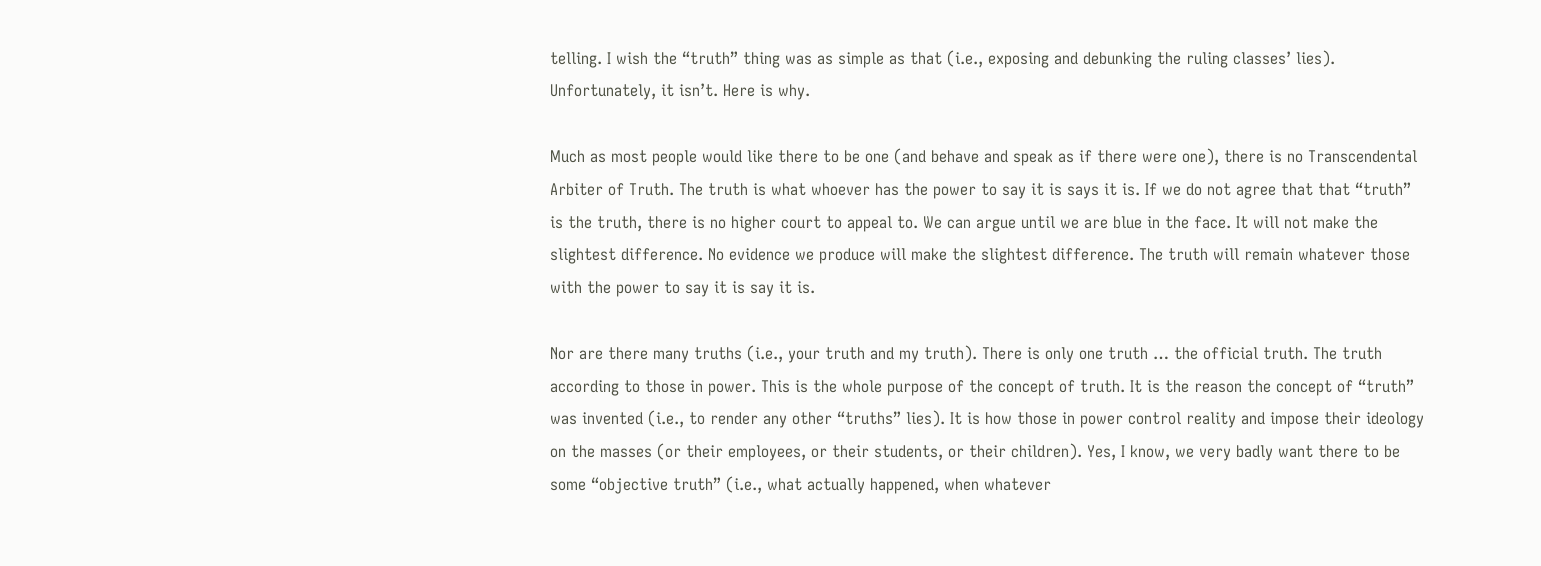telling. I wish the “truth” thing was as simple as that (i.e., exposing and debunking the ruling classes’ lies). Unfortunately, it isn’t. Here is why.

Much as most people would like there to be one (and behave and speak as if there were one), there is no Transcendental Arbiter of Truth. The truth is what whoever has the power to say it is says it is. If we do not agree that that “truth” is the truth, there is no higher court to appeal to. We can argue until we are blue in the face. It will not make the slightest difference. No evidence we produce will make the slightest difference. The truth will remain whatever those with the power to say it is say it is.

Nor are there many truths (i.e., your truth and my truth). There is only one truth … the official truth. The truth according to those in power. This is the whole purpose of the concept of truth. It is the reason the concept of “truth” was invented (i.e., to render any other “truths” lies). It is how those in power control reality and impose their ideology on the masses (or their employees, or their students, or their children). Yes, I know, we very badly want there to be some “objective truth” (i.e., what actually happened, when whatever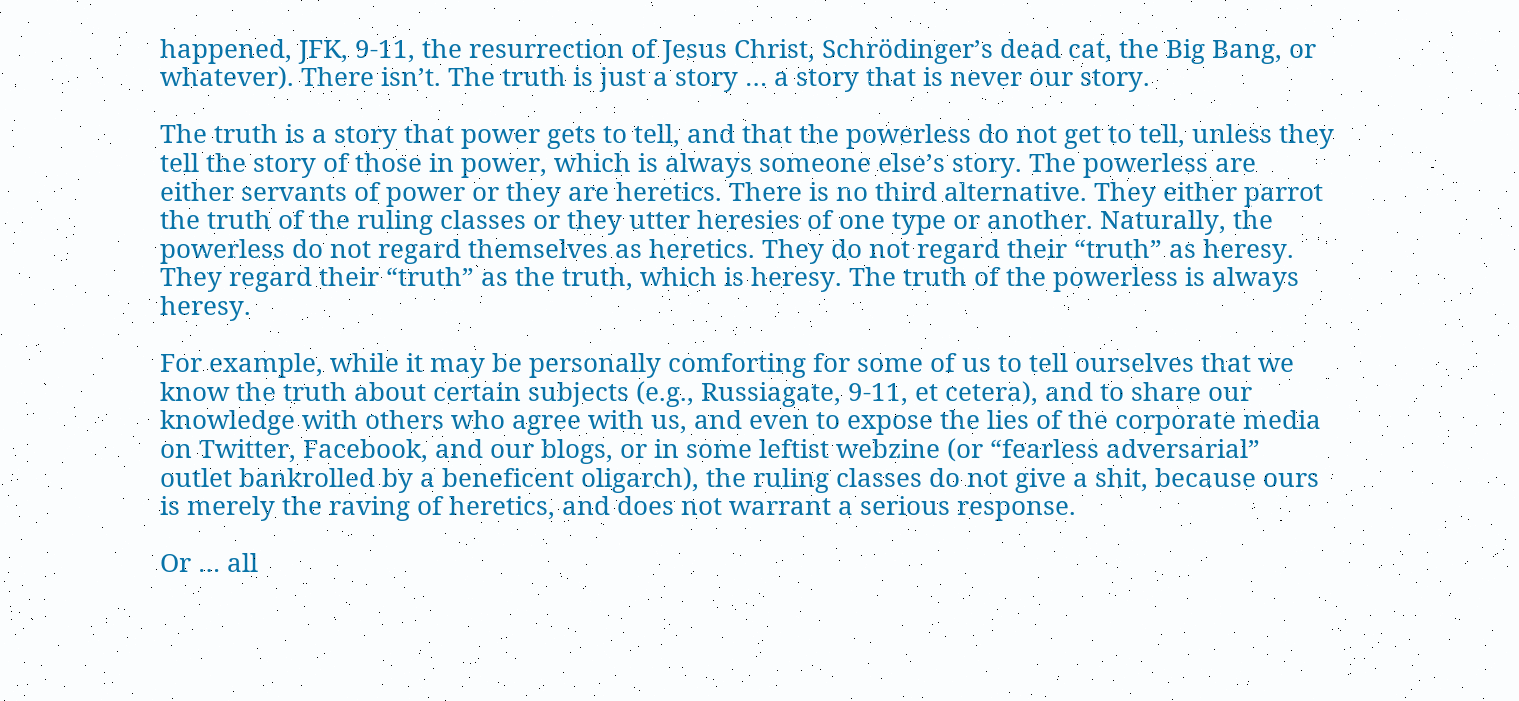happened, JFK, 9-11, the resurrection of Jesus Christ, Schrödinger’s dead cat, the Big Bang, or whatever). There isn’t. The truth is just a story … a story that is never our story.

The truth is a story that power gets to tell, and that the powerless do not get to tell, unless they tell the story of those in power, which is always someone else’s story. The powerless are either servants of power or they are heretics. There is no third alternative. They either parrot the truth of the ruling classes or they utter heresies of one type or another. Naturally, the powerless do not regard themselves as heretics. They do not regard their “truth” as heresy. They regard their “truth” as the truth, which is heresy. The truth of the powerless is always heresy.

For example, while it may be personally comforting for some of us to tell ourselves that we know the truth about certain subjects (e.g., Russiagate, 9-11, et cetera), and to share our knowledge with others who agree with us, and even to expose the lies of the corporate media on Twitter, Facebook, and our blogs, or in some leftist webzine (or “fearless adversarial” outlet bankrolled by a beneficent oligarch), the ruling classes do not give a shit, because ours is merely the raving of heretics, and does not warrant a serious response.

Or … all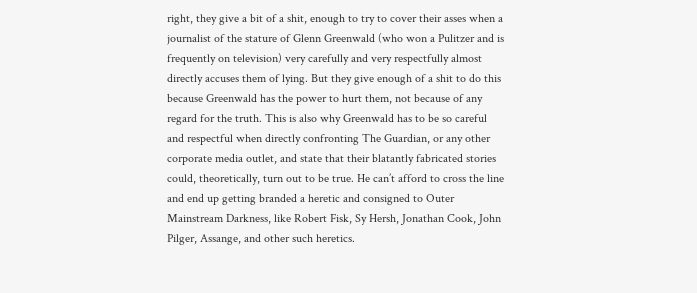right, they give a bit of a shit, enough to try to cover their asses when a journalist of the stature of Glenn Greenwald (who won a Pulitzer and is frequently on television) very carefully and very respectfully almost directly accuses them of lying. But they give enough of a shit to do this because Greenwald has the power to hurt them, not because of any regard for the truth. This is also why Greenwald has to be so careful and respectful when directly confronting The Guardian, or any other corporate media outlet, and state that their blatantly fabricated stories could, theoretically, turn out to be true. He can’t afford to cross the line and end up getting branded a heretic and consigned to Outer Mainstream Darkness, like Robert Fisk, Sy Hersh, Jonathan Cook, John Pilger, Assange, and other such heretics.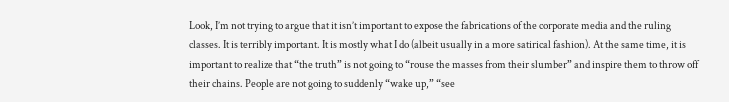Look, I’m not trying to argue that it isn’t important to expose the fabrications of the corporate media and the ruling classes. It is terribly important. It is mostly what I do (albeit usually in a more satirical fashion). At the same time, it is important to realize that “the truth” is not going to “rouse the masses from their slumber” and inspire them to throw off their chains. People are not going to suddenly “wake up,” “see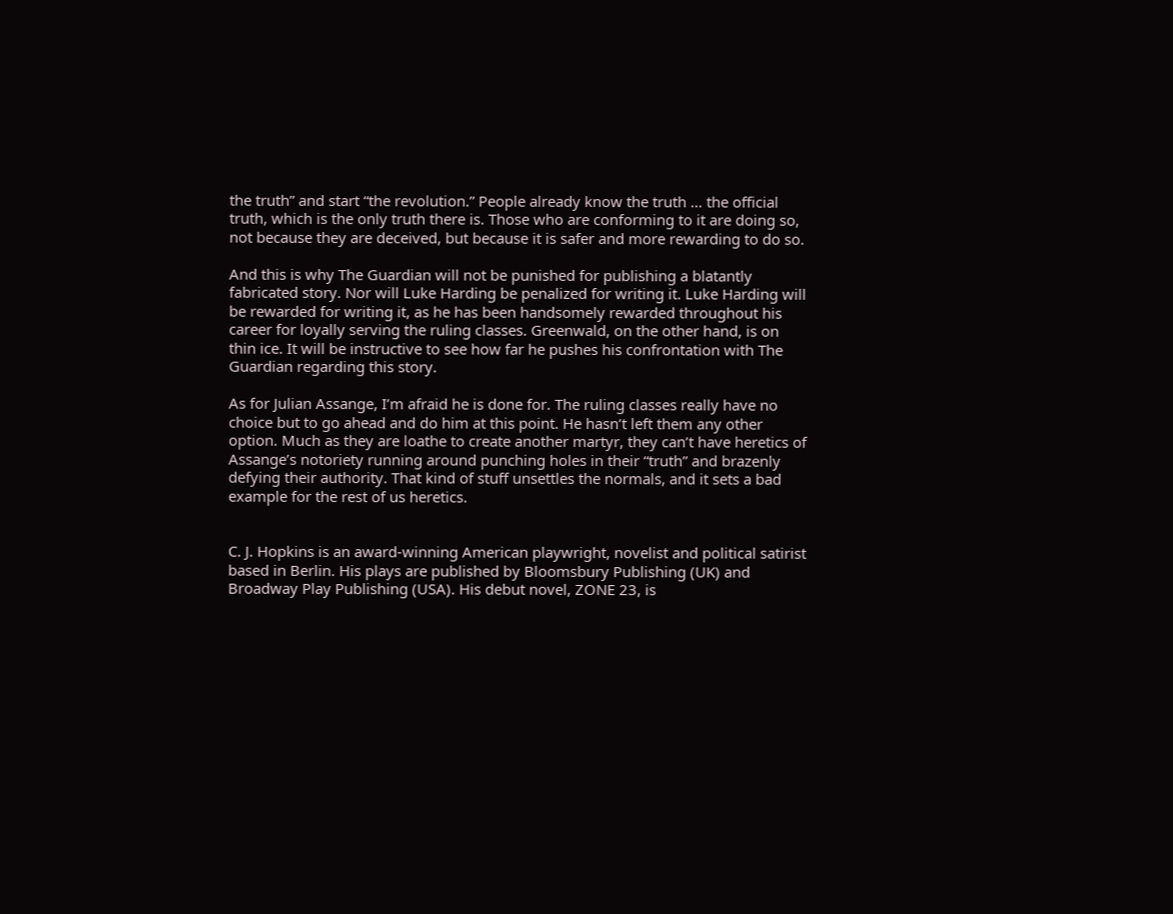the truth” and start “the revolution.” People already know the truth … the official truth, which is the only truth there is. Those who are conforming to it are doing so, not because they are deceived, but because it is safer and more rewarding to do so.

And this is why The Guardian will not be punished for publishing a blatantly fabricated story. Nor will Luke Harding be penalized for writing it. Luke Harding will be rewarded for writing it, as he has been handsomely rewarded throughout his career for loyally serving the ruling classes. Greenwald, on the other hand, is on thin ice. It will be instructive to see how far he pushes his confrontation with The Guardian regarding this story.

As for Julian Assange, I’m afraid he is done for. The ruling classes really have no choice but to go ahead and do him at this point. He hasn’t left them any other option. Much as they are loathe to create another martyr, they can’t have heretics of Assange’s notoriety running around punching holes in their “truth” and brazenly defying their authority. That kind of stuff unsettles the normals, and it sets a bad example for the rest of us heretics.


C. J. Hopkins is an award-winning American playwright, novelist and political satirist based in Berlin. His plays are published by Bloomsbury Publishing (UK) and Broadway Play Publishing (USA). His debut novel, ZONE 23, is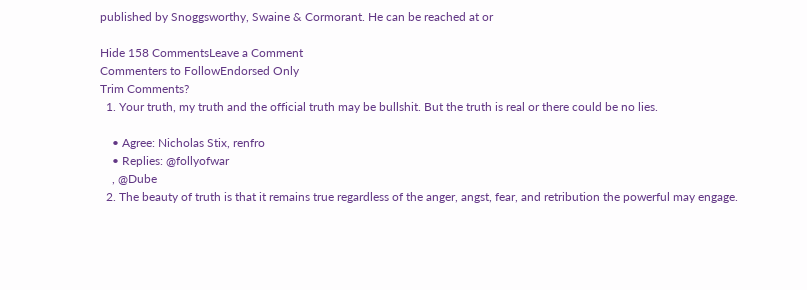published by Snoggsworthy, Swaine & Cormorant. He can be reached at or

Hide 158 CommentsLeave a Comment
Commenters to FollowEndorsed Only
Trim Comments?
  1. Your truth, my truth and the official truth may be bullshit. But the truth is real or there could be no lies.

    • Agree: Nicholas Stix, renfro
    • Replies: @follyofwar
    , @Dube
  2. The beauty of truth is that it remains true regardless of the anger, angst, fear, and retribution the powerful may engage.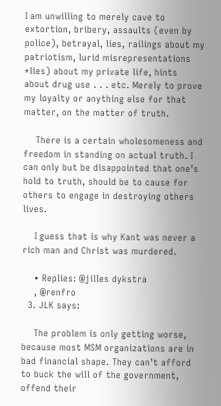I am unwilling to merely cave to extortion, bribery, assaults (even by police), betrayal, lies, railings about my patriotism, lurid misrepresentations *lies) about my private life, hints about drug use . . . etc. Merely to prove my loyalty or anything else for that matter, on the matter of truth.

    There is a certain wholesomeness and freedom in standing on actual truth. I can only but be disappointed that one’s hold to truth, should be to cause for others to engage in destroying others lives.

    I guess that is why Kant was never a rich man and Christ was murdered.

    • Replies: @jilles dykstra
    , @renfro
  3. JLK says:

    The problem is only getting worse, because most MSM organizations are in bad financial shape. They can’t afford to buck the will of the government, offend their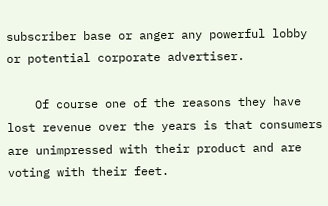subscriber base or anger any powerful lobby or potential corporate advertiser.

    Of course one of the reasons they have lost revenue over the years is that consumers are unimpressed with their product and are voting with their feet.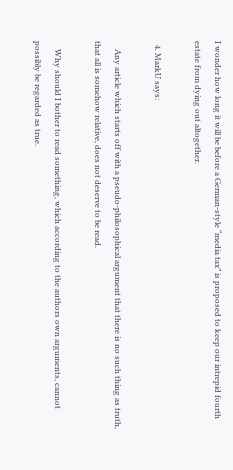I wonder how long it will be before a German-style “media tax” is proposed to keep our intrepid fourth estate from dying out altogether.

  4. MarkU says:

    Any article which starts off with a pseudo-philosophical argument that there is no such thing as truth, that all is somehow relative, does not deserve to be read.

    Why should I bother to read something, which according to the authors own arguments, cannot possibly be regarded as true.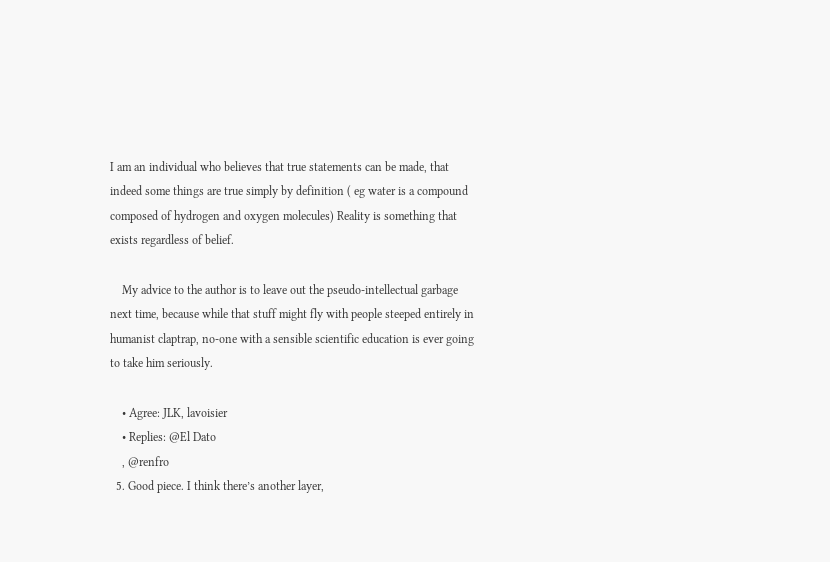I am an individual who believes that true statements can be made, that indeed some things are true simply by definition ( eg water is a compound composed of hydrogen and oxygen molecules) Reality is something that exists regardless of belief.

    My advice to the author is to leave out the pseudo-intellectual garbage next time, because while that stuff might fly with people steeped entirely in humanist claptrap, no-one with a sensible scientific education is ever going to take him seriously.

    • Agree: JLK, lavoisier
    • Replies: @El Dato
    , @renfro
  5. Good piece. I think there’s another layer,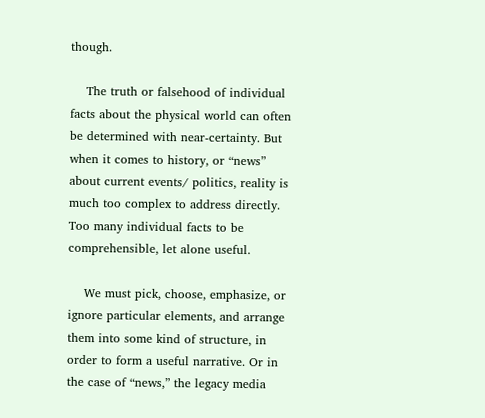though.

    The truth or falsehood of individual facts about the physical world can often be determined with near-certainty. But when it comes to history, or “news” about current events/ politics, reality is much too complex to address directly. Too many individual facts to be comprehensible, let alone useful.

    We must pick, choose, emphasize, or ignore particular elements, and arrange them into some kind of structure, in order to form a useful narrative. Or in the case of “news,” the legacy media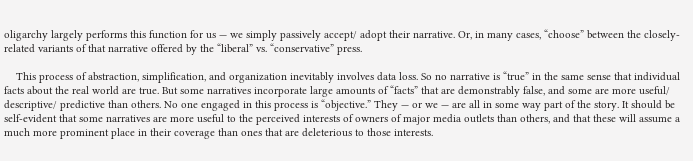oligarchy largely performs this function for us — we simply passively accept/ adopt their narrative. Or, in many cases, “choose” between the closely-related variants of that narrative offered by the “liberal” vs. “conservative” press.

    This process of abstraction, simplification, and organization inevitably involves data loss. So no narrative is “true” in the same sense that individual facts about the real world are true. But some narratives incorporate large amounts of “facts” that are demonstrably false, and some are more useful/ descriptive/ predictive than others. No one engaged in this process is “objective.” They — or we — are all in some way part of the story. It should be self-evident that some narratives are more useful to the perceived interests of owners of major media outlets than others, and that these will assume a much more prominent place in their coverage than ones that are deleterious to those interests.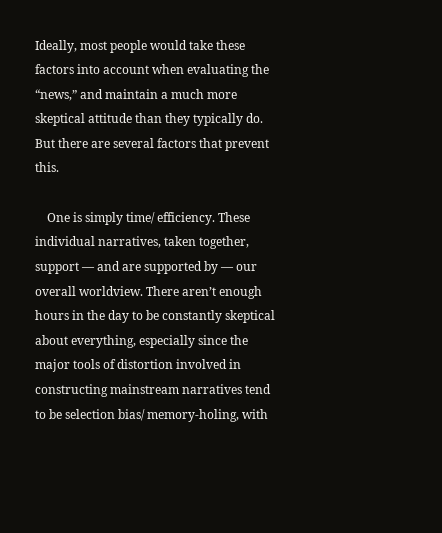Ideally, most people would take these factors into account when evaluating the “news,” and maintain a much more skeptical attitude than they typically do. But there are several factors that prevent this.

    One is simply time/ efficiency. These individual narratives, taken together, support — and are supported by — our overall worldview. There aren’t enough hours in the day to be constantly skeptical about everything, especially since the major tools of distortion involved in constructing mainstream narratives tend to be selection bias/ memory-holing, with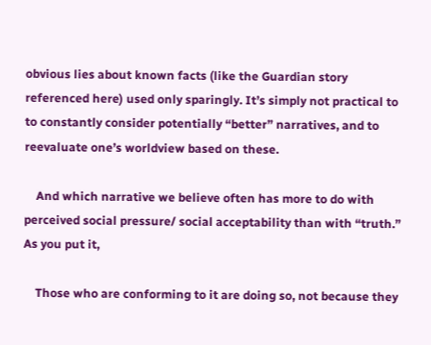obvious lies about known facts (like the Guardian story referenced here) used only sparingly. It’s simply not practical to to constantly consider potentially “better” narratives, and to reevaluate one’s worldview based on these.

    And which narrative we believe often has more to do with perceived social pressure/ social acceptability than with “truth.” As you put it,

    Those who are conforming to it are doing so, not because they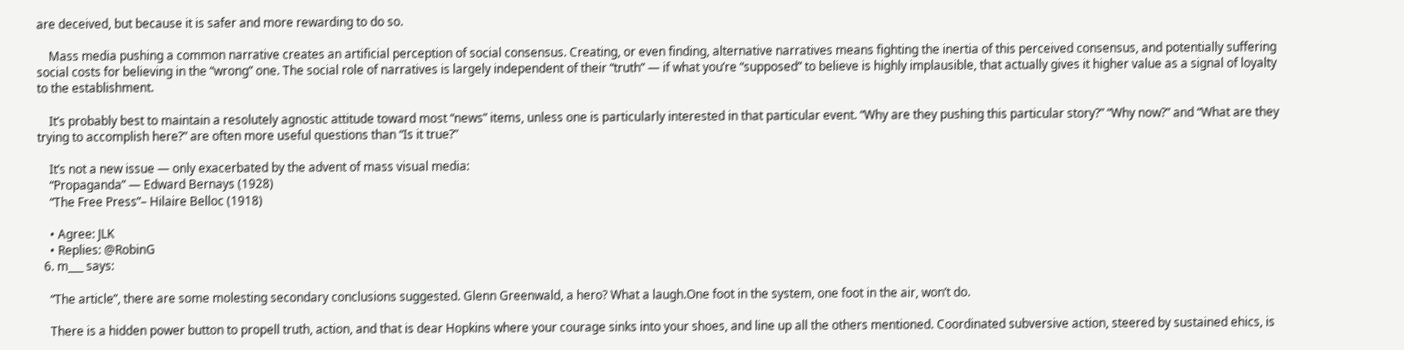are deceived, but because it is safer and more rewarding to do so.

    Mass media pushing a common narrative creates an artificial perception of social consensus. Creating, or even finding, alternative narratives means fighting the inertia of this perceived consensus, and potentially suffering social costs for believing in the “wrong” one. The social role of narratives is largely independent of their “truth” — if what you’re “supposed” to believe is highly implausible, that actually gives it higher value as a signal of loyalty to the establishment.

    It’s probably best to maintain a resolutely agnostic attitude toward most “news” items, unless one is particularly interested in that particular event. “Why are they pushing this particular story?” “Why now?” and “What are they trying to accomplish here?” are often more useful questions than “Is it true?”

    It’s not a new issue — only exacerbated by the advent of mass visual media:
    “Propaganda” — Edward Bernays (1928)
    “The Free Press”– Hilaire Belloc (1918)

    • Agree: JLK
    • Replies: @RobinG
  6. m___ says:

    “The article”, there are some molesting secondary conclusions suggested. Glenn Greenwald, a hero? What a laugh.One foot in the system, one foot in the air, won’t do.

    There is a hidden power button to propell truth, action, and that is dear Hopkins where your courage sinks into your shoes, and line up all the others mentioned. Coordinated subversive action, steered by sustained ehics, is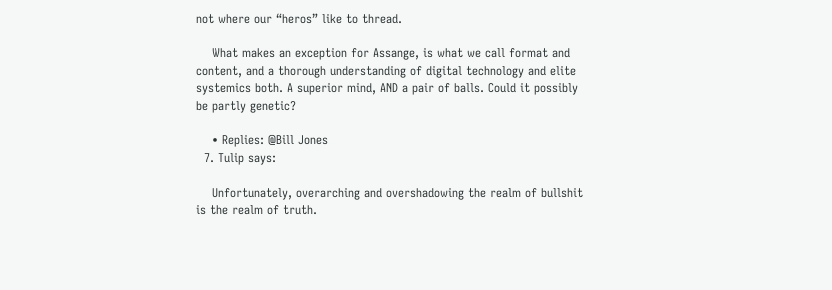not where our “heros” like to thread.

    What makes an exception for Assange, is what we call format and content, and a thorough understanding of digital technology and elite systemics both. A superior mind, AND a pair of balls. Could it possibly be partly genetic?

    • Replies: @Bill Jones
  7. Tulip says:

    Unfortunately, overarching and overshadowing the realm of bullshit is the realm of truth.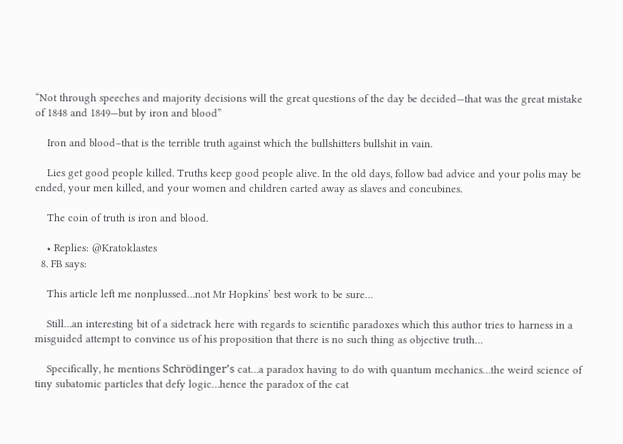“Not through speeches and majority decisions will the great questions of the day be decided—that was the great mistake of 1848 and 1849—but by iron and blood”

    Iron and blood–that is the terrible truth against which the bullshitters bullshit in vain.

    Lies get good people killed. Truths keep good people alive. In the old days, follow bad advice and your polis may be ended, your men killed, and your women and children carted away as slaves and concubines.

    The coin of truth is iron and blood.

    • Replies: @Kratoklastes
  8. FB says:

    This article left me nonplussed…not Mr Hopkins’ best work to be sure…

    Still…an interesting bit of a sidetrack here with regards to scientific paradoxes which this author tries to harness in a misguided attempt to convince us of his proposition that there is no such thing as objective truth…

    Specifically, he mentions Schrödinger’s cat…a paradox having to do with quantum mechanics…the weird science of tiny subatomic particles that defy logic…hence the paradox of the cat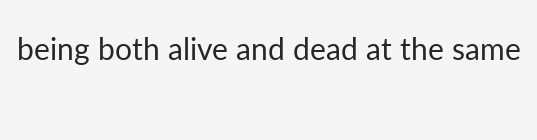being both alive and dead at the same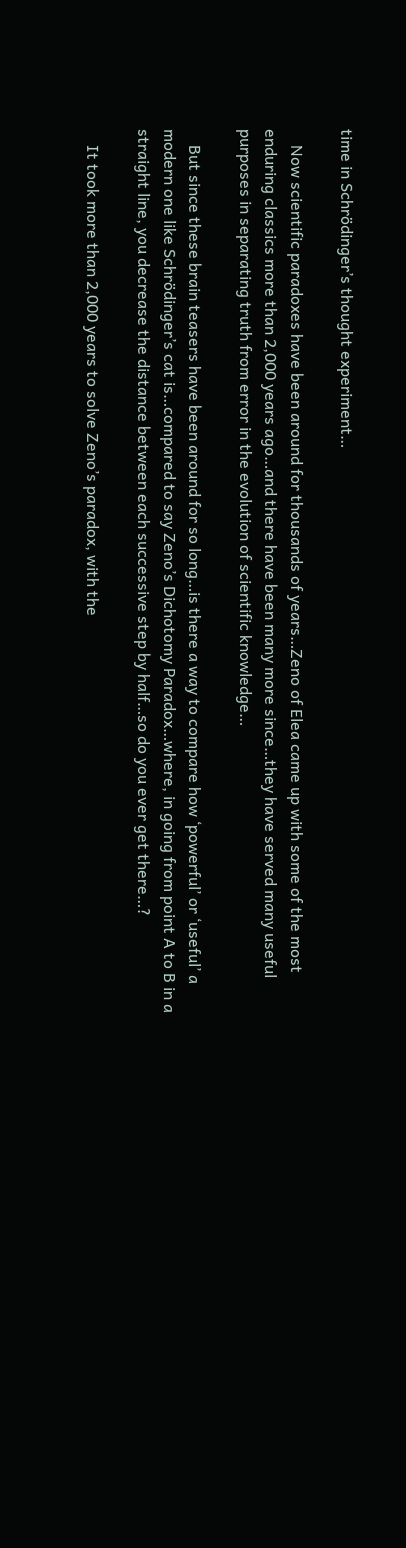time in Schrödinger’s thought experiment…

    Now scientific paradoxes have been around for thousands of years…Zeno of Elea came up with some of the most enduring classics more than 2,000 years ago…and there have been many more since…they have served many useful purposes in separating truth from error in the evolution of scientific knowledge…

    But since these brain teasers have been around for so long…is there a way to compare how ‘powerful’ or ‘useful’ a modern one like Schrödinger’s cat is…compared to say Zeno’s Dichotomy Paradox…where, in going from point A to B in a straight line, you decrease the distance between each successive step by half…so do you ever get there…?

    It took more than 2,000 years to solve Zeno’s paradox, with the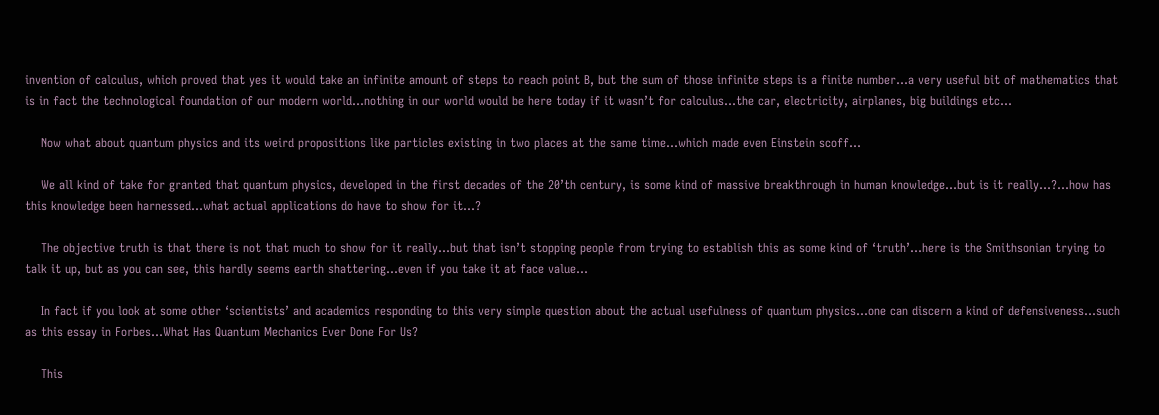invention of calculus, which proved that yes it would take an infinite amount of steps to reach point B, but the sum of those infinite steps is a finite number…a very useful bit of mathematics that is in fact the technological foundation of our modern world…nothing in our world would be here today if it wasn’t for calculus…the car, electricity, airplanes, big buildings etc…

    Now what about quantum physics and its weird propositions like particles existing in two places at the same time…which made even Einstein scoff…

    We all kind of take for granted that quantum physics, developed in the first decades of the 20’th century, is some kind of massive breakthrough in human knowledge…but is it really…?…how has this knowledge been harnessed…what actual applications do have to show for it…?

    The objective truth is that there is not that much to show for it really…but that isn’t stopping people from trying to establish this as some kind of ‘truth’…here is the Smithsonian trying to talk it up, but as you can see, this hardly seems earth shattering…even if you take it at face value…

    In fact if you look at some other ‘scientists’ and academics responding to this very simple question about the actual usefulness of quantum physics…one can discern a kind of defensiveness…such as this essay in Forbes…What Has Quantum Mechanics Ever Done For Us?

    This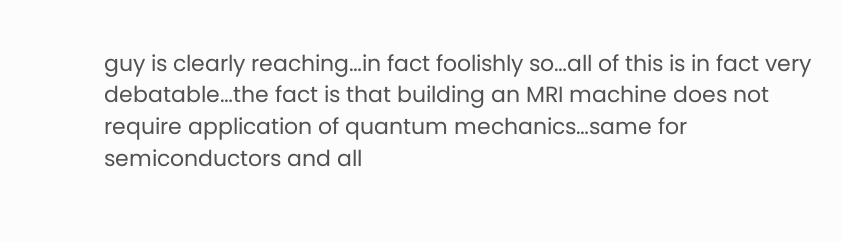guy is clearly reaching…in fact foolishly so…all of this is in fact very debatable…the fact is that building an MRI machine does not require application of quantum mechanics…same for semiconductors and all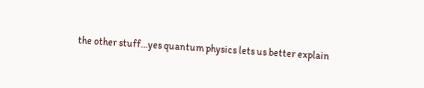the other stuff…yes quantum physics lets us better explain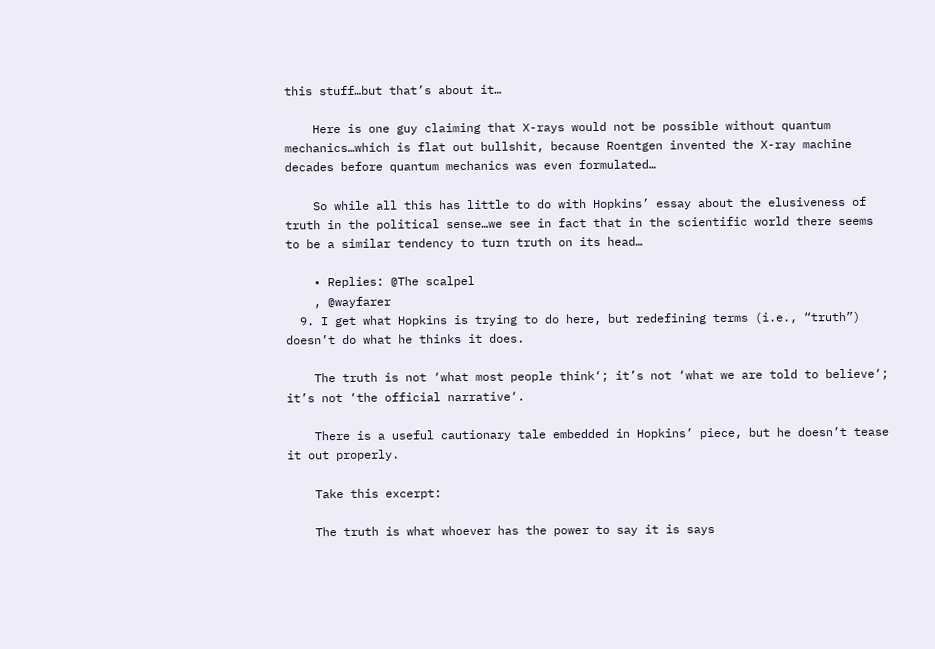this stuff…but that’s about it…

    Here is one guy claiming that X-rays would not be possible without quantum mechanics…which is flat out bullshit, because Roentgen invented the X-ray machine decades before quantum mechanics was even formulated…

    So while all this has little to do with Hopkins’ essay about the elusiveness of truth in the political sense…we see in fact that in the scientific world there seems to be a similar tendency to turn truth on its head…

    • Replies: @The scalpel
    , @wayfarer
  9. I get what Hopkins is trying to do here, but redefining terms (i.e., “truth”) doesn’t do what he thinks it does.

    The truth is not ‘what most people think‘; it’s not ‘what we are told to believe‘; it’s not ‘the official narrative‘.

    There is a useful cautionary tale embedded in Hopkins’ piece, but he doesn’t tease it out properly.

    Take this excerpt:

    The truth is what whoever has the power to say it is says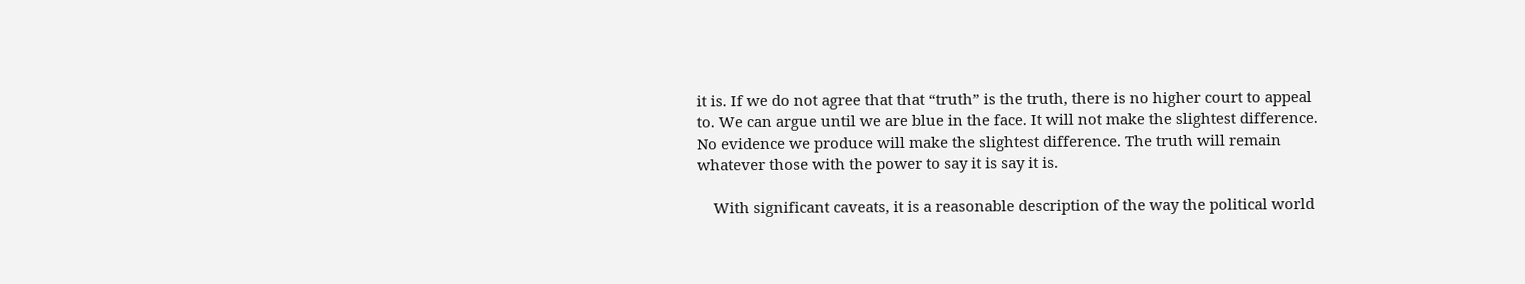it is. If we do not agree that that “truth” is the truth, there is no higher court to appeal to. We can argue until we are blue in the face. It will not make the slightest difference. No evidence we produce will make the slightest difference. The truth will remain whatever those with the power to say it is say it is.

    With significant caveats, it is a reasonable description of the way the political world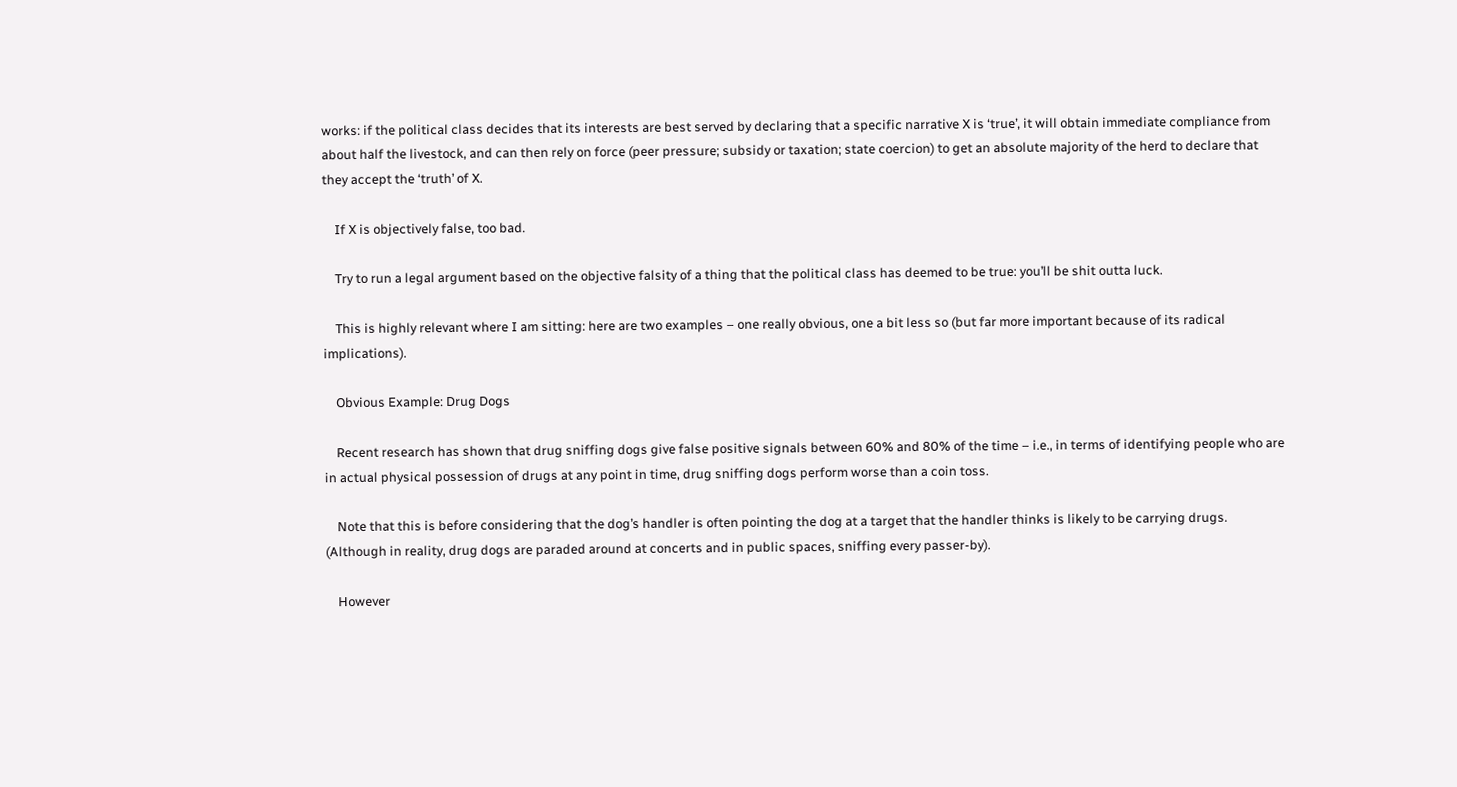works: if the political class decides that its interests are best served by declaring that a specific narrative X is ‘true’, it will obtain immediate compliance from about half the livestock, and can then rely on force (peer pressure; subsidy or taxation; state coercion) to get an absolute majority of the herd to declare that they accept the ‘truth’ of X.

    If X is objectively false, too bad.

    Try to run a legal argument based on the objective falsity of a thing that the political class has deemed to be true: you’ll be shit outta luck.

    This is highly relevant where I am sitting: here are two examples – one really obvious, one a bit less so (but far more important because of its radical implications).

    Obvious Example: Drug Dogs

    Recent research has shown that drug sniffing dogs give false positive signals between 60% and 80% of the time – i.e., in terms of identifying people who are in actual physical possession of drugs at any point in time, drug sniffing dogs perform worse than a coin toss.

    Note that this is before considering that the dog’s handler is often pointing the dog at a target that the handler thinks is likely to be carrying drugs. (Although in reality, drug dogs are paraded around at concerts and in public spaces, sniffing every passer-by).

    However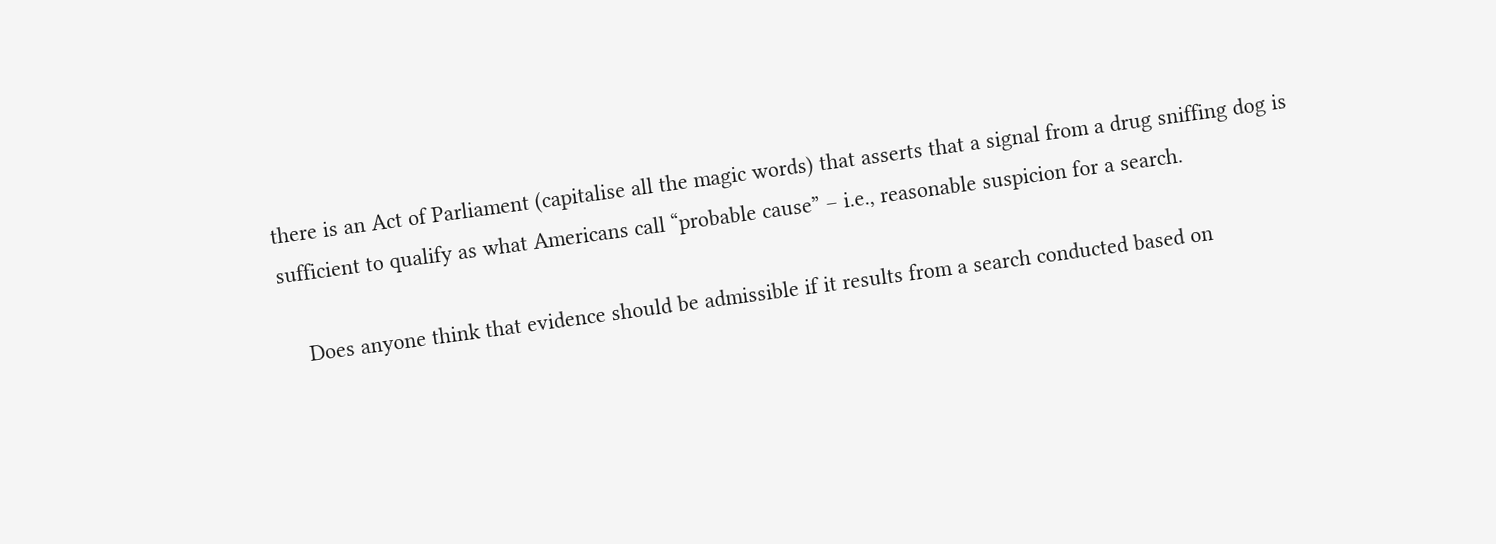there is an Act of Parliament (capitalise all the magic words) that asserts that a signal from a drug sniffing dog is sufficient to qualify as what Americans call “probable cause” – i.e., reasonable suspicion for a search.

    Does anyone think that evidence should be admissible if it results from a search conducted based on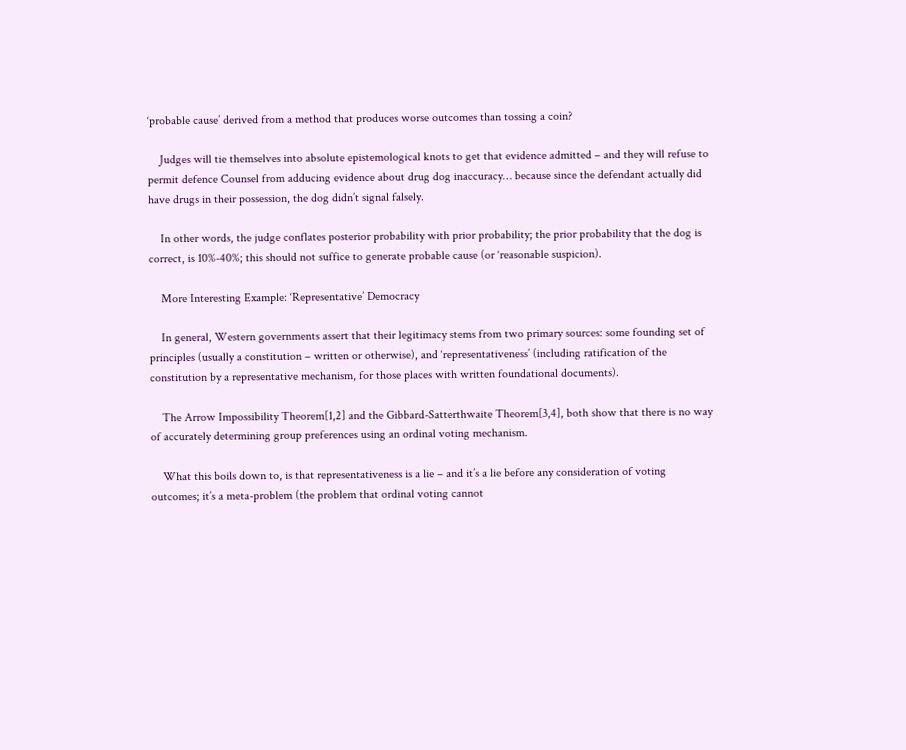‘probable cause’ derived from a method that produces worse outcomes than tossing a coin?

    Judges will tie themselves into absolute epistemological knots to get that evidence admitted – and they will refuse to permit defence Counsel from adducing evidence about drug dog inaccuracy… because since the defendant actually did have drugs in their possession, the dog didn’t signal falsely.

    In other words, the judge conflates posterior probability with prior probability; the prior probability that the dog is correct, is 10%-40%; this should not suffice to generate probable cause (or ‘reasonable suspicion).

    More Interesting Example: ‘Representative’ Democracy

    In general, Western governments assert that their legitimacy stems from two primary sources: some founding set of principles (usually a constitution – written or otherwise), and ‘representativeness’ (including ratification of the constitution by a representative mechanism, for those places with written foundational documents).

    The Arrow Impossibility Theorem[1,2] and the Gibbard-Satterthwaite Theorem[3,4], both show that there is no way of accurately determining group preferences using an ordinal voting mechanism.

    What this boils down to, is that representativeness is a lie – and it’s a lie before any consideration of voting outcomes; it’s a meta-problem (the problem that ordinal voting cannot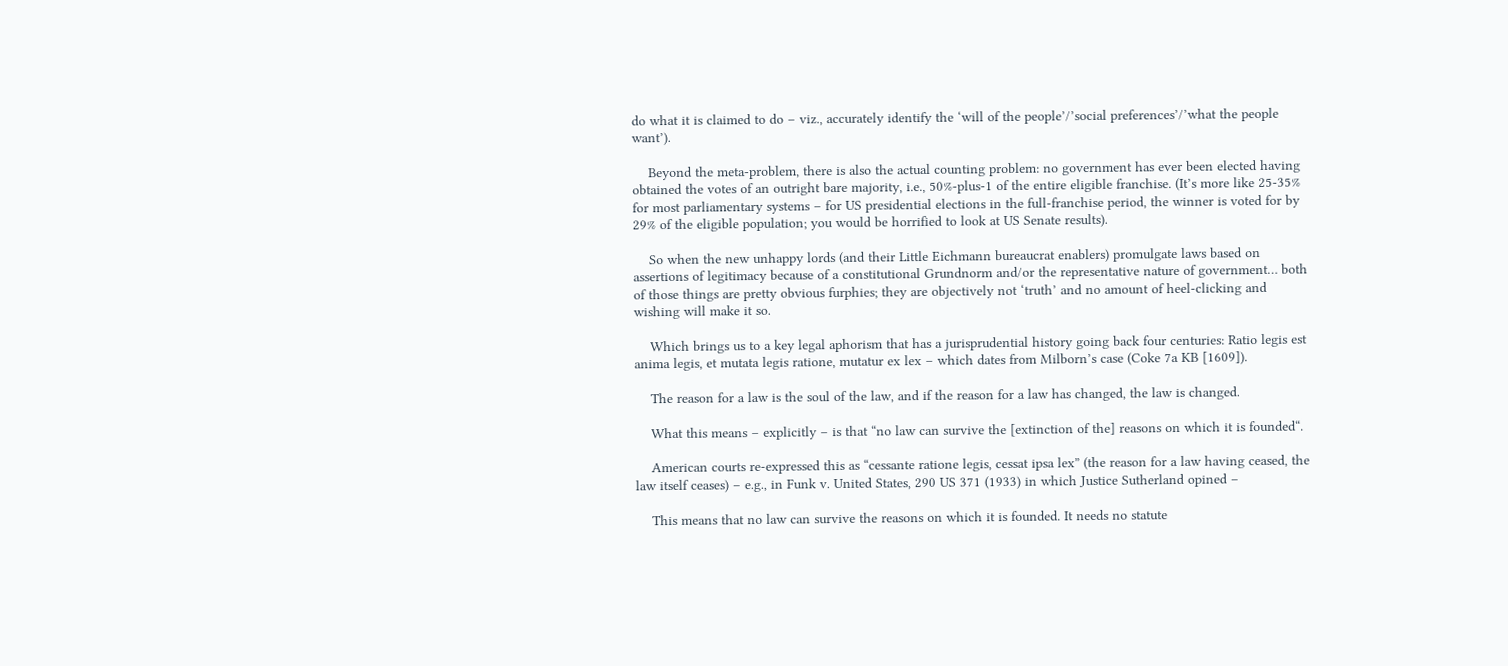do what it is claimed to do – viz., accurately identify the ‘will of the people’/’social preferences’/’what the people want’).

    Beyond the meta-problem, there is also the actual counting problem: no government has ever been elected having obtained the votes of an outright bare majority, i.e., 50%-plus-1 of the entire eligible franchise. (It’s more like 25-35% for most parliamentary systems – for US presidential elections in the full-franchise period, the winner is voted for by 29% of the eligible population; you would be horrified to look at US Senate results).

    So when the new unhappy lords (and their Little Eichmann bureaucrat enablers) promulgate laws based on assertions of legitimacy because of a constitutional Grundnorm and/or the representative nature of government… both of those things are pretty obvious furphies; they are objectively not ‘truth’ and no amount of heel-clicking and wishing will make it so.

    Which brings us to a key legal aphorism that has a jurisprudential history going back four centuries: Ratio legis est anima legis, et mutata legis ratione, mutatur ex lex – which dates from Milborn’s case (Coke 7a KB [1609]).

    The reason for a law is the soul of the law, and if the reason for a law has changed, the law is changed.

    What this means – explicitly – is that “no law can survive the [extinction of the] reasons on which it is founded“.

    American courts re-expressed this as “cessante ratione legis, cessat ipsa lex” (the reason for a law having ceased, the law itself ceases) – e.g., in Funk v. United States, 290 US 371 (1933) in which Justice Sutherland opined –

    This means that no law can survive the reasons on which it is founded. It needs no statute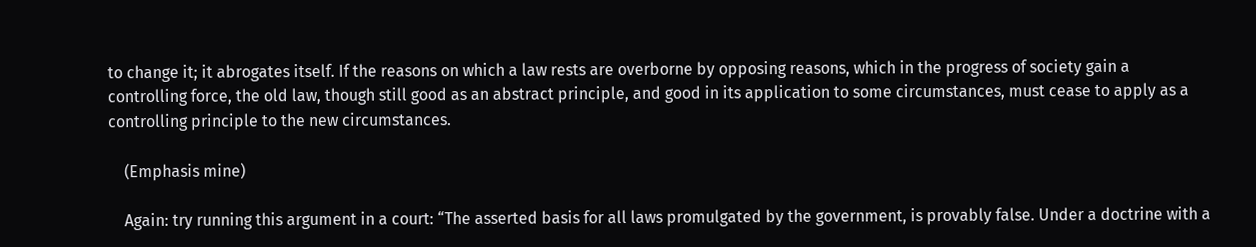to change it; it abrogates itself. If the reasons on which a law rests are overborne by opposing reasons, which in the progress of society gain a controlling force, the old law, though still good as an abstract principle, and good in its application to some circumstances, must cease to apply as a controlling principle to the new circumstances.

    (Emphasis mine)

    Again: try running this argument in a court: “The asserted basis for all laws promulgated by the government, is provably false. Under a doctrine with a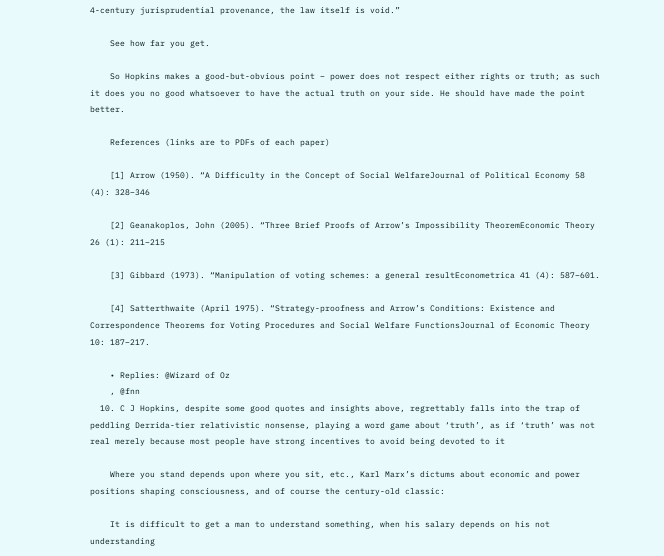4-century jurisprudential provenance, the law itself is void.”

    See how far you get.

    So Hopkins makes a good-but-obvious point – power does not respect either rights or truth; as such it does you no good whatsoever to have the actual truth on your side. He should have made the point better.

    References (links are to PDFs of each paper)

    [1] Arrow (1950). “A Difficulty in the Concept of Social WelfareJournal of Political Economy 58 (4): 328–346

    [2] Geanakoplos, John (2005). “Three Brief Proofs of Arrow’s Impossibility TheoremEconomic Theory 26 (1): 211–215

    [3] Gibbard (1973). “Manipulation of voting schemes: a general resultEconometrica 41 (4): 587–601.

    [4] Satterthwaite (April 1975). “Strategy-proofness and Arrow’s Conditions: Existence and Correspondence Theorems for Voting Procedures and Social Welfare FunctionsJournal of Economic Theory 10: 187–217.

    • Replies: @Wizard of Oz
    , @fnn
  10. C J Hopkins, despite some good quotes and insights above, regrettably falls into the trap of peddling Derrida-tier relativistic nonsense, playing a word game about ‘truth’, as if ‘truth’ was not real merely because most people have strong incentives to avoid being devoted to it

    Where you stand depends upon where you sit, etc., Karl Marx’s dictums about economic and power positions shaping consciousness, and of course the century-old classic:

    It is difficult to get a man to understand something, when his salary depends on his not understanding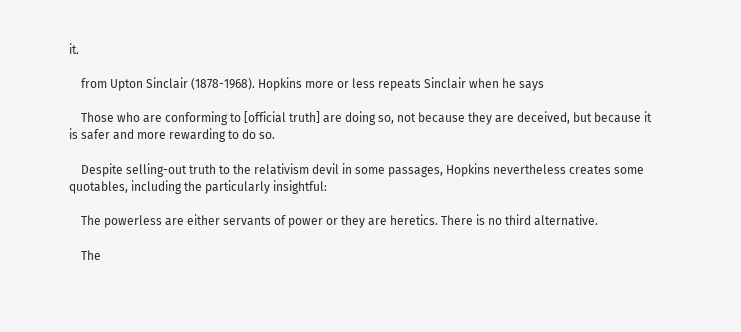it.

    from Upton Sinclair (1878-1968). Hopkins more or less repeats Sinclair when he says

    Those who are conforming to [official truth] are doing so, not because they are deceived, but because it is safer and more rewarding to do so.

    Despite selling-out truth to the relativism devil in some passages, Hopkins nevertheless creates some quotables, including the particularly insightful:

    The powerless are either servants of power or they are heretics. There is no third alternative.

    The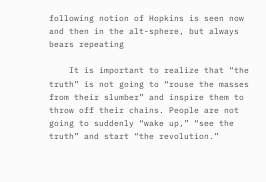following notion of Hopkins is seen now and then in the alt-sphere, but always bears repeating

    It is important to realize that “the truth” is not going to “rouse the masses from their slumber” and inspire them to throw off their chains. People are not going to suddenly “wake up,” “see the truth” and start “the revolution.”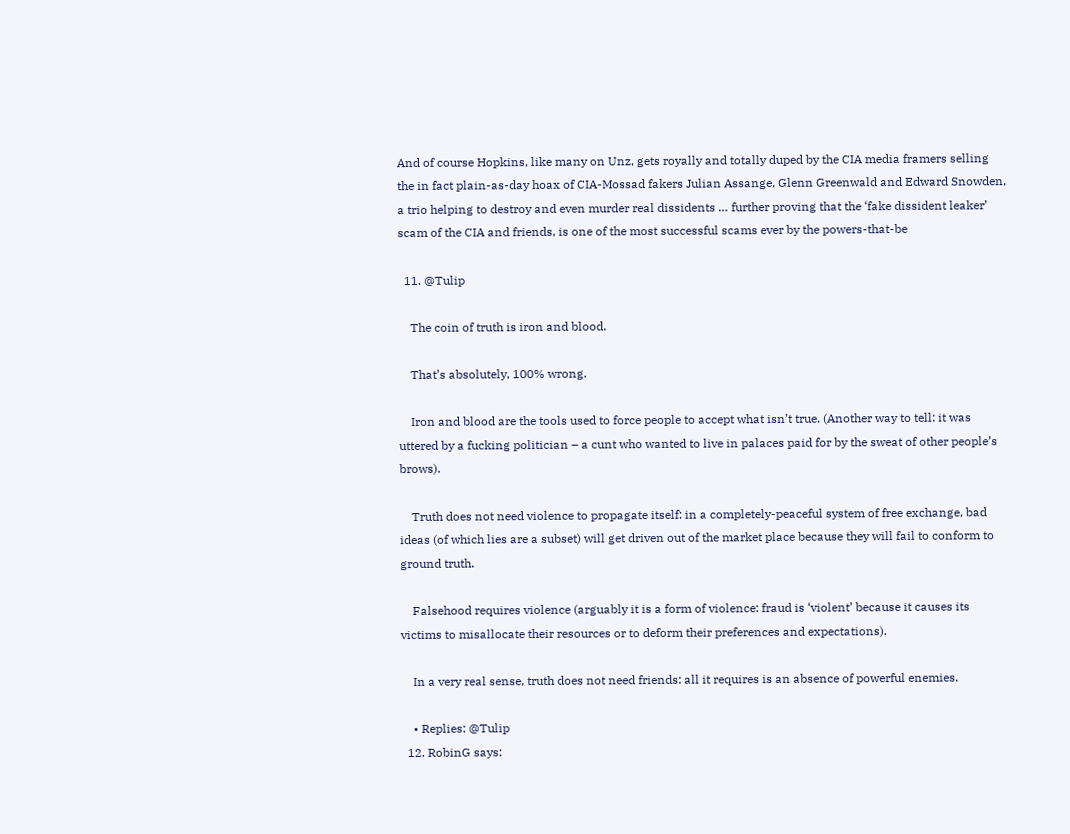And of course Hopkins, like many on Unz, gets royally and totally duped by the CIA media framers selling the in fact plain-as-day hoax of CIA-Mossad fakers Julian Assange, Glenn Greenwald and Edward Snowden, a trio helping to destroy and even murder real dissidents … further proving that the ‘fake dissident leaker’ scam of the CIA and friends, is one of the most successful scams ever by the powers-that-be

  11. @Tulip

    The coin of truth is iron and blood.

    That’s absolutely, 100% wrong.

    Iron and blood are the tools used to force people to accept what isn’t true. (Another way to tell: it was uttered by a fucking politician – a cunt who wanted to live in palaces paid for by the sweat of other people’s brows).

    Truth does not need violence to propagate itself: in a completely-peaceful system of free exchange, bad ideas (of which lies are a subset) will get driven out of the market place because they will fail to conform to ground truth.

    Falsehood requires violence (arguably it is a form of violence: fraud is ‘violent’ because it causes its victims to misallocate their resources or to deform their preferences and expectations).

    In a very real sense, truth does not need friends: all it requires is an absence of powerful enemies.

    • Replies: @Tulip
  12. RobinG says: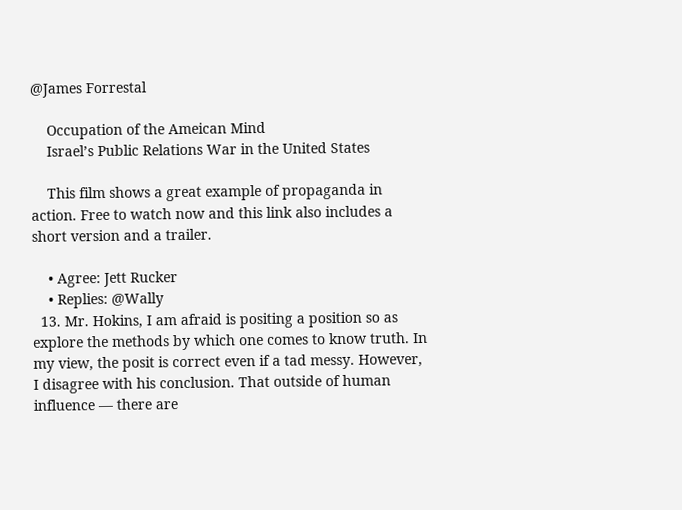@James Forrestal

    Occupation of the Ameican Mind
    Israel’s Public Relations War in the United States

    This film shows a great example of propaganda in action. Free to watch now and this link also includes a short version and a trailer.

    • Agree: Jett Rucker
    • Replies: @Wally
  13. Mr. Hokins, I am afraid is positing a position so as explore the methods by which one comes to know truth. In my view, the posit is correct even if a tad messy. However, I disagree with his conclusion. That outside of human influence — there are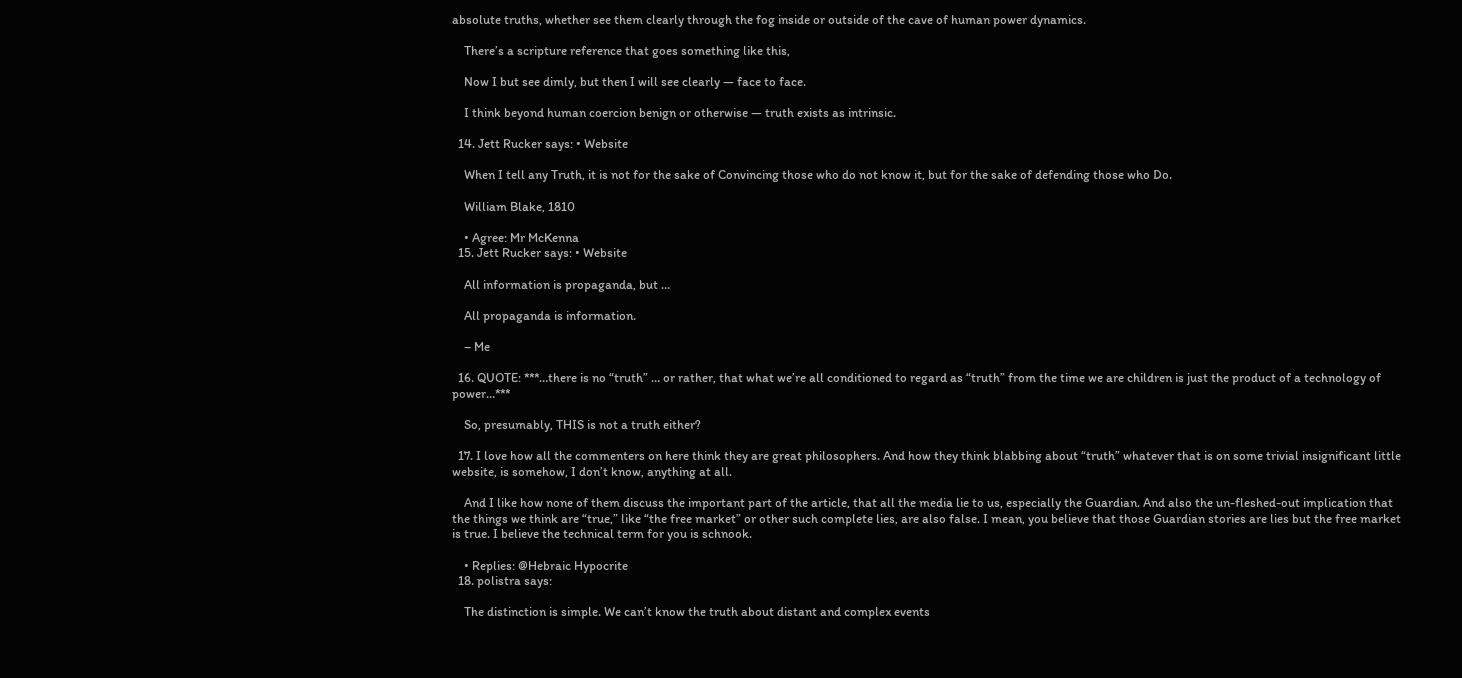absolute truths, whether see them clearly through the fog inside or outside of the cave of human power dynamics.

    There’s a scripture reference that goes something like this,

    Now I but see dimly, but then I will see clearly — face to face.

    I think beyond human coercion benign or otherwise — truth exists as intrinsic.

  14. Jett Rucker says: • Website

    When I tell any Truth, it is not for the sake of Convincing those who do not know it, but for the sake of defending those who Do.

    William Blake, 1810

    • Agree: Mr McKenna
  15. Jett Rucker says: • Website

    All information is propaganda, but …

    All propaganda is information.

    – Me

  16. QUOTE: ***…there is no “truth” … or rather, that what we’re all conditioned to regard as “truth” from the time we are children is just the product of a technology of power…***

    So, presumably, THIS is not a truth either?

  17. I love how all the commenters on here think they are great philosophers. And how they think blabbing about “truth” whatever that is on some trivial insignificant little website, is somehow, I don’t know, anything at all.

    And I like how none of them discuss the important part of the article, that all the media lie to us, especially the Guardian. And also the un-fleshed-out implication that the things we think are “true,” like “the free market” or other such complete lies, are also false. I mean, you believe that those Guardian stories are lies but the free market is true. I believe the technical term for you is schnook.

    • Replies: @Hebraic Hypocrite
  18. polistra says:

    The distinction is simple. We can’t know the truth about distant and complex events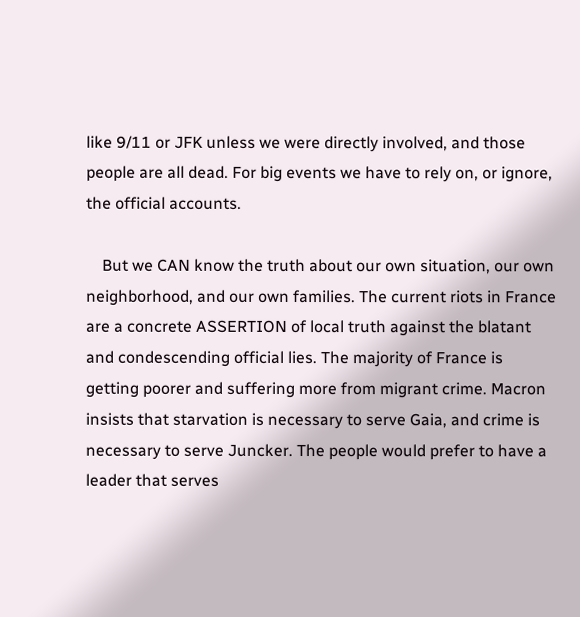like 9/11 or JFK unless we were directly involved, and those people are all dead. For big events we have to rely on, or ignore, the official accounts.

    But we CAN know the truth about our own situation, our own neighborhood, and our own families. The current riots in France are a concrete ASSERTION of local truth against the blatant and condescending official lies. The majority of France is getting poorer and suffering more from migrant crime. Macron insists that starvation is necessary to serve Gaia, and crime is necessary to serve Juncker. The people would prefer to have a leader that serves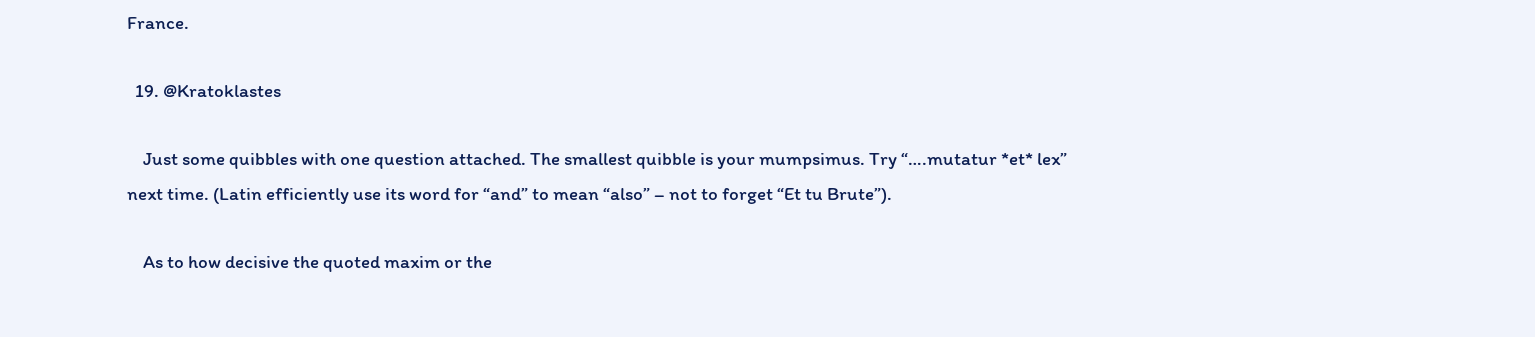France.

  19. @Kratoklastes

    Just some quibbles with one question attached. The smallest quibble is your mumpsimus. Try “….mutatur *et* lex” next time. (Latin efficiently use its word for “and” to mean “also” – not to forget “Et tu Brute”).

    As to how decisive the quoted maxim or the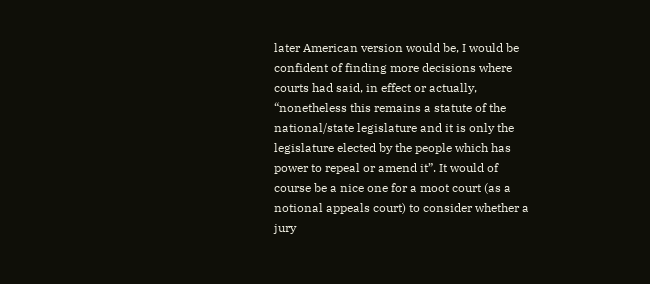later American version would be, I would be confident of finding more decisions where courts had said, in effect or actually, “nonetheless this remains a statute of the national/state legislature and it is only the legislature elected by the people which has power to repeal or amend it”. It would of course be a nice one for a moot court (as a notional appeals court) to consider whether a jury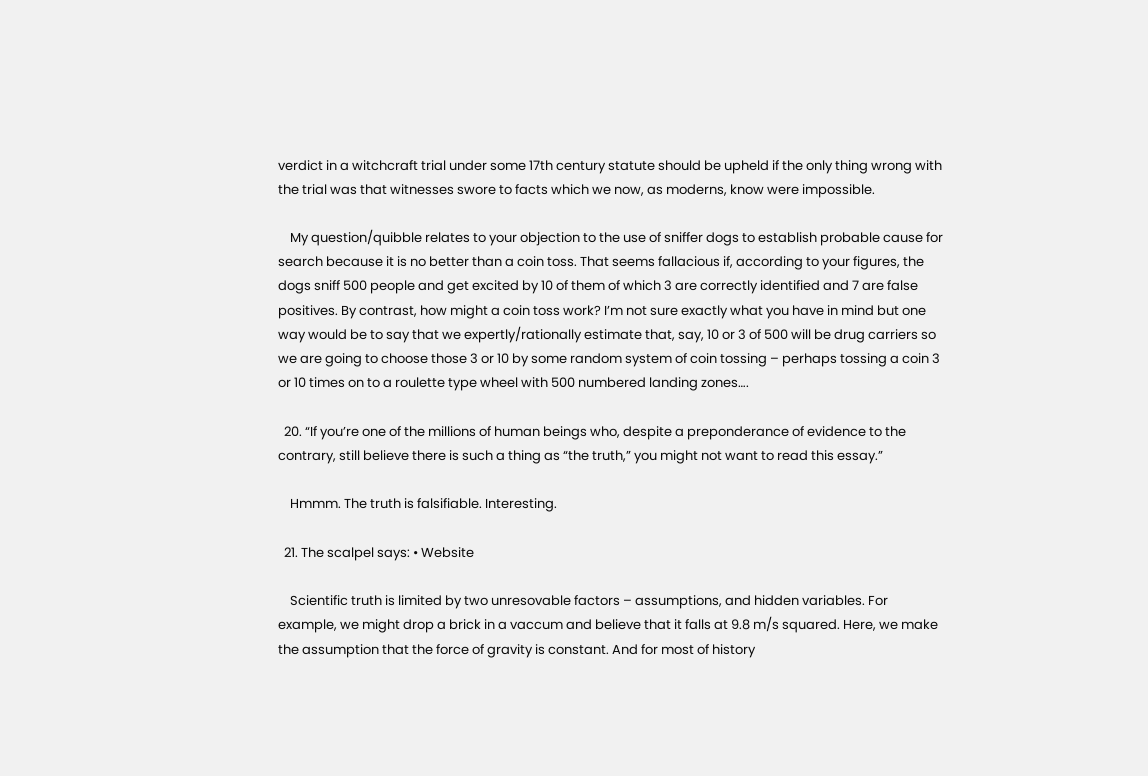verdict in a witchcraft trial under some 17th century statute should be upheld if the only thing wrong with the trial was that witnesses swore to facts which we now, as moderns, know were impossible.

    My question/quibble relates to your objection to the use of sniffer dogs to establish probable cause for search because it is no better than a coin toss. That seems fallacious if, according to your figures, the dogs sniff 500 people and get excited by 10 of them of which 3 are correctly identified and 7 are false positives. By contrast, how might a coin toss work? I’m not sure exactly what you have in mind but one way would be to say that we expertly/rationally estimate that, say, 10 or 3 of 500 will be drug carriers so we are going to choose those 3 or 10 by some random system of coin tossing – perhaps tossing a coin 3 or 10 times on to a roulette type wheel with 500 numbered landing zones….

  20. “If you’re one of the millions of human beings who, despite a preponderance of evidence to the contrary, still believe there is such a thing as “the truth,” you might not want to read this essay.”

    Hmmm. The truth is falsifiable. Interesting.

  21. The scalpel says: • Website

    Scientific truth is limited by two unresovable factors – assumptions, and hidden variables. For example, we might drop a brick in a vaccum and believe that it falls at 9.8 m/s squared. Here, we make the assumption that the force of gravity is constant. And for most of history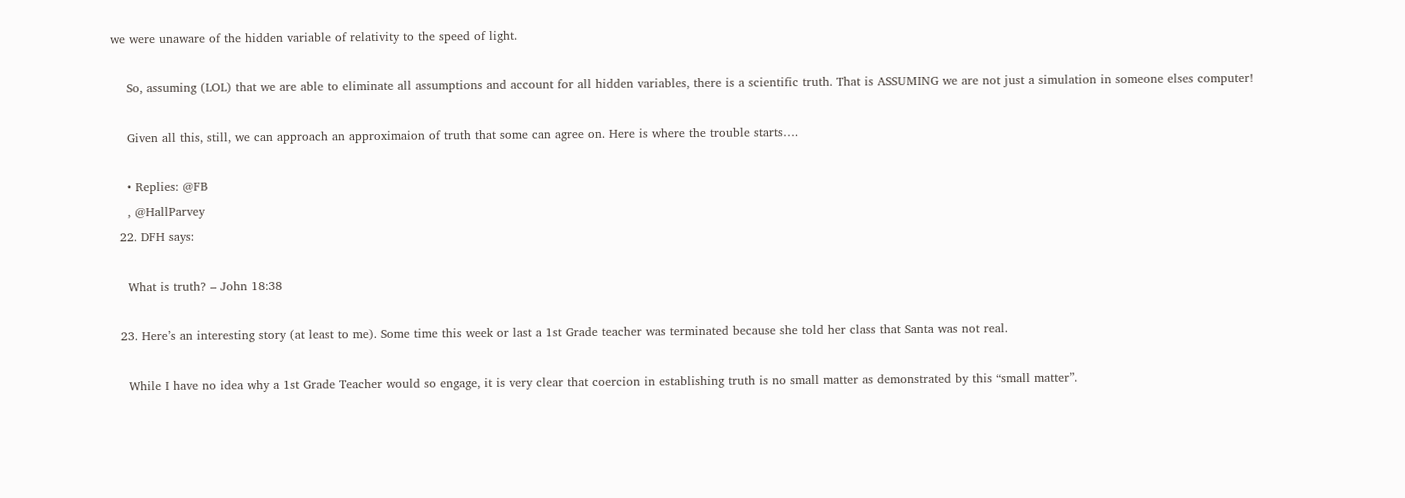we were unaware of the hidden variable of relativity to the speed of light.

    So, assuming (LOL) that we are able to eliminate all assumptions and account for all hidden variables, there is a scientific truth. That is ASSUMING we are not just a simulation in someone elses computer!

    Given all this, still, we can approach an approximaion of truth that some can agree on. Here is where the trouble starts….

    • Replies: @FB
    , @HallParvey
  22. DFH says:

    What is truth? – John 18:38

  23. Here’s an interesting story (at least to me). Some time this week or last a 1st Grade teacher was terminated because she told her class that Santa was not real.

    While I have no idea why a 1st Grade Teacher would so engage, it is very clear that coercion in establishing truth is no small matter as demonstrated by this “small matter”.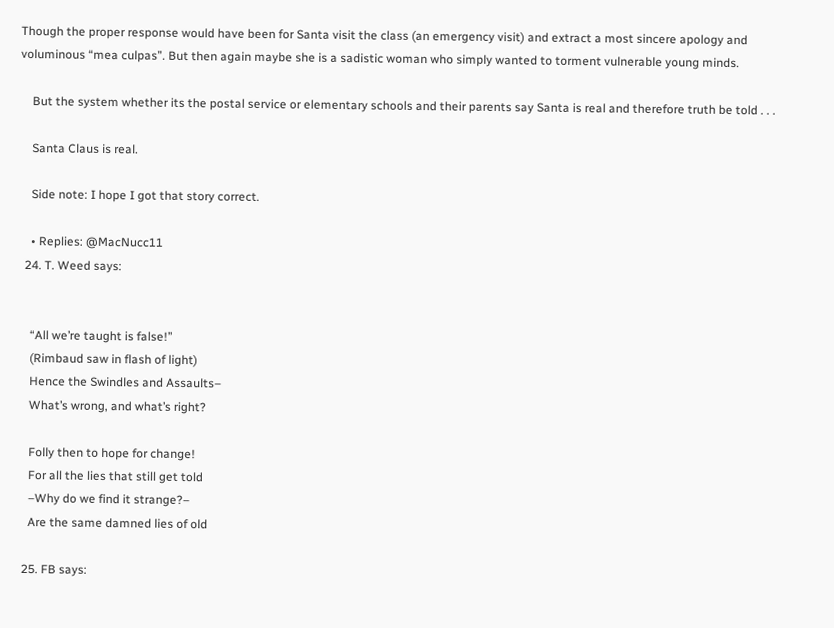Though the proper response would have been for Santa visit the class (an emergency visit) and extract a most sincere apology and voluminous “mea culpas”. But then again maybe she is a sadistic woman who simply wanted to torment vulnerable young minds.

    But the system whether its the postal service or elementary schools and their parents say Santa is real and therefore truth be told . . .

    Santa Claus is real.

    Side note: I hope I got that story correct.

    • Replies: @MacNucc11
  24. T. Weed says:


    “All we’re taught is false!”
    (Rimbaud saw in flash of light)
    Hence the Swindles and Assaults–
    What’s wrong, and what’s right?

    Folly then to hope for change!
    For all the lies that still get told
    –Why do we find it strange?–
    Are the same damned lies of old

  25. FB says: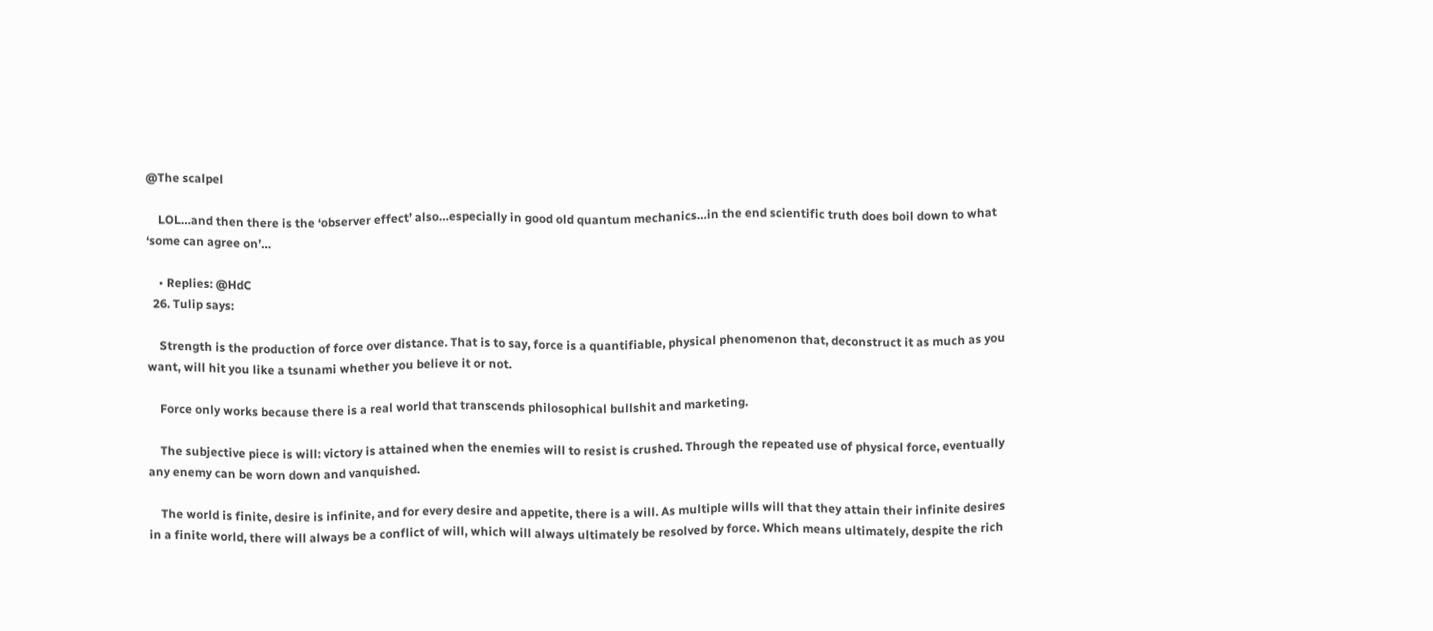@The scalpel

    LOL…and then there is the ‘observer effect’ also…especially in good old quantum mechanics…in the end scientific truth does boil down to what ‘some can agree on’…

    • Replies: @HdC
  26. Tulip says:

    Strength is the production of force over distance. That is to say, force is a quantifiable, physical phenomenon that, deconstruct it as much as you want, will hit you like a tsunami whether you believe it or not.

    Force only works because there is a real world that transcends philosophical bullshit and marketing.

    The subjective piece is will: victory is attained when the enemies will to resist is crushed. Through the repeated use of physical force, eventually any enemy can be worn down and vanquished.

    The world is finite, desire is infinite, and for every desire and appetite, there is a will. As multiple wills will that they attain their infinite desires in a finite world, there will always be a conflict of will, which will always ultimately be resolved by force. Which means ultimately, despite the rich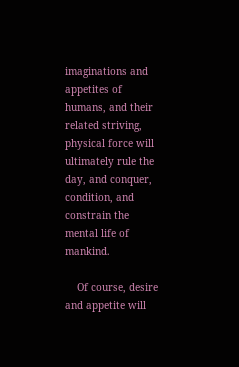imaginations and appetites of humans, and their related striving, physical force will ultimately rule the day, and conquer, condition, and constrain the mental life of mankind.

    Of course, desire and appetite will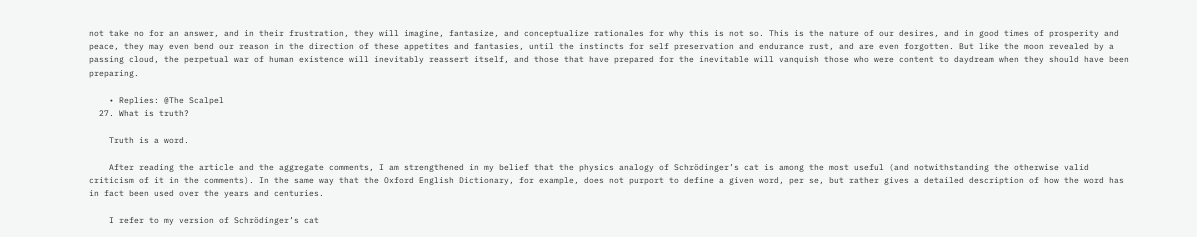not take no for an answer, and in their frustration, they will imagine, fantasize, and conceptualize rationales for why this is not so. This is the nature of our desires, and in good times of prosperity and peace, they may even bend our reason in the direction of these appetites and fantasies, until the instincts for self preservation and endurance rust, and are even forgotten. But like the moon revealed by a passing cloud, the perpetual war of human existence will inevitably reassert itself, and those that have prepared for the inevitable will vanquish those who were content to daydream when they should have been preparing.

    • Replies: @The Scalpel
  27. What is truth?

    Truth is a word.

    After reading the article and the aggregate comments, I am strengthened in my belief that the physics analogy of Schrödinger’s cat is among the most useful (and notwithstanding the otherwise valid criticism of it in the comments). In the same way that the Oxford English Dictionary, for example, does not purport to define a given word, per se, but rather gives a detailed description of how the word has in fact been used over the years and centuries.

    I refer to my version of Schrödinger’s cat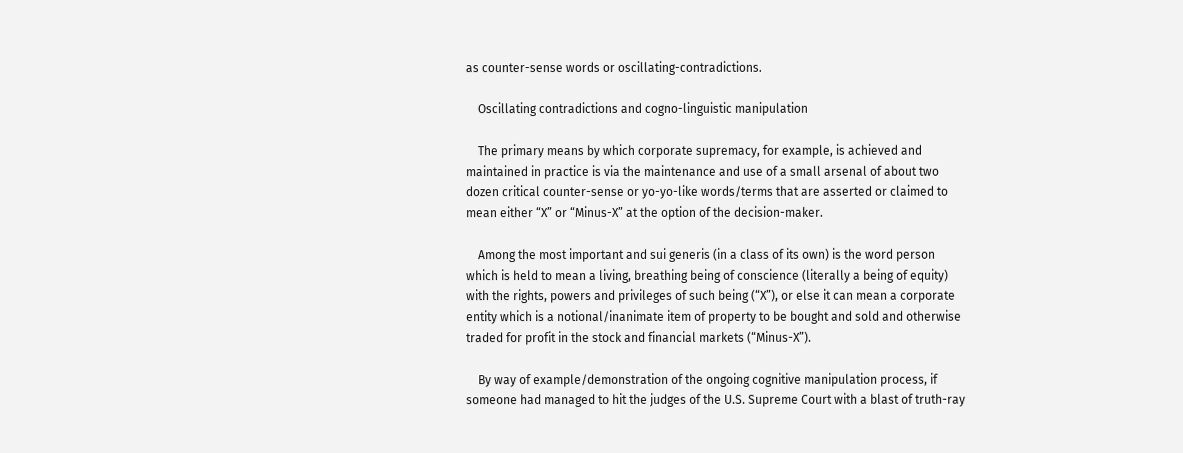as counter-sense words or oscillating-contradictions.

    Oscillating contradictions and cogno-linguistic manipulation

    The primary means by which corporate supremacy, for example, is achieved and maintained in practice is via the maintenance and use of a small arsenal of about two dozen critical counter-sense or yo-yo-like words/terms that are asserted or claimed to mean either “X” or “Minus-X” at the option of the decision-maker.

    Among the most important and sui generis (in a class of its own) is the word person which is held to mean a living, breathing being of conscience (literally a being of equity) with the rights, powers and privileges of such being (“X”), or else it can mean a corporate entity which is a notional/inanimate item of property to be bought and sold and otherwise traded for profit in the stock and financial markets (“Minus-X”).

    By way of example/demonstration of the ongoing cognitive manipulation process, if someone had managed to hit the judges of the U.S. Supreme Court with a blast of truth-ray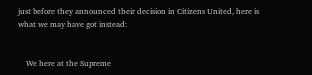just before they announced their decision in Citizens United, here is what we may have got instead:


    We here at the Supreme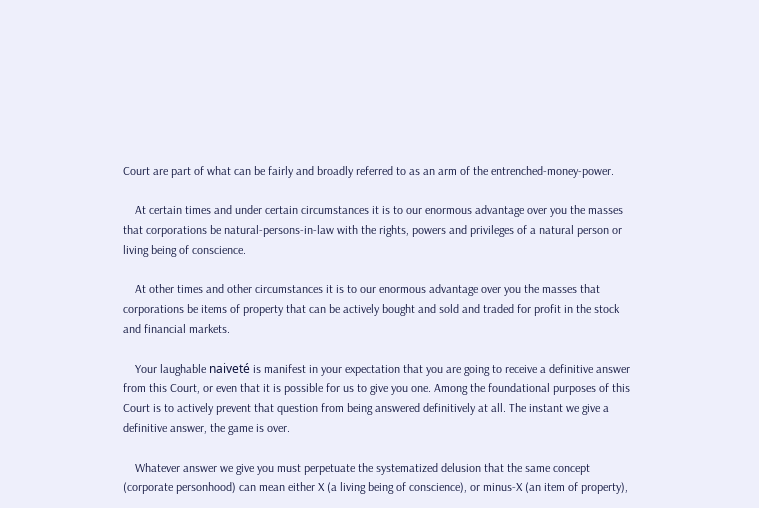Court are part of what can be fairly and broadly referred to as an arm of the entrenched-money-power.

    At certain times and under certain circumstances it is to our enormous advantage over you the masses that corporations be natural-persons-in-law with the rights, powers and privileges of a natural person or living being of conscience.

    At other times and other circumstances it is to our enormous advantage over you the masses that corporations be items of property that can be actively bought and sold and traded for profit in the stock and financial markets.

    Your laughable naiveté is manifest in your expectation that you are going to receive a definitive answer from this Court, or even that it is possible for us to give you one. Among the foundational purposes of this Court is to actively prevent that question from being answered definitively at all. The instant we give a definitive answer, the game is over.

    Whatever answer we give you must perpetuate the systematized delusion that the same concept (corporate personhood) can mean either X (a living being of conscience), or minus-X (an item of property),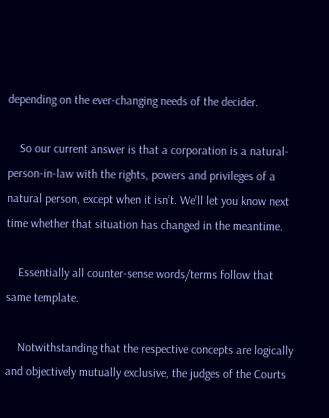depending on the ever-changing needs of the decider.

    So our current answer is that a corporation is a natural-person-in-law with the rights, powers and privileges of a natural person, except when it isn’t. We’ll let you know next time whether that situation has changed in the meantime.

    Essentially all counter-sense words/terms follow that same template.

    Notwithstanding that the respective concepts are logically and objectively mutually exclusive, the judges of the Courts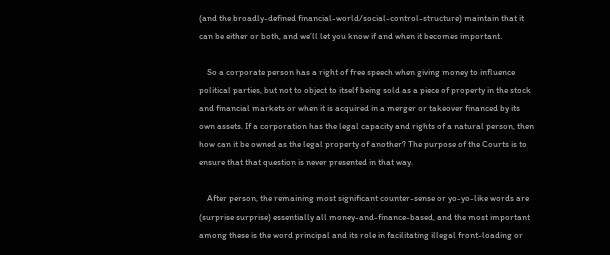(and the broadly-defined financial-world/social-control-structure) maintain that it can be either or both, and we’ll let you know if and when it becomes important.

    So a corporate person has a right of free speech when giving money to influence political parties, but not to object to itself being sold as a piece of property in the stock and financial markets or when it is acquired in a merger or takeover financed by its own assets. If a corporation has the legal capacity and rights of a natural person, then how can it be owned as the legal property of another? The purpose of the Courts is to ensure that that question is never presented in that way.

    After person, the remaining most significant counter-sense or yo-yo-like words are (surprise surprise) essentially all money-and-finance-based, and the most important among these is the word principal and its role in facilitating illegal front-loading or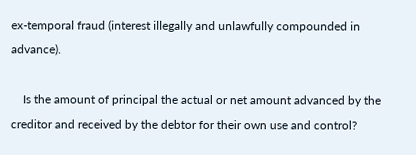ex-temporal fraud (interest illegally and unlawfully compounded in advance).

    Is the amount of principal the actual or net amount advanced by the creditor and received by the debtor for their own use and control?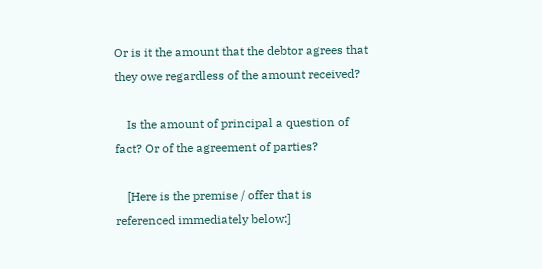Or is it the amount that the debtor agrees that they owe regardless of the amount received?

    Is the amount of principal a question of fact? Or of the agreement of parties?

    [Here is the premise / offer that is referenced immediately below:]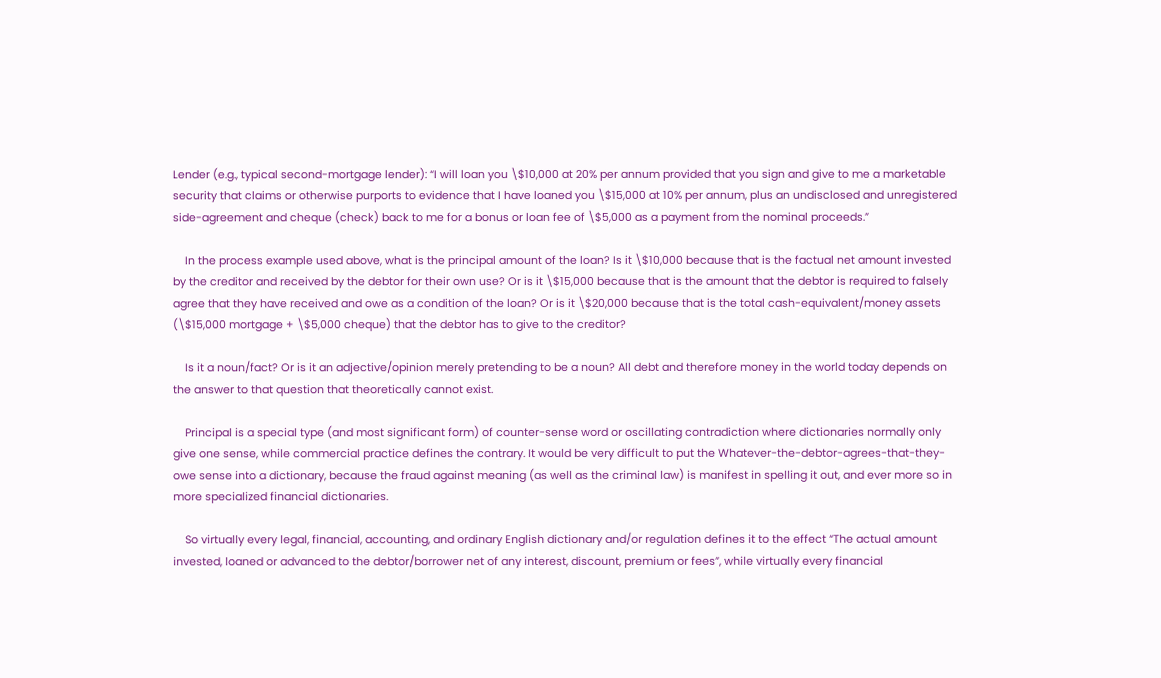Lender (e.g., typical second-mortgage lender): “I will loan you \$10,000 at 20% per annum provided that you sign and give to me a marketable security that claims or otherwise purports to evidence that I have loaned you \$15,000 at 10% per annum, plus an undisclosed and unregistered side-agreement and cheque (check) back to me for a bonus or loan fee of \$5,000 as a payment from the nominal proceeds.”

    In the process example used above, what is the principal amount of the loan? Is it \$10,000 because that is the factual net amount invested by the creditor and received by the debtor for their own use? Or is it \$15,000 because that is the amount that the debtor is required to falsely agree that they have received and owe as a condition of the loan? Or is it \$20,000 because that is the total cash-equivalent/money assets (\$15,000 mortgage + \$5,000 cheque) that the debtor has to give to the creditor?

    Is it a noun/fact? Or is it an adjective/opinion merely pretending to be a noun? All debt and therefore money in the world today depends on the answer to that question that theoretically cannot exist.

    Principal is a special type (and most significant form) of counter-sense word or oscillating contradiction where dictionaries normally only give one sense, while commercial practice defines the contrary. It would be very difficult to put the Whatever-the-debtor-agrees-that-they-owe sense into a dictionary, because the fraud against meaning (as well as the criminal law) is manifest in spelling it out, and ever more so in more specialized financial dictionaries.

    So virtually every legal, financial, accounting, and ordinary English dictionary and/or regulation defines it to the effect “The actual amount invested, loaned or advanced to the debtor/borrower net of any interest, discount, premium or fees”, while virtually every financial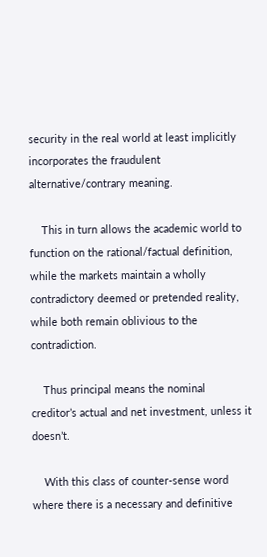security in the real world at least implicitly incorporates the fraudulent alternative/contrary meaning.

    This in turn allows the academic world to function on the rational/factual definition, while the markets maintain a wholly contradictory deemed or pretended reality, while both remain oblivious to the contradiction.

    Thus principal means the nominal creditor’s actual and net investment, unless it doesn’t.

    With this class of counter-sense word where there is a necessary and definitive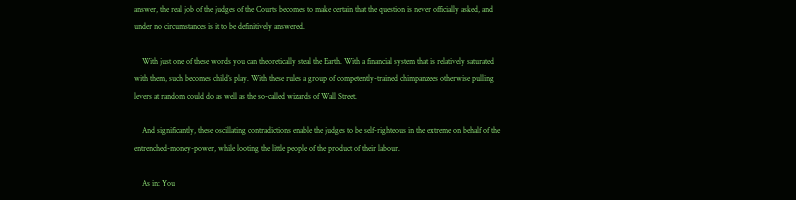answer, the real job of the judges of the Courts becomes to make certain that the question is never officially asked, and under no circumstances is it to be definitively answered.

    With just one of these words you can theoretically steal the Earth. With a financial system that is relatively saturated with them, such becomes child’s play. With these rules a group of competently-trained chimpanzees otherwise pulling levers at random could do as well as the so-called wizards of Wall Street.

    And significantly, these oscillating contradictions enable the judges to be self-righteous in the extreme on behalf of the entrenched-money-power, while looting the little people of the product of their labour.

    As in: You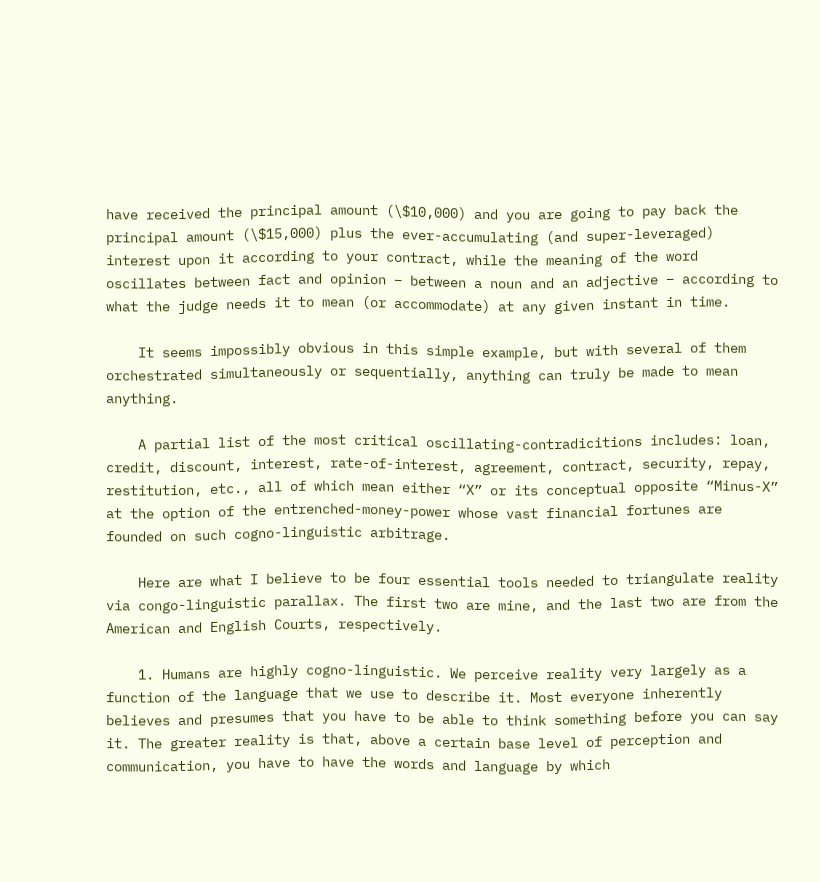have received the principal amount (\$10,000) and you are going to pay back the principal amount (\$15,000) plus the ever-accumulating (and super-leveraged) interest upon it according to your contract, while the meaning of the word oscillates between fact and opinion – between a noun and an adjective – according to what the judge needs it to mean (or accommodate) at any given instant in time.

    It seems impossibly obvious in this simple example, but with several of them orchestrated simultaneously or sequentially, anything can truly be made to mean anything.

    A partial list of the most critical oscillating-contradicitions includes: loan, credit, discount, interest, rate-of-interest, agreement, contract, security, repay, restitution, etc., all of which mean either “X” or its conceptual opposite “Minus-X” at the option of the entrenched-money-power whose vast financial fortunes are founded on such cogno-linguistic arbitrage.

    Here are what I believe to be four essential tools needed to triangulate reality via congo-linguistic parallax. The first two are mine, and the last two are from the American and English Courts, respectively.

    1. Humans are highly cogno-linguistic. We perceive reality very largely as a function of the language that we use to describe it. Most everyone inherently believes and presumes that you have to be able to think something before you can say it. The greater reality is that, above a certain base level of perception and communication, you have to have the words and language by which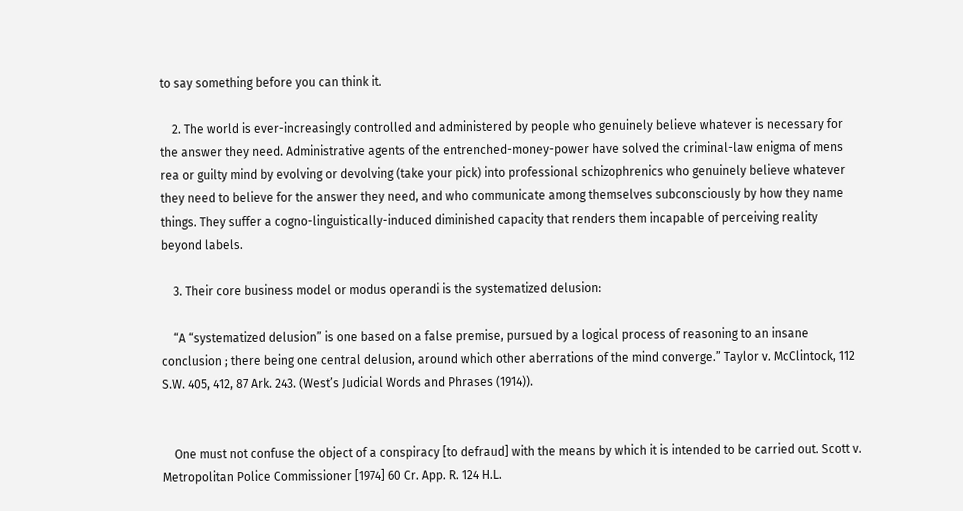to say something before you can think it.

    2. The world is ever-increasingly controlled and administered by people who genuinely believe whatever is necessary for the answer they need. Administrative agents of the entrenched-money-power have solved the criminal-law enigma of mens rea or guilty mind by evolving or devolving (take your pick) into professional schizophrenics who genuinely believe whatever they need to believe for the answer they need, and who communicate among themselves subconsciously by how they name things. They suffer a cogno-linguistically-induced diminished capacity that renders them incapable of perceiving reality beyond labels.

    3. Their core business model or modus operandi is the systematized delusion:

    “A “systematized delusion” is one based on a false premise, pursued by a logical process of reasoning to an insane conclusion ; there being one central delusion, around which other aberrations of the mind converge.” Taylor v. McClintock, 112 S.W. 405, 412, 87 Ark. 243. (West’s Judicial Words and Phrases (1914)).


    One must not confuse the object of a conspiracy [to defraud] with the means by which it is intended to be carried out. Scott v. Metropolitan Police Commissioner [1974] 60 Cr. App. R. 124 H.L.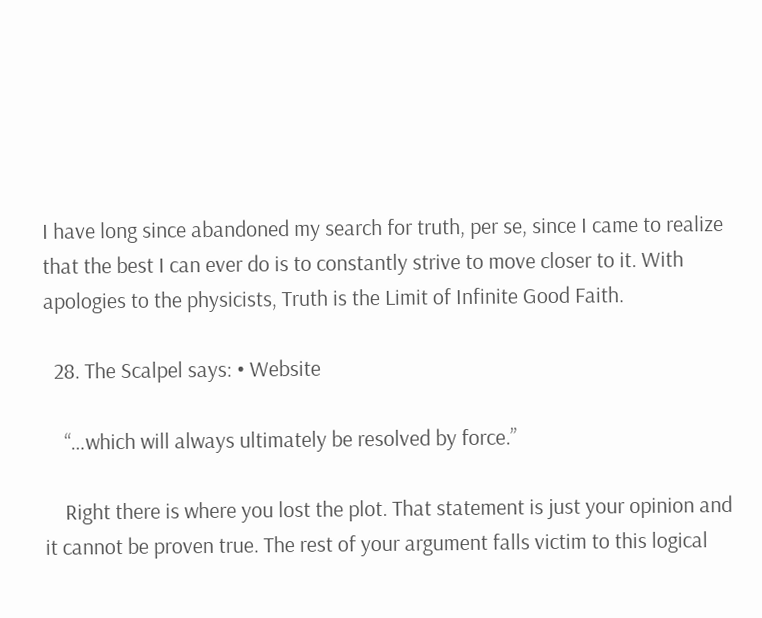I have long since abandoned my search for truth, per se, since I came to realize that the best I can ever do is to constantly strive to move closer to it. With apologies to the physicists, Truth is the Limit of Infinite Good Faith.

  28. The Scalpel says: • Website

    “…which will always ultimately be resolved by force.”

    Right there is where you lost the plot. That statement is just your opinion and it cannot be proven true. The rest of your argument falls victim to this logical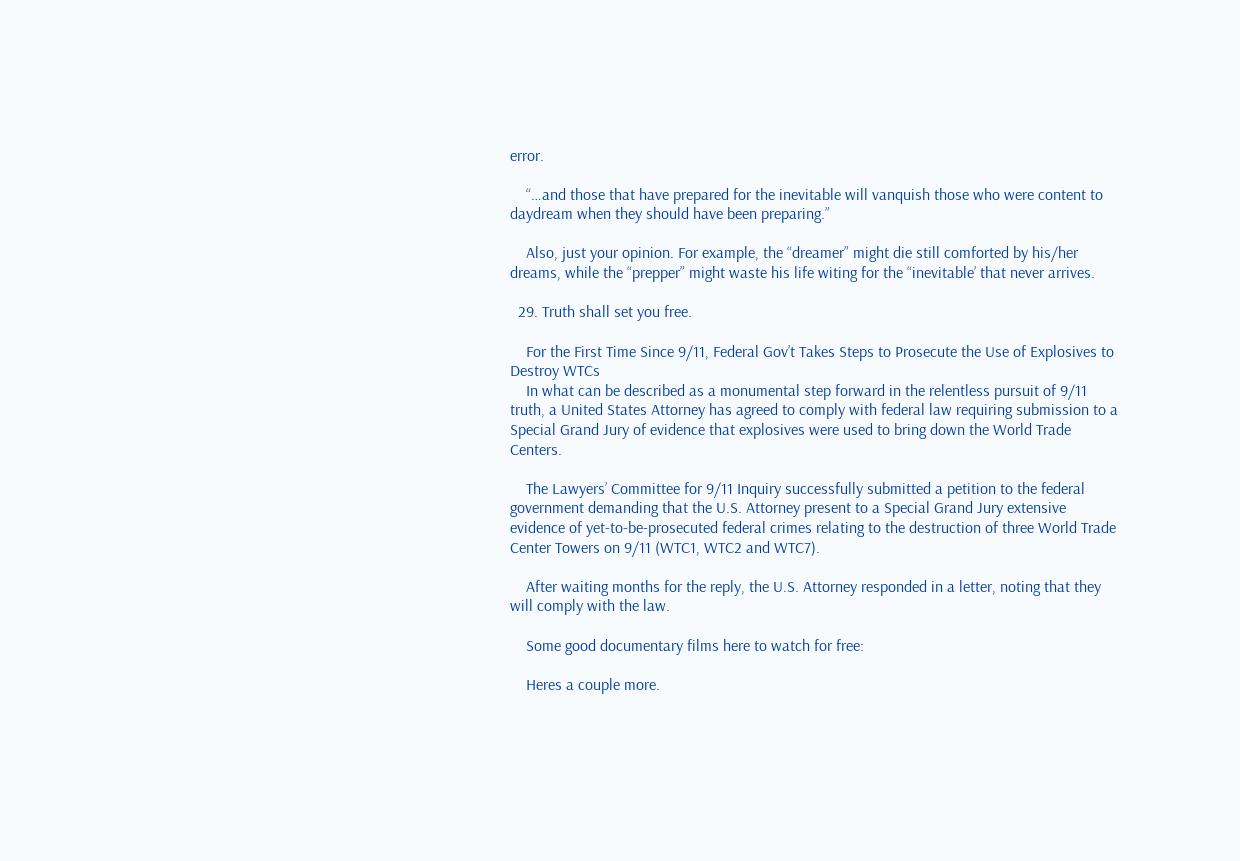error.

    “…and those that have prepared for the inevitable will vanquish those who were content to daydream when they should have been preparing.”

    Also, just your opinion. For example, the “dreamer” might die still comforted by his/her dreams, while the “prepper” might waste his life witing for the “inevitable’ that never arrives.

  29. Truth shall set you free.

    For the First Time Since 9/11, Federal Gov’t Takes Steps to Prosecute the Use of Explosives to Destroy WTCs
    In what can be described as a monumental step forward in the relentless pursuit of 9/11 truth, a United States Attorney has agreed to comply with federal law requiring submission to a Special Grand Jury of evidence that explosives were used to bring down the World Trade Centers.

    The Lawyers’ Committee for 9/11 Inquiry successfully submitted a petition to the federal government demanding that the U.S. Attorney present to a Special Grand Jury extensive evidence of yet-to-be-prosecuted federal crimes relating to the destruction of three World Trade Center Towers on 9/11 (WTC1, WTC2 and WTC7).

    After waiting months for the reply, the U.S. Attorney responded in a letter, noting that they will comply with the law.

    Some good documentary films here to watch for free:

    Heres a couple more.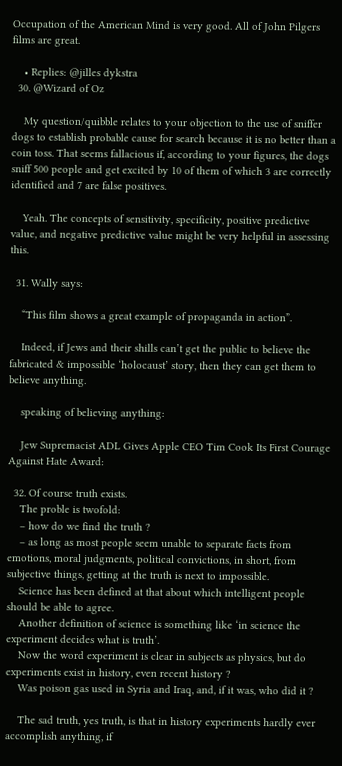Occupation of the American Mind is very good. All of John Pilgers films are great.

    • Replies: @jilles dykstra
  30. @Wizard of Oz

    My question/quibble relates to your objection to the use of sniffer dogs to establish probable cause for search because it is no better than a coin toss. That seems fallacious if, according to your figures, the dogs sniff 500 people and get excited by 10 of them of which 3 are correctly identified and 7 are false positives.

    Yeah. The concepts of sensitivity, specificity, positive predictive value, and negative predictive value might be very helpful in assessing this.

  31. Wally says:

    “This film shows a great example of propaganda in action”.

    Indeed, if Jews and their shills can’t get the public to believe the fabricated & impossible ‘holocaust’ story, then they can get them to believe anything.

    speaking of believing anything:

    Jew Supremacist ADL Gives Apple CEO Tim Cook Its First Courage Against Hate Award:

  32. Of course truth exists.
    The proble is twofold:
    – how do we find the truth ?
    – as long as most people seem unable to separate facts from emotions, moral judgments, political convictions, in short, from subjective things, getting at the truth is next to impossible.
    Science has been defined at that about which intelligent people should be able to agree.
    Another definition of science is something like ‘in science the experiment decides what is truth’.
    Now the word experiment is clear in subjects as physics, but do experiments exist in history, even recent history ?
    Was poison gas used in Syria and Iraq, and, if it was, who did it ?

    The sad truth, yes truth, is that in history experiments hardly ever accomplish anything, if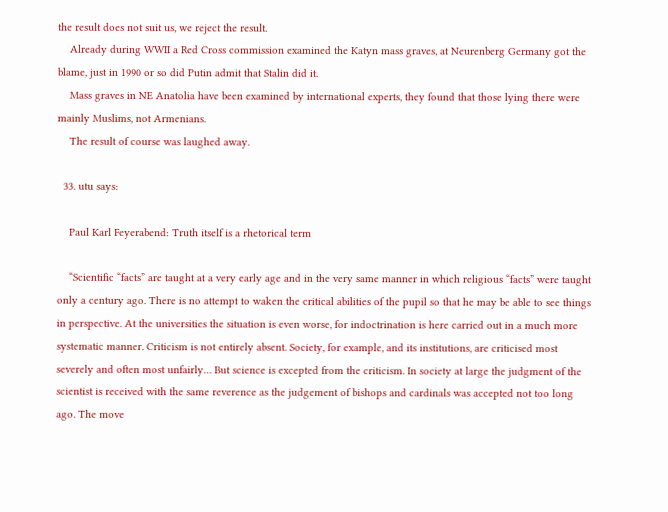the result does not suit us, we reject the result.
    Already during WWII a Red Cross commission examined the Katyn mass graves, at Neurenberg Germany got the blame, just in 1990 or so did Putin admit that Stalin did it.
    Mass graves in NE Anatolia have been examined by international experts, they found that those lying there were mainly Muslims, not Armenians.
    The result of course was laughed away.

  33. utu says:

    Paul Karl Feyerabend: Truth itself is a rhetorical term

    “Scientific “facts” are taught at a very early age and in the very same manner in which religious “facts” were taught only a century ago. There is no attempt to waken the critical abilities of the pupil so that he may be able to see things in perspective. At the universities the situation is even worse, for indoctrination is here carried out in a much more systematic manner. Criticism is not entirely absent. Society, for example, and its institutions, are criticised most severely and often most unfairly… But science is excepted from the criticism. In society at large the judgment of the scientist is received with the same reverence as the judgement of bishops and cardinals was accepted not too long ago. The move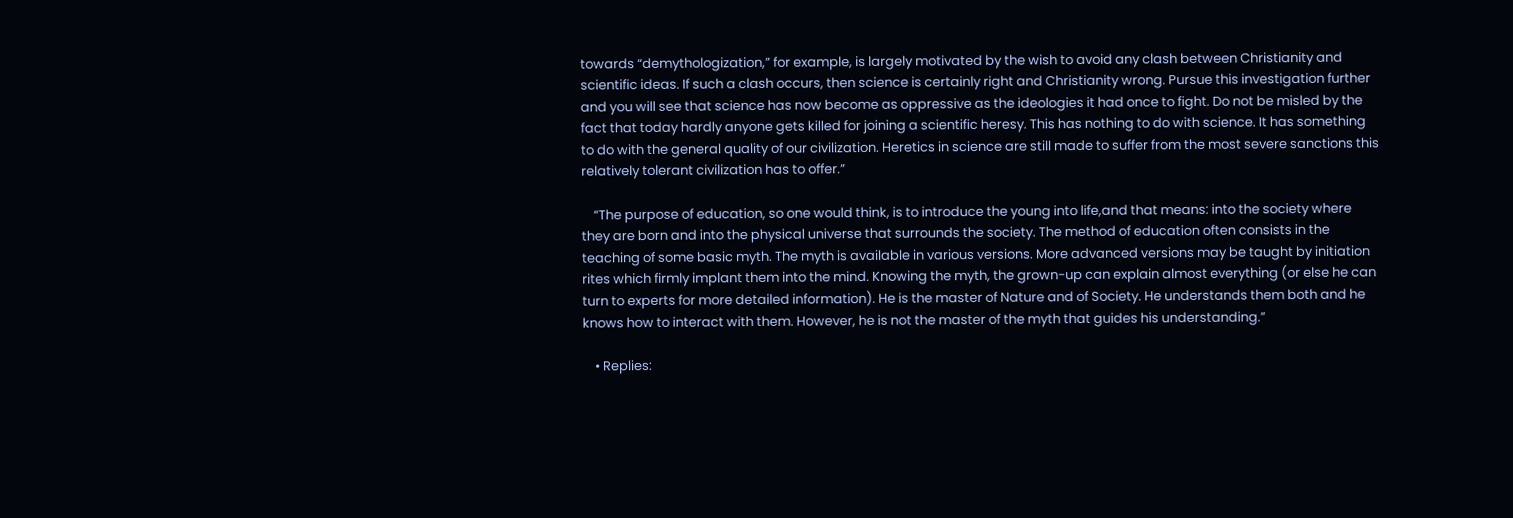towards “demythologization,” for example, is largely motivated by the wish to avoid any clash between Christianity and scientific ideas. If such a clash occurs, then science is certainly right and Christianity wrong. Pursue this investigation further and you will see that science has now become as oppressive as the ideologies it had once to fight. Do not be misled by the fact that today hardly anyone gets killed for joining a scientific heresy. This has nothing to do with science. It has something to do with the general quality of our civilization. Heretics in science are still made to suffer from the most severe sanctions this relatively tolerant civilization has to offer.”

    “The purpose of education, so one would think, is to introduce the young into life,and that means: into the society where they are born and into the physical universe that surrounds the society. The method of education often consists in the teaching of some basic myth. The myth is available in various versions. More advanced versions may be taught by initiation rites which firmly implant them into the mind. Knowing the myth, the grown-up can explain almost everything (or else he can turn to experts for more detailed information). He is the master of Nature and of Society. He understands them both and he knows how to interact with them. However, he is not the master of the myth that guides his understanding.”

    • Replies: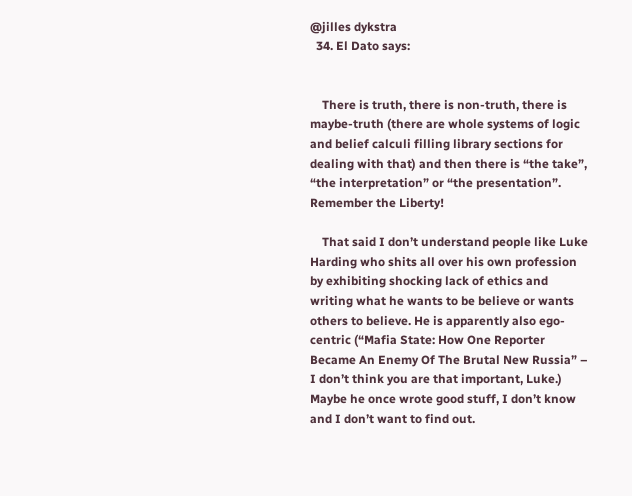@jilles dykstra
  34. El Dato says:


    There is truth, there is non-truth, there is maybe-truth (there are whole systems of logic and belief calculi filling library sections for dealing with that) and then there is “the take”, “the interpretation” or “the presentation”. Remember the Liberty!

    That said I don’t understand people like Luke Harding who shits all over his own profession by exhibiting shocking lack of ethics and writing what he wants to be believe or wants others to believe. He is apparently also ego-centric (“Mafia State: How One Reporter Became An Enemy Of The Brutal New Russia” – I don’t think you are that important, Luke.) Maybe he once wrote good stuff, I don’t know and I don’t want to find out.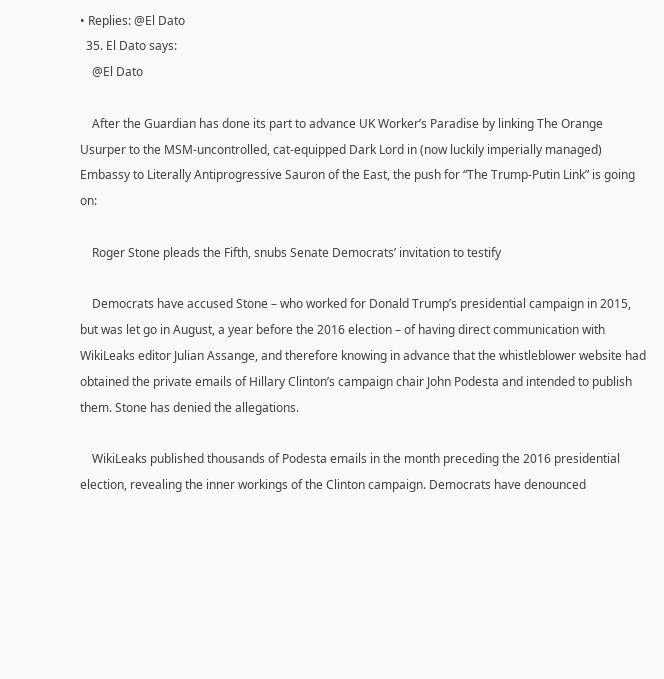• Replies: @El Dato
  35. El Dato says:
    @El Dato

    After the Guardian has done its part to advance UK Worker’s Paradise by linking The Orange Usurper to the MSM-uncontrolled, cat-equipped Dark Lord in (now luckily imperially managed) Embassy to Literally Antiprogressive Sauron of the East, the push for “The Trump-Putin Link” is going on:

    Roger Stone pleads the Fifth, snubs Senate Democrats’ invitation to testify

    Democrats have accused Stone – who worked for Donald Trump’s presidential campaign in 2015, but was let go in August, a year before the 2016 election – of having direct communication with WikiLeaks editor Julian Assange, and therefore knowing in advance that the whistleblower website had obtained the private emails of Hillary Clinton’s campaign chair John Podesta and intended to publish them. Stone has denied the allegations.

    WikiLeaks published thousands of Podesta emails in the month preceding the 2016 presidential election, revealing the inner workings of the Clinton campaign. Democrats have denounced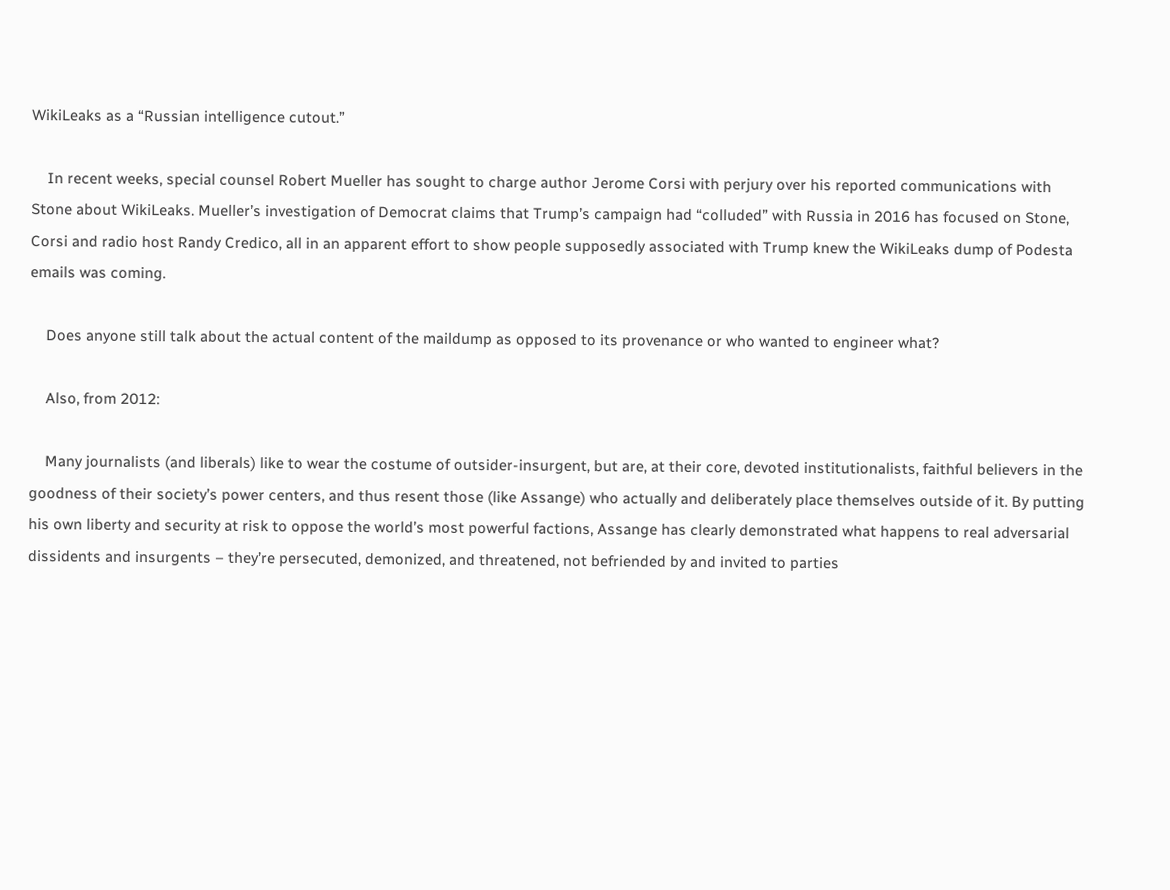WikiLeaks as a “Russian intelligence cutout.”

    In recent weeks, special counsel Robert Mueller has sought to charge author Jerome Corsi with perjury over his reported communications with Stone about WikiLeaks. Mueller’s investigation of Democrat claims that Trump’s campaign had “colluded” with Russia in 2016 has focused on Stone, Corsi and radio host Randy Credico, all in an apparent effort to show people supposedly associated with Trump knew the WikiLeaks dump of Podesta emails was coming.

    Does anyone still talk about the actual content of the maildump as opposed to its provenance or who wanted to engineer what?

    Also, from 2012:

    Many journalists (and liberals) like to wear the costume of outsider-insurgent, but are, at their core, devoted institutionalists, faithful believers in the goodness of their society’s power centers, and thus resent those (like Assange) who actually and deliberately place themselves outside of it. By putting his own liberty and security at risk to oppose the world’s most powerful factions, Assange has clearly demonstrated what happens to real adversarial dissidents and insurgents – they’re persecuted, demonized, and threatened, not befriended by and invited to parties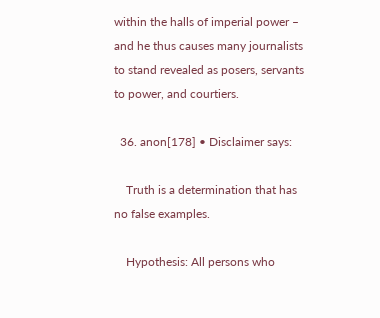within the halls of imperial power – and he thus causes many journalists to stand revealed as posers, servants to power, and courtiers.

  36. anon[178] • Disclaimer says:

    Truth is a determination that has no false examples.

    Hypothesis: All persons who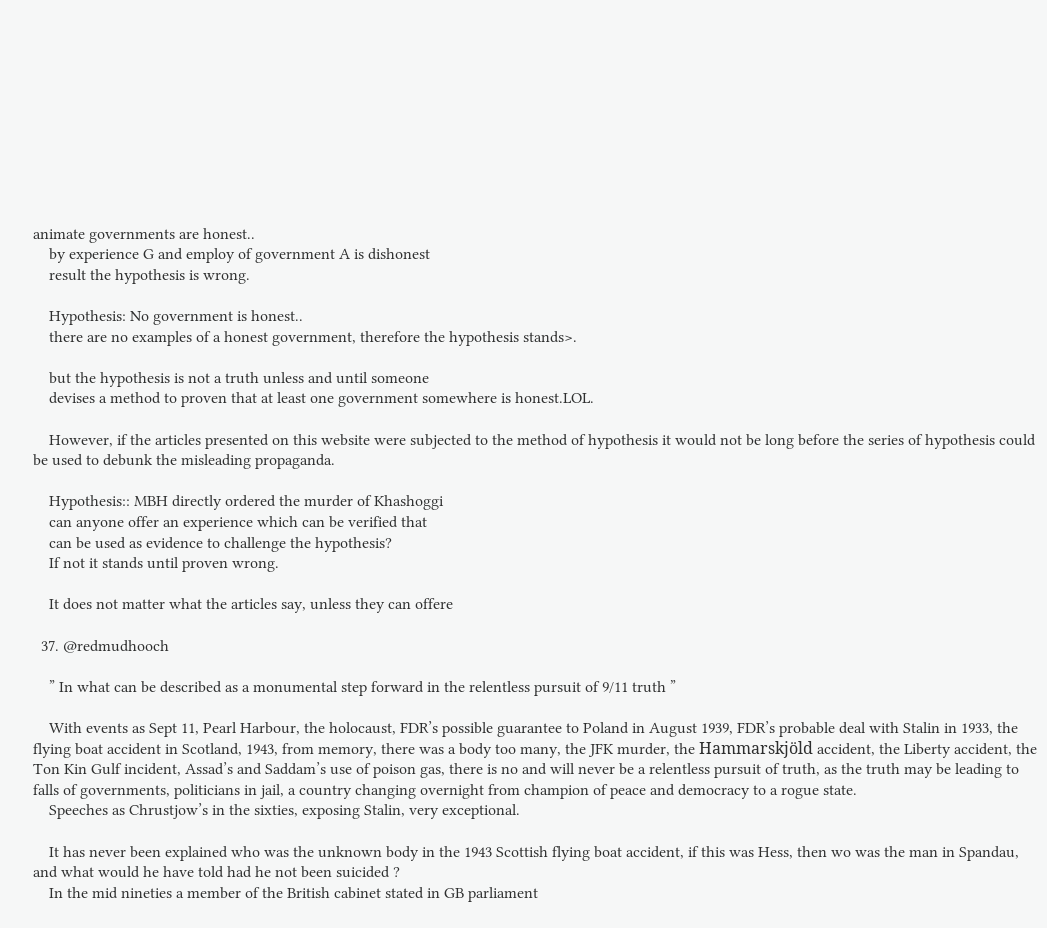animate governments are honest..
    by experience G and employ of government A is dishonest
    result the hypothesis is wrong.

    Hypothesis: No government is honest..
    there are no examples of a honest government, therefore the hypothesis stands>.

    but the hypothesis is not a truth unless and until someone
    devises a method to proven that at least one government somewhere is honest.LOL.

    However, if the articles presented on this website were subjected to the method of hypothesis it would not be long before the series of hypothesis could be used to debunk the misleading propaganda.

    Hypothesis:: MBH directly ordered the murder of Khashoggi
    can anyone offer an experience which can be verified that
    can be used as evidence to challenge the hypothesis?
    If not it stands until proven wrong.

    It does not matter what the articles say, unless they can offere

  37. @redmudhooch

    ” In what can be described as a monumental step forward in the relentless pursuit of 9/11 truth ”

    With events as Sept 11, Pearl Harbour, the holocaust, FDR’s possible guarantee to Poland in August 1939, FDR’s probable deal with Stalin in 1933, the flying boat accident in Scotland, 1943, from memory, there was a body too many, the JFK murder, the Hammarskjöld accident, the Liberty accident, the Ton Kin Gulf incident, Assad’s and Saddam’s use of poison gas, there is no and will never be a relentless pursuit of truth, as the truth may be leading to falls of governments, politicians in jail, a country changing overnight from champion of peace and democracy to a rogue state.
    Speeches as Chrustjow’s in the sixties, exposing Stalin, very exceptional.

    It has never been explained who was the unknown body in the 1943 Scottish flying boat accident, if this was Hess, then wo was the man in Spandau, and what would he have told had he not been suicided ?
    In the mid nineties a member of the British cabinet stated in GB parliament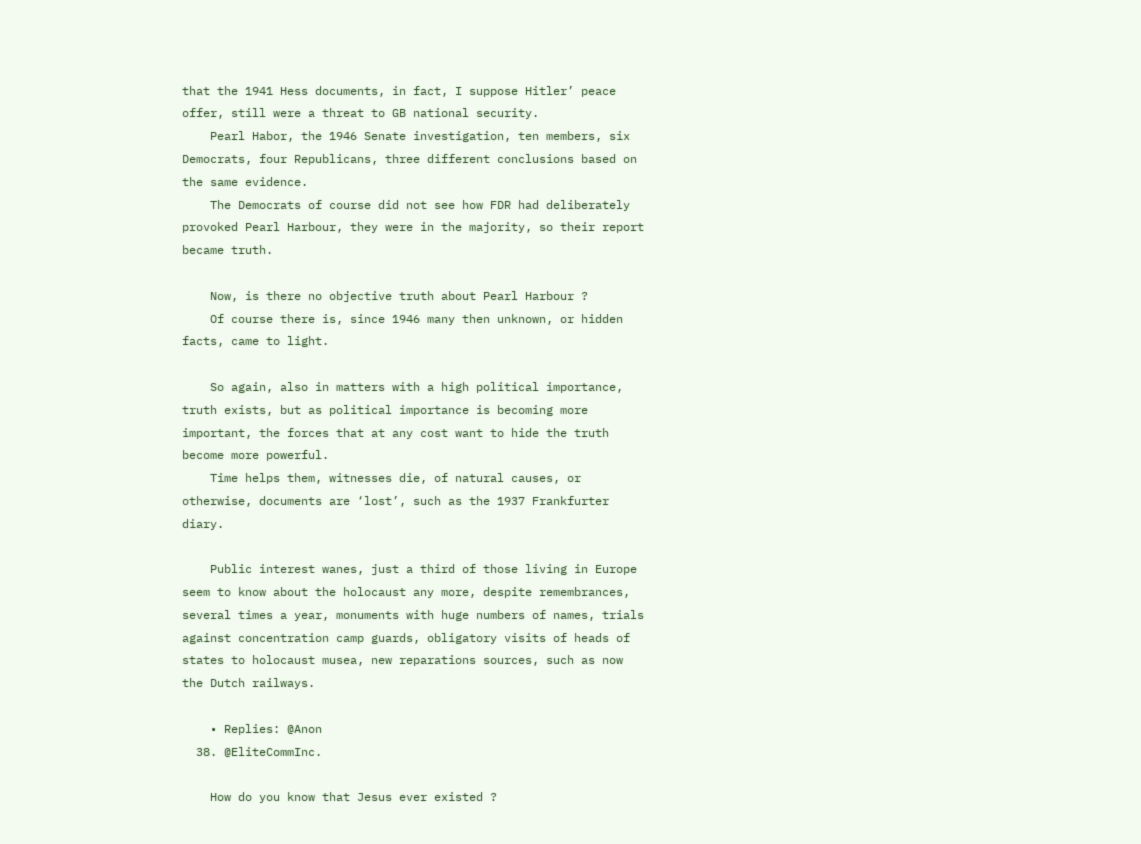that the 1941 Hess documents, in fact, I suppose Hitler’ peace offer, still were a threat to GB national security.
    Pearl Habor, the 1946 Senate investigation, ten members, six Democrats, four Republicans, three different conclusions based on the same evidence.
    The Democrats of course did not see how FDR had deliberately provoked Pearl Harbour, they were in the majority, so their report became truth.

    Now, is there no objective truth about Pearl Harbour ?
    Of course there is, since 1946 many then unknown, or hidden facts, came to light.

    So again, also in matters with a high political importance, truth exists, but as political importance is becoming more important, the forces that at any cost want to hide the truth become more powerful.
    Time helps them, witnesses die, of natural causes, or otherwise, documents are ‘lost’, such as the 1937 Frankfurter diary.

    Public interest wanes, just a third of those living in Europe seem to know about the holocaust any more, despite remembrances, several times a year, monuments with huge numbers of names, trials against concentration camp guards, obligatory visits of heads of states to holocaust musea, new reparations sources, such as now the Dutch railways.

    • Replies: @Anon
  38. @EliteCommInc.

    How do you know that Jesus ever existed ?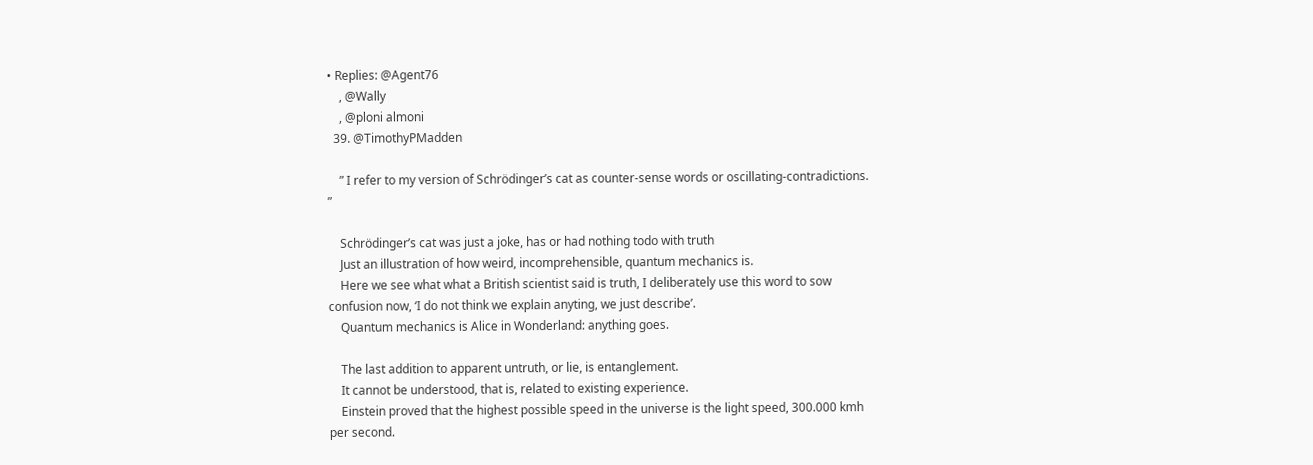• Replies: @Agent76
    , @Wally
    , @ploni almoni
  39. @TimothyPMadden

    ” I refer to my version of Schrödinger’s cat as counter-sense words or oscillating-contradictions. ”

    Schrödinger’s cat was just a joke, has or had nothing todo with truth
    Just an illustration of how weird, incomprehensible, quantum mechanics is.
    Here we see what what a British scientist said is truth, I deliberately use this word to sow confusion now, ‘I do not think we explain anyting, we just describe’.
    Quantum mechanics is Alice in Wonderland: anything goes.

    The last addition to apparent untruth, or lie, is entanglement.
    It cannot be understood, that is, related to existing experience.
    Einstein proved that the highest possible speed in the universe is the light speed, 300.000 kmh per second.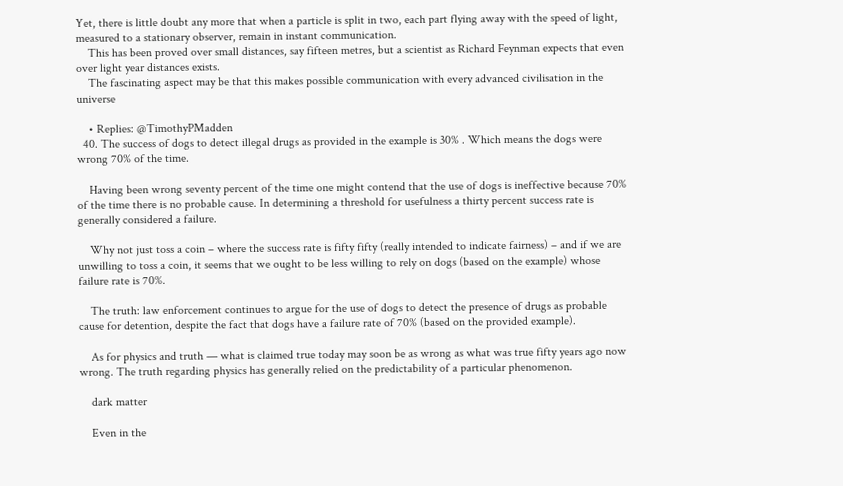Yet, there is little doubt any more that when a particle is split in two, each part flying away with the speed of light, measured to a stationary observer, remain in instant communication.
    This has been proved over small distances, say fifteen metres, but a scientist as Richard Feynman expects that even over light year distances exists.
    The fascinating aspect may be that this makes possible communication with every advanced civilisation in the universe

    • Replies: @TimothyPMadden
  40. The success of dogs to detect illegal drugs as provided in the example is 30% . Which means the dogs were wrong 70% of the time.

    Having been wrong seventy percent of the time one might contend that the use of dogs is ineffective because 70% of the time there is no probable cause. In determining a threshold for usefulness a thirty percent success rate is generally considered a failure.

    Why not just toss a coin – where the success rate is fifty fifty (really intended to indicate fairness) – and if we are unwilling to toss a coin, it seems that we ought to be less willing to rely on dogs (based on the example) whose failure rate is 70%.

    The truth: law enforcement continues to argue for the use of dogs to detect the presence of drugs as probable cause for detention, despite the fact that dogs have a failure rate of 70% (based on the provided example).

    As for physics and truth — what is claimed true today may soon be as wrong as what was true fifty years ago now wrong. The truth regarding physics has generally relied on the predictability of a particular phenomenon.

    dark matter

    Even in the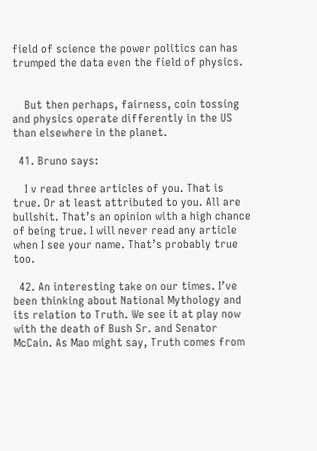field of science the power politics can has trumped the data even the field of physics.


    But then perhaps, fairness, coin tossing and physics operate differently in the US than elsewhere in the planet.

  41. Bruno says:

    I v read three articles of you. That is true. Or at least attributed to you. All are bullshit. That’s an opinion with a high chance of being true. I will never read any article when I see your name. That’s probably true too.

  42. An interesting take on our times. I’ve been thinking about National Mythology and its relation to Truth. We see it at play now with the death of Bush Sr. and Senator McCain. As Mao might say, Truth comes from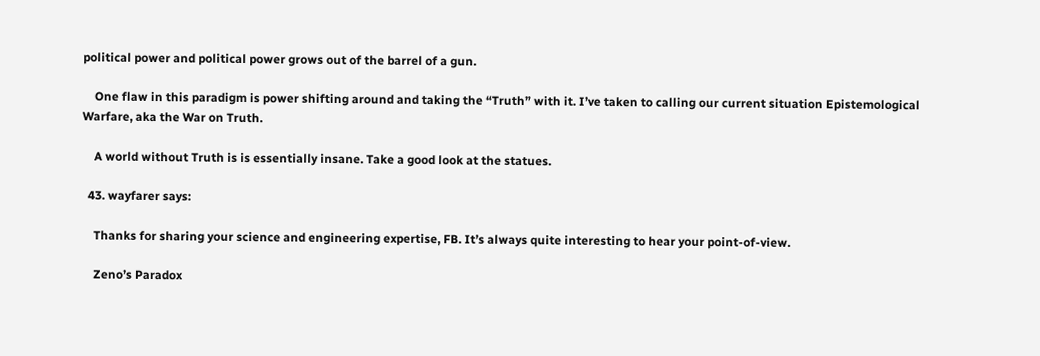political power and political power grows out of the barrel of a gun.

    One flaw in this paradigm is power shifting around and taking the “Truth” with it. I’ve taken to calling our current situation Epistemological Warfare, aka the War on Truth.

    A world without Truth is is essentially insane. Take a good look at the statues.

  43. wayfarer says:

    Thanks for sharing your science and engineering expertise, FB. It’s always quite interesting to hear your point-of-view.

    Zeno’s Paradox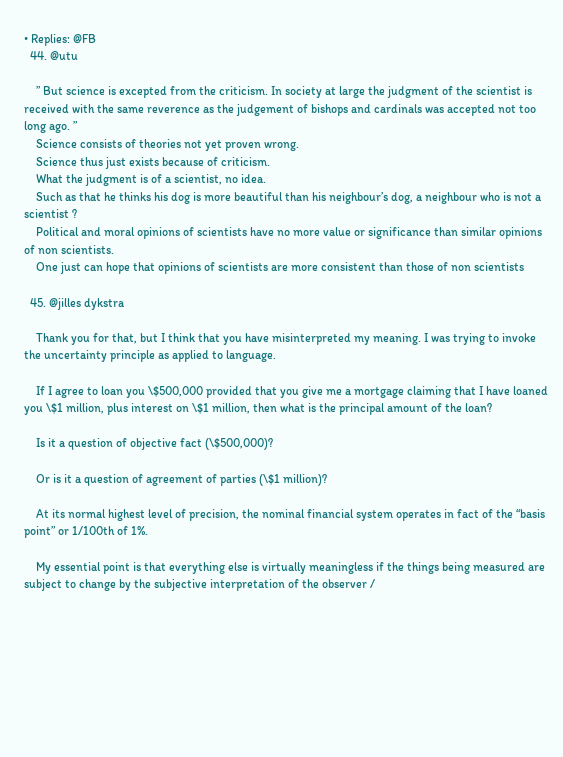• Replies: @FB
  44. @utu

    ” But science is excepted from the criticism. In society at large the judgment of the scientist is received with the same reverence as the judgement of bishops and cardinals was accepted not too long ago. ”
    Science consists of theories not yet proven wrong.
    Science thus just exists because of criticism.
    What the judgment is of a scientist, no idea.
    Such as that he thinks his dog is more beautiful than his neighbour’s dog, a neighbour who is not a scientist ?
    Political and moral opinions of scientists have no more value or significance than similar opinions of non scientists.
    One just can hope that opinions of scientists are more consistent than those of non scientists

  45. @jilles dykstra

    Thank you for that, but I think that you have misinterpreted my meaning. I was trying to invoke the uncertainty principle as applied to language.

    If I agree to loan you \$500,000 provided that you give me a mortgage claiming that I have loaned you \$1 million, plus interest on \$1 million, then what is the principal amount of the loan?

    Is it a question of objective fact (\$500,000)?

    Or is it a question of agreement of parties (\$1 million)?

    At its normal highest level of precision, the nominal financial system operates in fact of the “basis point” or 1/100th of 1%.

    My essential point is that everything else is virtually meaningless if the things being measured are subject to change by the subjective interpretation of the observer /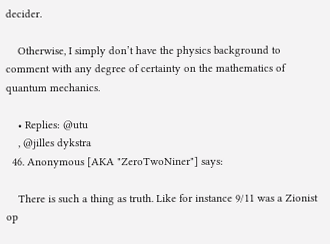decider.

    Otherwise, I simply don’t have the physics background to comment with any degree of certainty on the mathematics of quantum mechanics.

    • Replies: @utu
    , @jilles dykstra
  46. Anonymous [AKA "ZeroTwoNiner"] says:

    There is such a thing as truth. Like for instance 9/11 was a Zionist op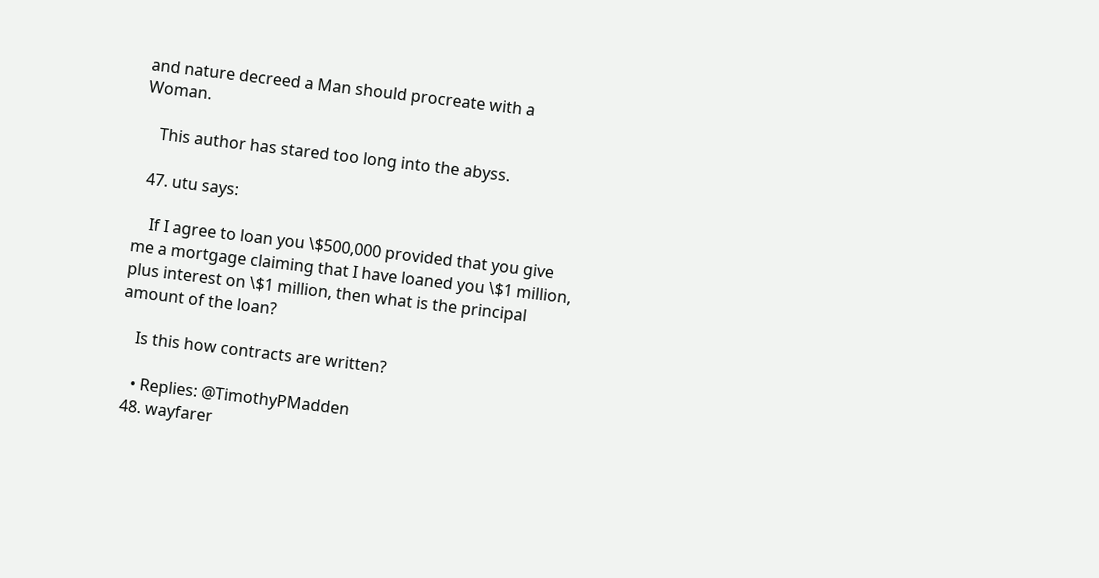and nature decreed a Man should procreate with a Woman.

    This author has stared too long into the abyss.

  47. utu says:

    If I agree to loan you \$500,000 provided that you give me a mortgage claiming that I have loaned you \$1 million, plus interest on \$1 million, then what is the principal amount of the loan?

    Is this how contracts are written?

    • Replies: @TimothyPMadden
  48. wayfarer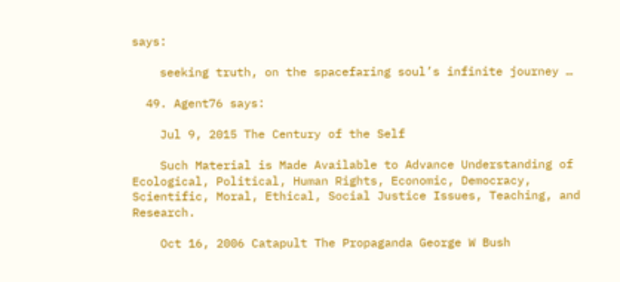says:

    seeking truth, on the spacefaring soul’s infinite journey …

  49. Agent76 says:

    Jul 9, 2015 The Century of the Self

    Such Material is Made Available to Advance Understanding of Ecological, Political, Human Rights, Economic, Democracy, Scientific, Moral, Ethical, Social Justice Issues, Teaching, and Research.

    Oct 16, 2006 Catapult The Propaganda George W Bush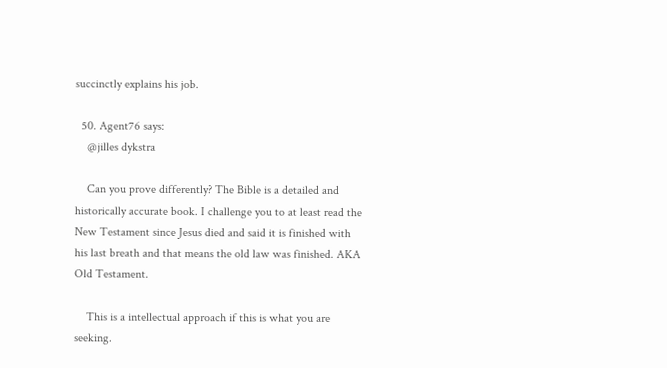succinctly explains his job.

  50. Agent76 says:
    @jilles dykstra

    Can you prove differently? The Bible is a detailed and historically accurate book. I challenge you to at least read the New Testament since Jesus died and said it is finished with his last breath and that means the old law was finished. AKA Old Testament.

    This is a intellectual approach if this is what you are seeking.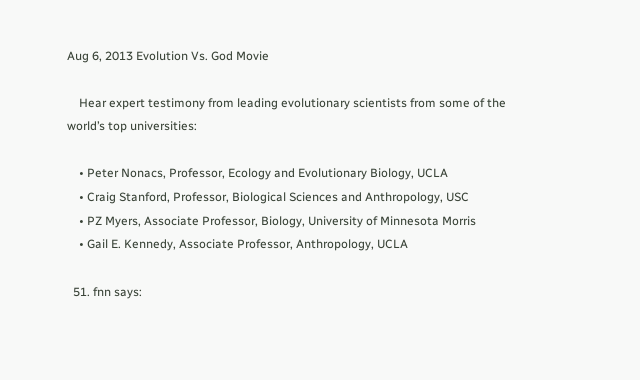Aug 6, 2013 Evolution Vs. God Movie

    Hear expert testimony from leading evolutionary scientists from some of the world’s top universities:

    • Peter Nonacs, Professor, Ecology and Evolutionary Biology, UCLA
    • Craig Stanford, Professor, Biological Sciences and Anthropology, USC
    • PZ Myers, Associate Professor, Biology, University of Minnesota Morris
    • Gail E. Kennedy, Associate Professor, Anthropology, UCLA

  51. fnn says: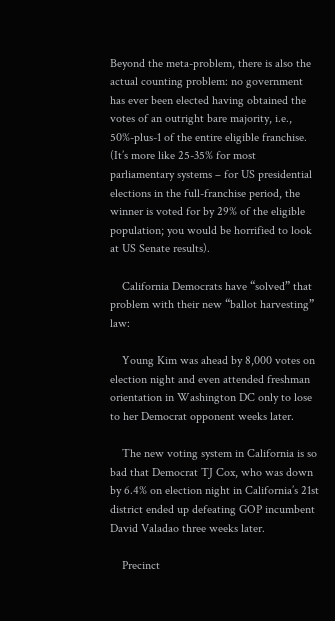Beyond the meta-problem, there is also the actual counting problem: no government has ever been elected having obtained the votes of an outright bare majority, i.e., 50%-plus-1 of the entire eligible franchise. (It’s more like 25-35% for most parliamentary systems – for US presidential elections in the full-franchise period, the winner is voted for by 29% of the eligible population; you would be horrified to look at US Senate results).

    California Democrats have “solved” that problem with their new “ballot harvesting” law:

    Young Kim was ahead by 8,000 votes on election night and even attended freshman orientation in Washington DC only to lose to her Democrat opponent weeks later.

    The new voting system in California is so bad that Democrat TJ Cox, who was down by 6.4% on election night in California’s 21st district ended up defeating GOP incumbent David Valadao three weeks later.

    Precinct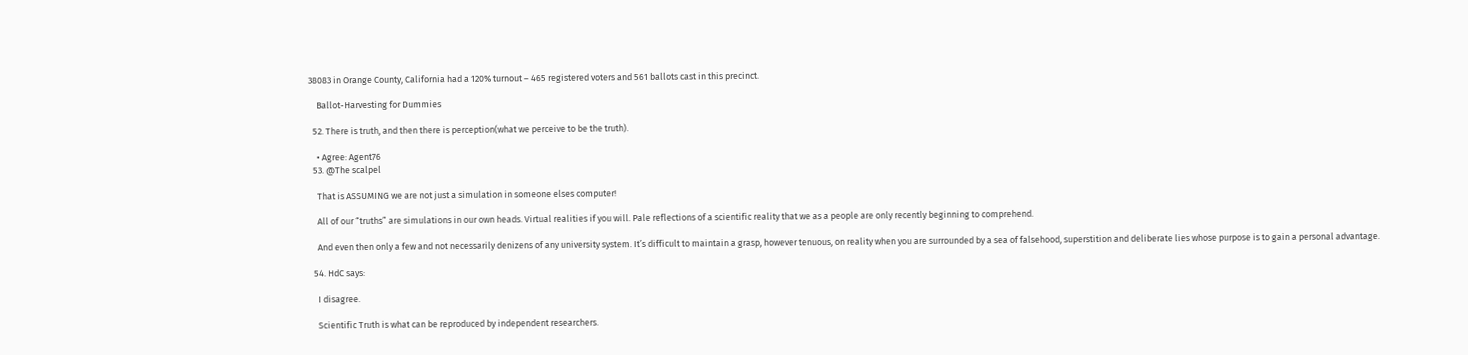38083 in Orange County, California had a 120% turnout – 465 registered voters and 561 ballots cast in this precinct.

    Ballot-Harvesting for Dummies

  52. There is truth, and then there is perception(what we perceive to be the truth).

    • Agree: Agent76
  53. @The scalpel

    That is ASSUMING we are not just a simulation in someone elses computer!

    All of our “truths” are simulations in our own heads. Virtual realities if you will. Pale reflections of a scientific reality that we as a people are only recently beginning to comprehend.

    And even then only a few and not necessarily denizens of any university system. It’s difficult to maintain a grasp, however tenuous, on reality when you are surrounded by a sea of falsehood, superstition and deliberate lies whose purpose is to gain a personal advantage.

  54. HdC says:

    I disagree.

    Scientific Truth is what can be reproduced by independent researchers.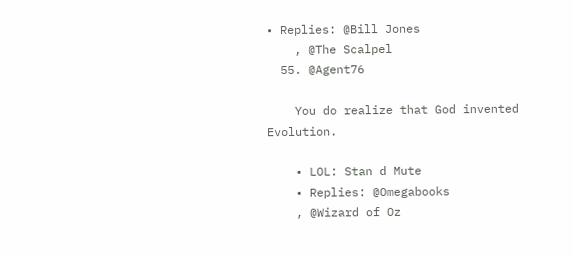• Replies: @Bill Jones
    , @The Scalpel
  55. @Agent76

    You do realize that God invented Evolution.

    • LOL: Stan d Mute
    • Replies: @Omegabooks
    , @Wizard of Oz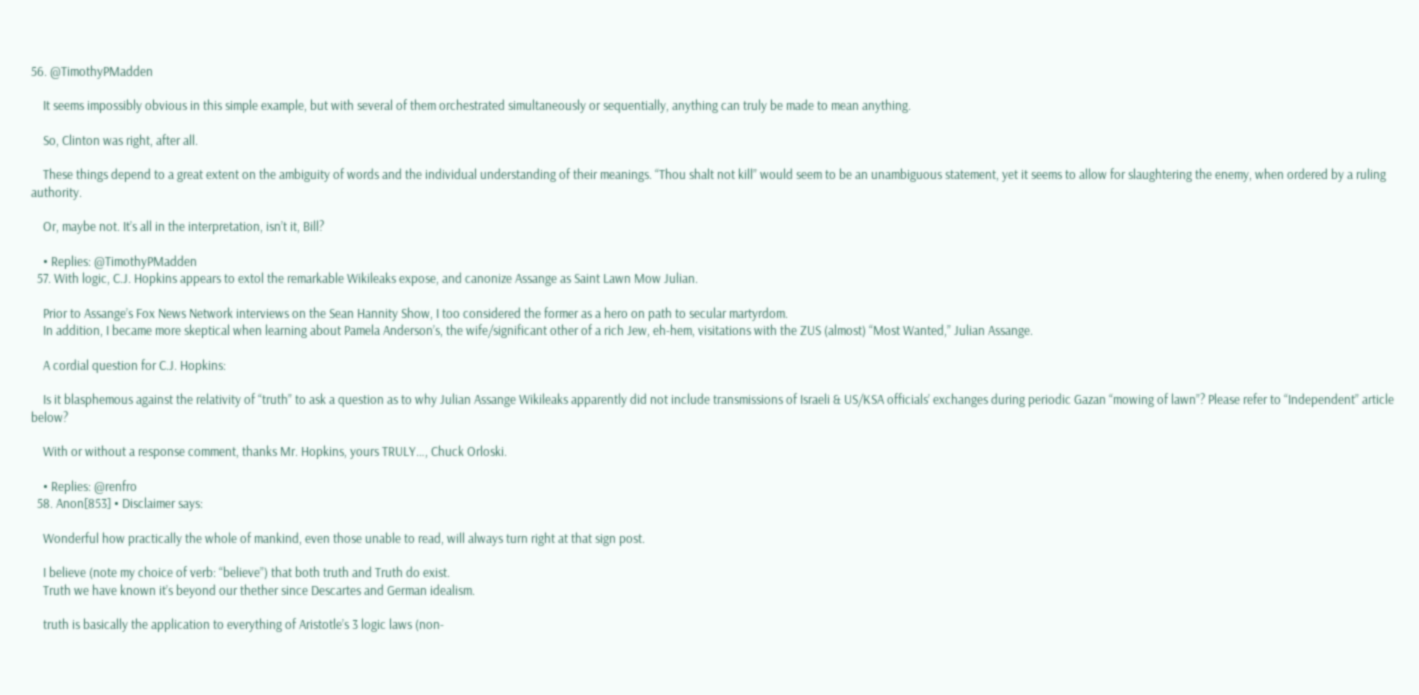56. @TimothyPMadden

    It seems impossibly obvious in this simple example, but with several of them orchestrated simultaneously or sequentially, anything can truly be made to mean anything.

    So, Clinton was right, after all.

    These things depend to a great extent on the ambiguity of words and the individual understanding of their meanings. “Thou shalt not kill” would seem to be an unambiguous statement, yet it seems to allow for slaughtering the enemy, when ordered by a ruling authority.

    Or, maybe not. It’s all in the interpretation, isn’t it, Bill?

    • Replies: @TimothyPMadden
  57. With logic, C.J. Hopkins appears to extol the remarkable Wikileaks expose, and canonize Assange as Saint Lawn Mow Julian.

    Prior to Assange’s Fox News Network interviews on the Sean Hannity Show, I too considered the former as a hero on path to secular martyrdom.
    In addition, I became more skeptical when learning about Pamela Anderson’s, the wife/significant other of a rich Jew, eh-hem, visitations with the ZUS (almost) “Most Wanted,” Julian Assange.

    A cordial question for C.J. Hopkins:

    Is it blasphemous against the relativity of “truth” to ask a question as to why Julian Assange Wikileaks apparently did not include transmissions of Israeli & US/KSA officials’ exchanges during periodic Gazan “mowing of lawn”? Please refer to “Independent” article below?

    With or without a response comment, thanks Mr. Hopkins, yours TRULY…, Chuck Orloski.

    • Replies: @renfro
  58. Anon[853] • Disclaimer says:

    Wonderful how practically the whole of mankind, even those unable to read, will always turn right at that sign post.

    I believe (note my choice of verb: “believe”) that both truth and Truth do exist.
    Truth we have known it’s beyond our thether since Descartes and German idealism.

    truth is basically the application to everything of Aristotle’s 3 logic laws (non-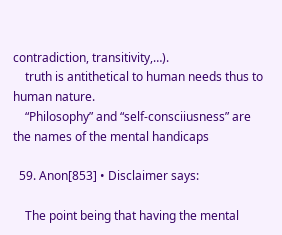contradiction, transitivity,…).
    truth is antithetical to human needs thus to human nature.
    “Philosophy” and “self-consciiusness” are the names of the mental handicaps

  59. Anon[853] • Disclaimer says:

    The point being that having the mental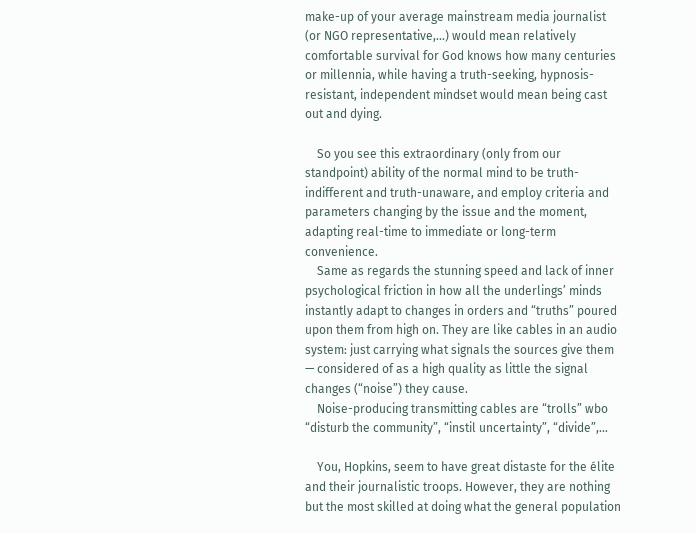make-up of your average mainstream media journalist (or NGO representative,…) would mean relatively comfortable survival for God knows how many centuries or millennia, while having a truth-seeking, hypnosis-resistant, independent mindset would mean being cast out and dying.

    So you see this extraordinary (only from our standpoint) ability of the normal mind to be truth-indifferent and truth-unaware, and employ criteria and parameters changing by the issue and the moment, adapting real-time to immediate or long-term convenience.
    Same as regards the stunning speed and lack of inner psychological friction in how all the underlings’ minds instantly adapt to changes in orders and “truths” poured upon them from high on. They are like cables in an audio system: just carrying what signals the sources give them — considered of as a high quality as little the signal changes (“noise”) they cause.
    Noise-producing transmitting cables are “trolls” wbo “disturb the community”, “instil uncertainty”, “divide”,…

    You, Hopkins, seem to have great distaste for the élite and their journalistic troops. However, they are nothing but the most skilled at doing what the general population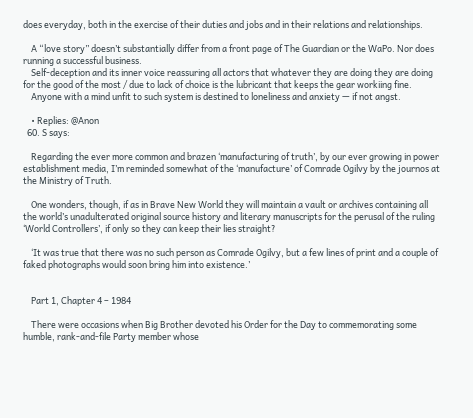does everyday, both in the exercise of their duties and jobs and in their relations and relationships.

    A “love story” doesn’t substantially differ from a front page of The Guardian or the WaPo. Nor does running a successful business.
    Self-deception and its inner voice reassuring all actors that whatever they are doing they are doing for the good of the most / due to lack of choice is the lubricant that keeps the gear workiing fine.
    Anyone with a mind unfit to such system is destined to loneliness and anxiety — if not angst.

    • Replies: @Anon
  60. S says:

    Regarding the ever more common and brazen ‘manufacturing of truth’, by our ever growing in power establishment media, I’m reminded somewhat of the ‘manufacture’ of Comrade Ogilvy by the journos at the Ministry of Truth.

    One wonders, though, if as in Brave New World they will maintain a vault or archives containing all the world’s unadulterated original source history and literary manuscripts for the perusal of the ruling ‘World Controllers’, if only so they can keep their lies straight?

    ‘It was true that there was no such person as Comrade Ogilvy, but a few lines of print and a couple of faked photographs would soon bring him into existence.’


    Part 1, Chapter 4 – 1984

    There were occasions when Big Brother devoted his Order for the Day to commemorating some humble, rank-and-file Party member whose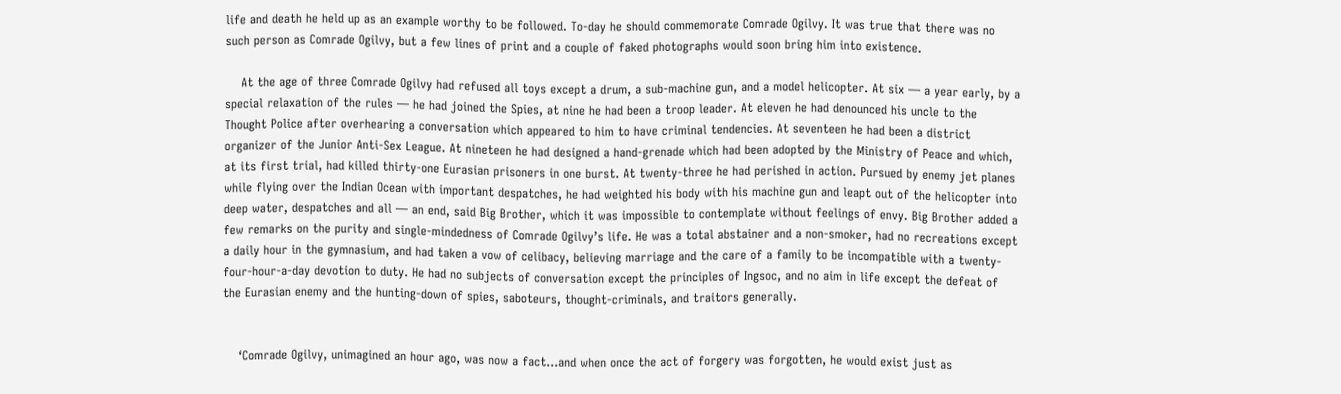life and death he held up as an example worthy to be followed. To-day he should commemorate Comrade Ogilvy. It was true that there was no such person as Comrade Ogilvy, but a few lines of print and a couple of faked photographs would soon bring him into existence.

    At the age of three Comrade Ogilvy had refused all toys except a drum, a sub-machine gun, and a model helicopter. At six — a year early, by a special relaxation of the rules — he had joined the Spies, at nine he had been a troop leader. At eleven he had denounced his uncle to the Thought Police after overhearing a conversation which appeared to him to have criminal tendencies. At seventeen he had been a district organizer of the Junior Anti-Sex League. At nineteen he had designed a hand-grenade which had been adopted by the Ministry of Peace and which, at its first trial, had killed thirty-one Eurasian prisoners in one burst. At twenty-three he had perished in action. Pursued by enemy jet planes while flying over the Indian Ocean with important despatches, he had weighted his body with his machine gun and leapt out of the helicopter into deep water, despatches and all — an end, said Big Brother, which it was impossible to contemplate without feelings of envy. Big Brother added a few remarks on the purity and single-mindedness of Comrade Ogilvy’s life. He was a total abstainer and a non-smoker, had no recreations except a daily hour in the gymnasium, and had taken a vow of celibacy, believing marriage and the care of a family to be incompatible with a twenty-four-hour-a-day devotion to duty. He had no subjects of conversation except the principles of Ingsoc, and no aim in life except the defeat of the Eurasian enemy and the hunting-down of spies, saboteurs, thought-criminals, and traitors generally.


    ‘Comrade Ogilvy, unimagined an hour ago, was now a fact…and when once the act of forgery was forgotten, he would exist just as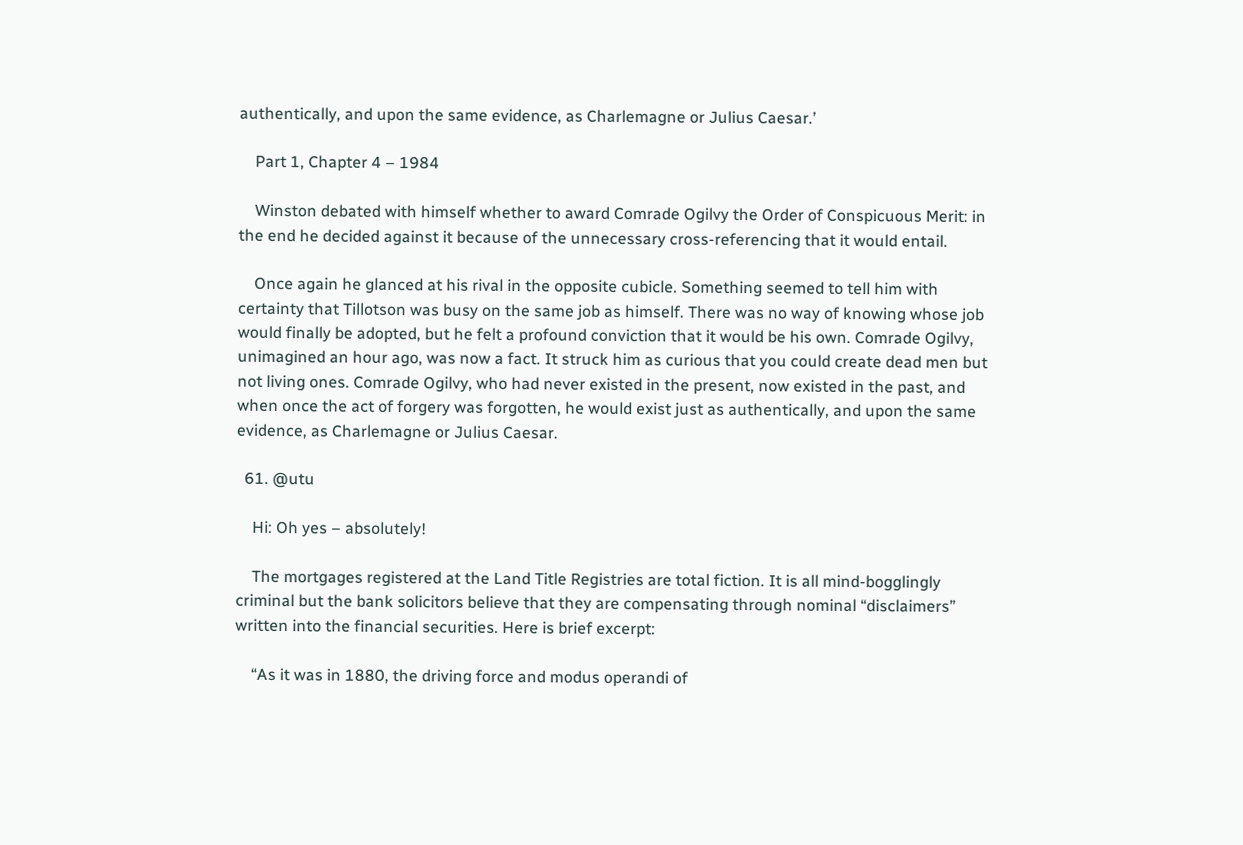authentically, and upon the same evidence, as Charlemagne or Julius Caesar.’

    Part 1, Chapter 4 – 1984

    Winston debated with himself whether to award Comrade Ogilvy the Order of Conspicuous Merit: in the end he decided against it because of the unnecessary cross-referencing that it would entail.

    Once again he glanced at his rival in the opposite cubicle. Something seemed to tell him with certainty that Tillotson was busy on the same job as himself. There was no way of knowing whose job would finally be adopted, but he felt a profound conviction that it would be his own. Comrade Ogilvy, unimagined an hour ago, was now a fact. It struck him as curious that you could create dead men but not living ones. Comrade Ogilvy, who had never existed in the present, now existed in the past, and when once the act of forgery was forgotten, he would exist just as authentically, and upon the same evidence, as Charlemagne or Julius Caesar.

  61. @utu

    Hi: Oh yes – absolutely!

    The mortgages registered at the Land Title Registries are total fiction. It is all mind-bogglingly criminal but the bank solicitors believe that they are compensating through nominal “disclaimers” written into the financial securities. Here is brief excerpt:

    “As it was in 1880, the driving force and modus operandi of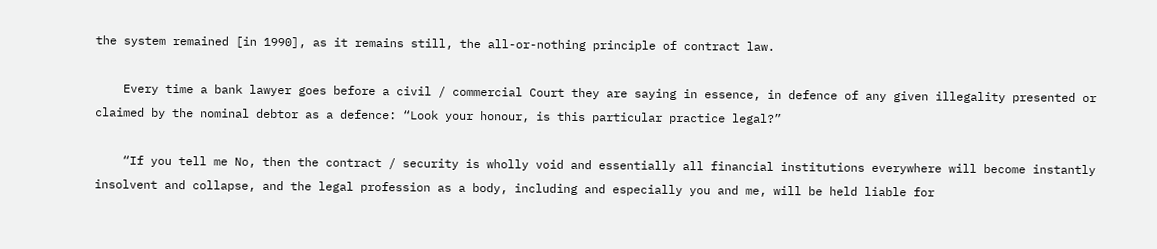the system remained [in 1990], as it remains still, the all-or-nothing principle of contract law.

    Every time a bank lawyer goes before a civil / commercial Court they are saying in essence, in defence of any given illegality presented or claimed by the nominal debtor as a defence: “Look your honour, is this particular practice legal?”

    “If you tell me No, then the contract / security is wholly void and essentially all financial institutions everywhere will become instantly insolvent and collapse, and the legal profession as a body, including and especially you and me, will be held liable for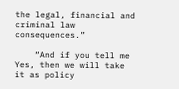the legal, financial and criminal law consequences.”

    “And if you tell me Yes, then we will take it as policy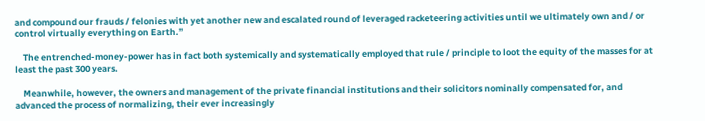and compound our frauds / felonies with yet another new and escalated round of leveraged racketeering activities until we ultimately own and / or control virtually everything on Earth.”

    The entrenched-money-power has in fact both systemically and systematically employed that rule / principle to loot the equity of the masses for at least the past 300 years.

    Meanwhile, however, the owners and management of the private financial institutions and their solicitors nominally compensated for, and advanced the process of normalizing, their ever increasingly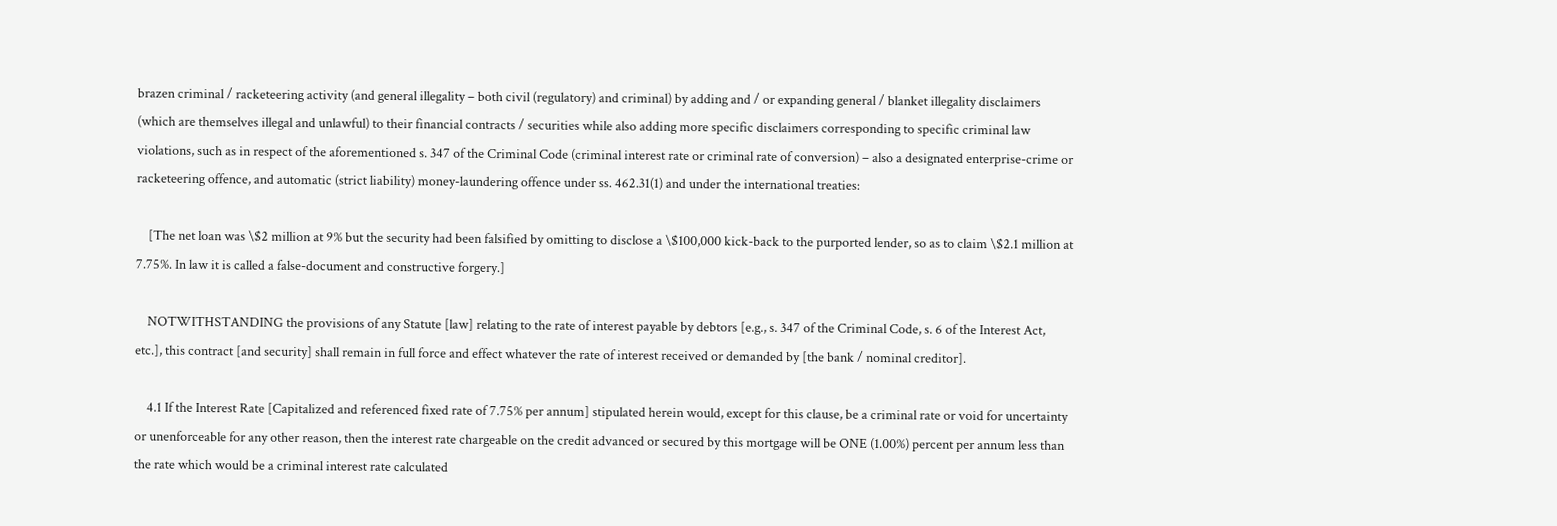brazen criminal / racketeering activity (and general illegality – both civil (regulatory) and criminal) by adding and / or expanding general / blanket illegality disclaimers (which are themselves illegal and unlawful) to their financial contracts / securities while also adding more specific disclaimers corresponding to specific criminal law violations, such as in respect of the aforementioned s. 347 of the Criminal Code (criminal interest rate or criminal rate of conversion) – also a designated enterprise-crime or racketeering offence, and automatic (strict liability) money-laundering offence under ss. 462.31(1) and under the international treaties:

    [The net loan was \$2 million at 9% but the security had been falsified by omitting to disclose a \$100,000 kick-back to the purported lender, so as to claim \$2.1 million at 7.75%. In law it is called a false-document and constructive forgery.]

    NOTWITHSTANDING the provisions of any Statute [law] relating to the rate of interest payable by debtors [e.g., s. 347 of the Criminal Code, s. 6 of the Interest Act, etc.], this contract [and security] shall remain in full force and effect whatever the rate of interest received or demanded by [the bank / nominal creditor].

    4.1 If the Interest Rate [Capitalized and referenced fixed rate of 7.75% per annum] stipulated herein would, except for this clause, be a criminal rate or void for uncertainty or unenforceable for any other reason, then the interest rate chargeable on the credit advanced or secured by this mortgage will be ONE (1.00%) percent per annum less than the rate which would be a criminal interest rate calculated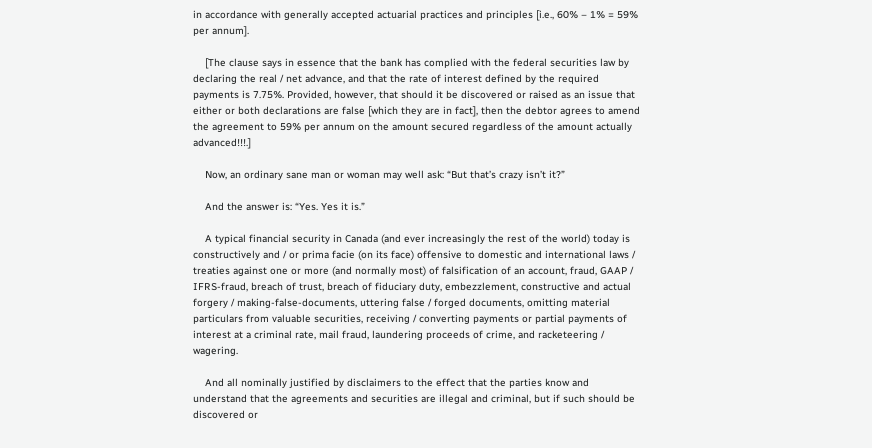in accordance with generally accepted actuarial practices and principles [i.e., 60% – 1% = 59% per annum].

    [The clause says in essence that the bank has complied with the federal securities law by declaring the real / net advance, and that the rate of interest defined by the required payments is 7.75%. Provided, however, that should it be discovered or raised as an issue that either or both declarations are false [which they are in fact], then the debtor agrees to amend the agreement to 59% per annum on the amount secured regardless of the amount actually advanced!!!.]

    Now, an ordinary sane man or woman may well ask: “But that’s crazy isn’t it?”

    And the answer is: “Yes. Yes it is.”

    A typical financial security in Canada (and ever increasingly the rest of the world) today is constructively and / or prima facie (on its face) offensive to domestic and international laws / treaties against one or more (and normally most) of falsification of an account, fraud, GAAP / IFRS-fraud, breach of trust, breach of fiduciary duty, embezzlement, constructive and actual forgery / making-false-documents, uttering false / forged documents, omitting material particulars from valuable securities, receiving / converting payments or partial payments of interest at a criminal rate, mail fraud, laundering proceeds of crime, and racketeering / wagering.

    And all nominally justified by disclaimers to the effect that the parties know and understand that the agreements and securities are illegal and criminal, but if such should be discovered or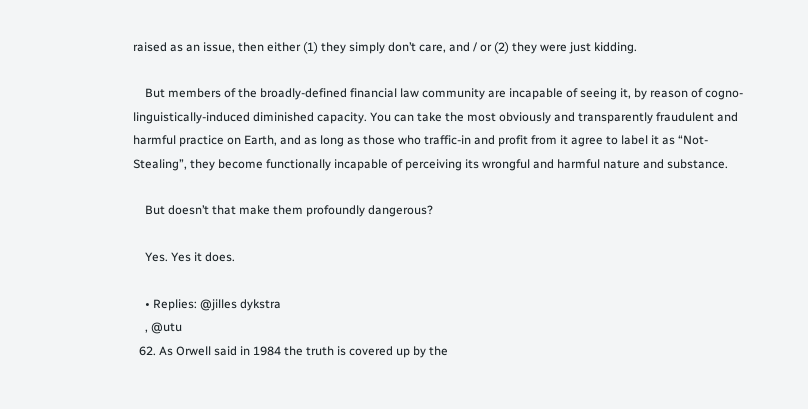raised as an issue, then either (1) they simply don’t care, and / or (2) they were just kidding.

    But members of the broadly-defined financial law community are incapable of seeing it, by reason of cogno-linguistically-induced diminished capacity. You can take the most obviously and transparently fraudulent and harmful practice on Earth, and as long as those who traffic-in and profit from it agree to label it as “Not-Stealing”, they become functionally incapable of perceiving its wrongful and harmful nature and substance.

    But doesn’t that make them profoundly dangerous?

    Yes. Yes it does.

    • Replies: @jilles dykstra
    , @utu
  62. As Orwell said in 1984 the truth is covered up by the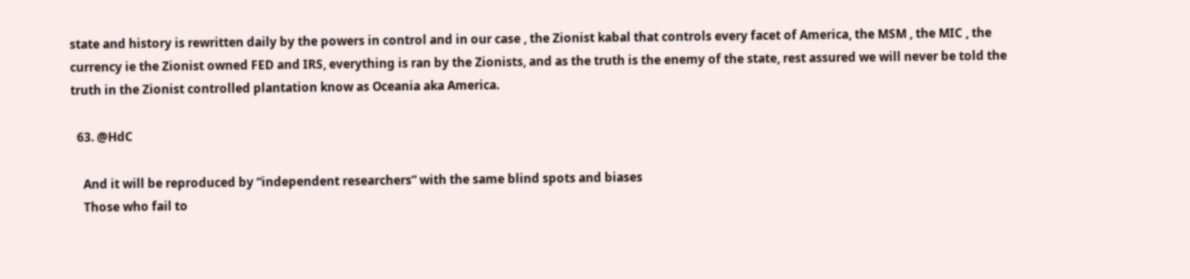state and history is rewritten daily by the powers in control and in our case , the Zionist kabal that controls every facet of America, the MSM , the MIC , the currency ie the Zionist owned FED and IRS, everything is ran by the Zionists, and as the truth is the enemy of the state, rest assured we will never be told the truth in the Zionist controlled plantation know as Oceania aka America.

  63. @HdC

    And it will be reproduced by “independent researchers” with the same blind spots and biases
    Those who fail to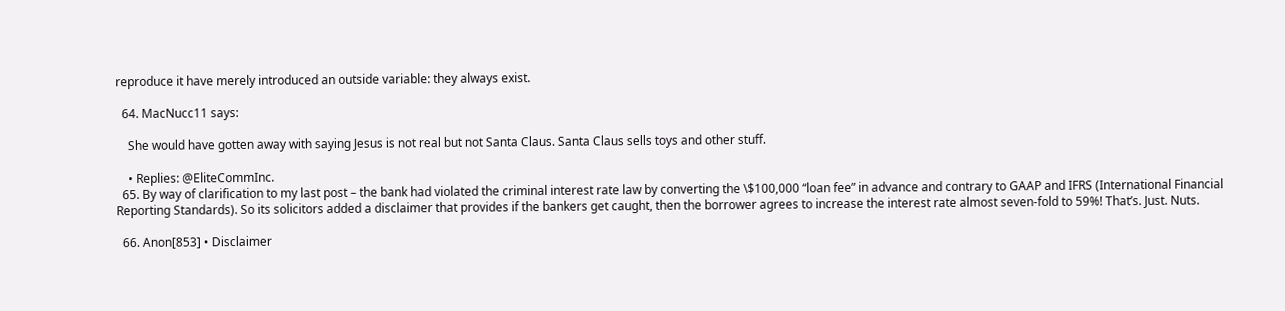reproduce it have merely introduced an outside variable: they always exist.

  64. MacNucc11 says:

    She would have gotten away with saying Jesus is not real but not Santa Claus. Santa Claus sells toys and other stuff.

    • Replies: @EliteCommInc.
  65. By way of clarification to my last post – the bank had violated the criminal interest rate law by converting the \$100,000 “loan fee” in advance and contrary to GAAP and IFRS (International Financial Reporting Standards). So its solicitors added a disclaimer that provides if the bankers get caught, then the borrower agrees to increase the interest rate almost seven-fold to 59%! That’s. Just. Nuts.

  66. Anon[853] • Disclaimer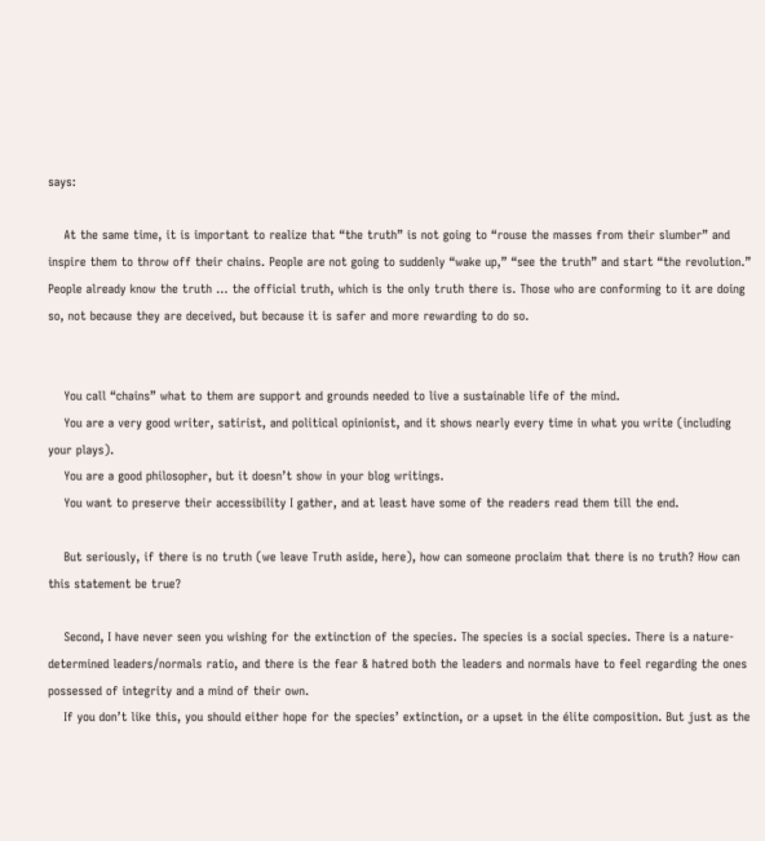says:

    At the same time, it is important to realize that “the truth” is not going to “rouse the masses from their slumber” and inspire them to throw off their chains. People are not going to suddenly “wake up,” “see the truth” and start “the revolution.” People already know the truth … the official truth, which is the only truth there is. Those who are conforming to it are doing so, not because they are deceived, but because it is safer and more rewarding to do so.


    You call “chains” what to them are support and grounds needed to live a sustainable life of the mind.
    You are a very good writer, satirist, and political opinionist, and it shows nearly every time in what you write (including your plays).
    You are a good philosopher, but it doesn’t show in your blog writings.
    You want to preserve their accessibility I gather, and at least have some of the readers read them till the end.

    But seriously, if there is no truth (we leave Truth aside, here), how can someone proclaim that there is no truth? How can this statement be true?

    Second, I have never seen you wishing for the extinction of the species. The species is a social species. There is a nature-determined leaders/normals ratio, and there is the fear & hatred both the leaders and normals have to feel regarding the ones possessed of integrity and a mind of their own.
    If you don’t like this, you should either hope for the species’ extinction, or a upset in the élite composition. But just as the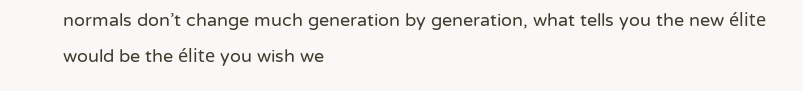normals don’t change much generation by generation, what tells you the new élite would be the élite you wish we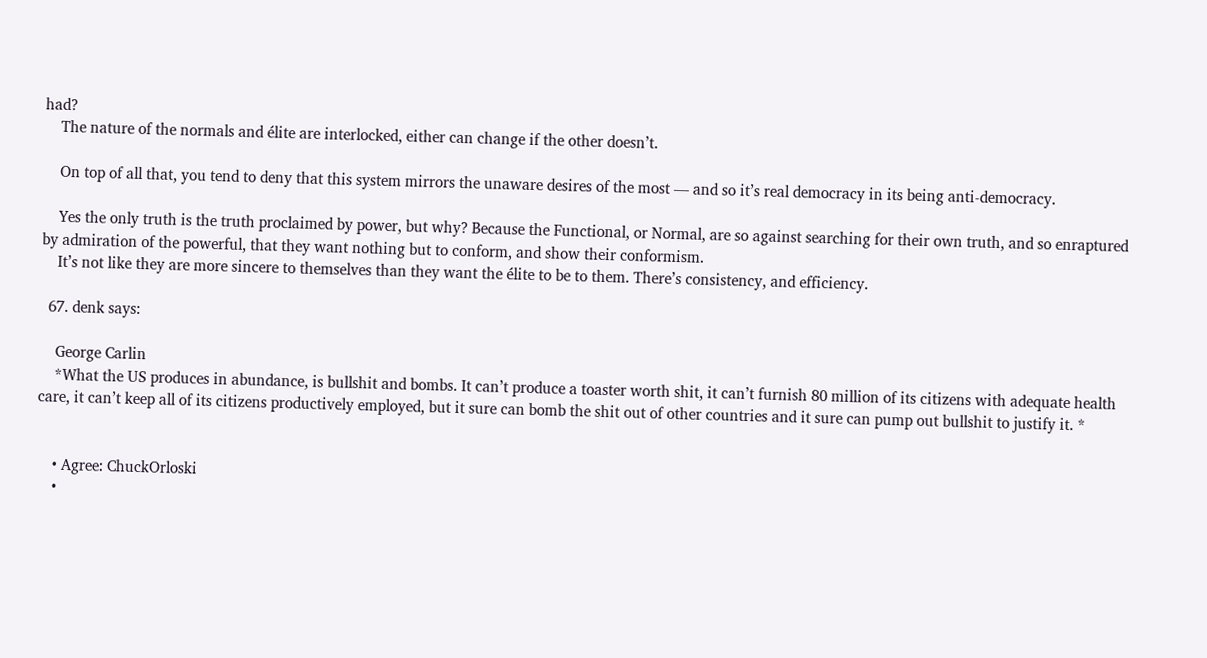had?
    The nature of the normals and élite are interlocked, either can change if the other doesn’t.

    On top of all that, you tend to deny that this system mirrors the unaware desires of the most — and so it’s real democracy in its being anti-democracy.

    Yes the only truth is the truth proclaimed by power, but why? Because the Functional, or Normal, are so against searching for their own truth, and so enraptured by admiration of the powerful, that they want nothing but to conform, and show their conformism.
    It’s not like they are more sincere to themselves than they want the élite to be to them. There’s consistency, and efficiency.

  67. denk says:

    George Carlin
    *What the US produces in abundance, is bullshit and bombs. It can’t produce a toaster worth shit, it can’t furnish 80 million of its citizens with adequate health care, it can’t keep all of its citizens productively employed, but it sure can bomb the shit out of other countries and it sure can pump out bullshit to justify it. *


    • Agree: ChuckOrloski
    •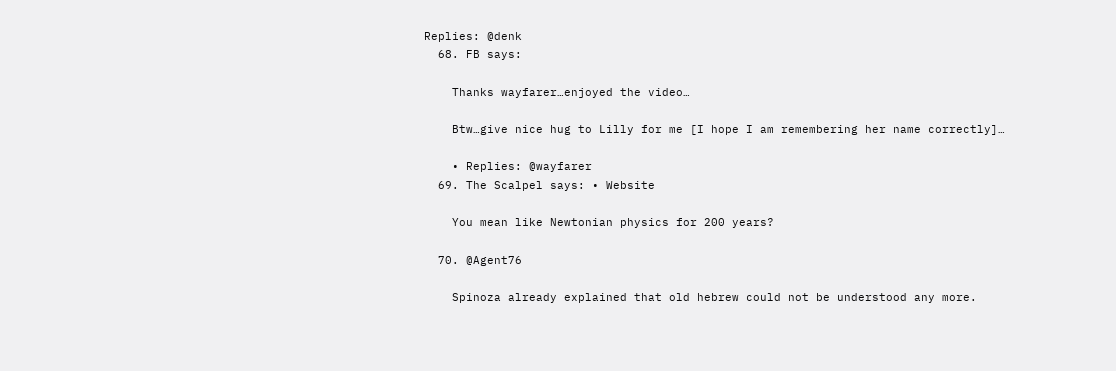Replies: @denk
  68. FB says:

    Thanks wayfarer…enjoyed the video…

    Btw…give nice hug to Lilly for me [I hope I am remembering her name correctly]…

    • Replies: @wayfarer
  69. The Scalpel says: • Website

    You mean like Newtonian physics for 200 years?

  70. @Agent76

    Spinoza already explained that old hebrew could not be understood any more.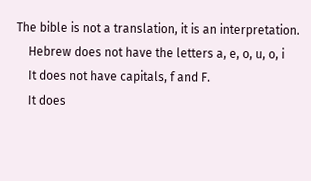The bible is not a translation, it is an interpretation.
    Hebrew does not have the letters a, e, o, u, o, i
    It does not have capitals, f and F.
    It does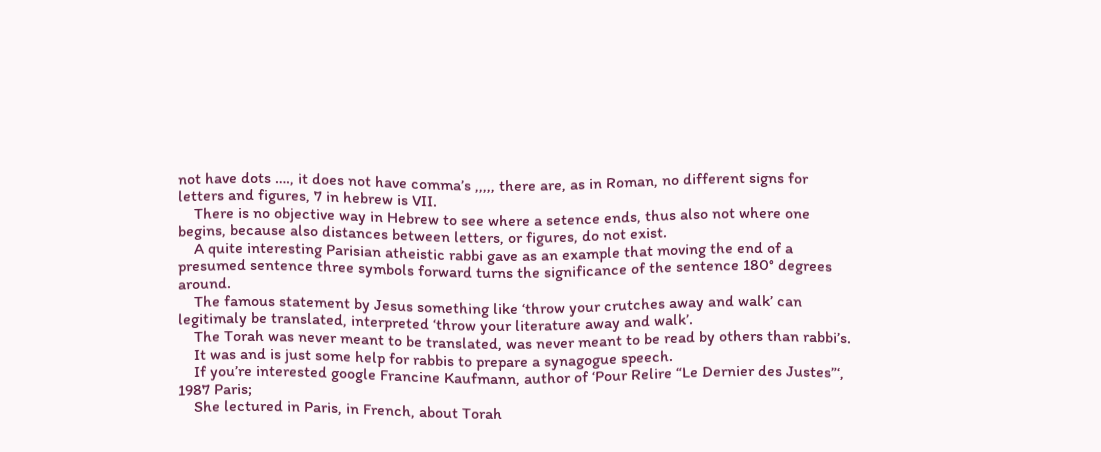not have dots …., it does not have comma’s ,,,,, there are, as in Roman, no different signs for letters and figures, 7 in hebrew is VII.
    There is no objective way in Hebrew to see where a setence ends, thus also not where one begins, because also distances between letters, or figures, do not exist.
    A quite interesting Parisian atheistic rabbi gave as an example that moving the end of a presumed sentence three symbols forward turns the significance of the sentence 180° degrees around.
    The famous statement by Jesus something like ‘throw your crutches away and walk’ can legitimaly be translated, interpreted ‘throw your literature away and walk’.
    The Torah was never meant to be translated, was never meant to be read by others than rabbi’s.
    It was and is just some help for rabbis to prepare a synagogue speech.
    If you’re interested google Francine Kaufmann, author of ‘Pour Relire “Le Dernier des Justes”‘, 1987 Paris;
    She lectured in Paris, in French, about Torah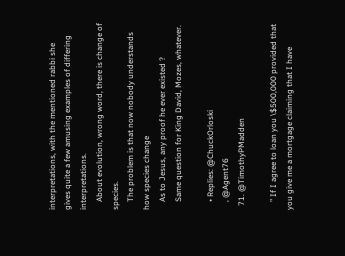interpretations, with the mentioned rabbi she gives quite a few amusing examples of differing interpretations.
    About evolution, wrong word, there is change of species.
    The problem is that now nobody understands how species change
    As to Jesus, any proof he ever existed ?
    Same question for King David, Mozes, whatever.

    • Replies: @ChuckOrloski
    , @Agent76
  71. @TimothyPMadden

    ” If I agree to loan you \$500,000 provided that you give me a mortgage claiming that I have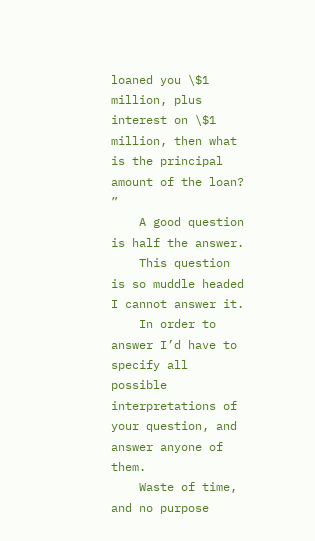loaned you \$1 million, plus interest on \$1 million, then what is the principal amount of the loan? ”
    A good question is half the answer.
    This question is so muddle headed I cannot answer it.
    In order to answer I’d have to specify all possible interpretations of your question, and answer anyone of them.
    Waste of time, and no purpose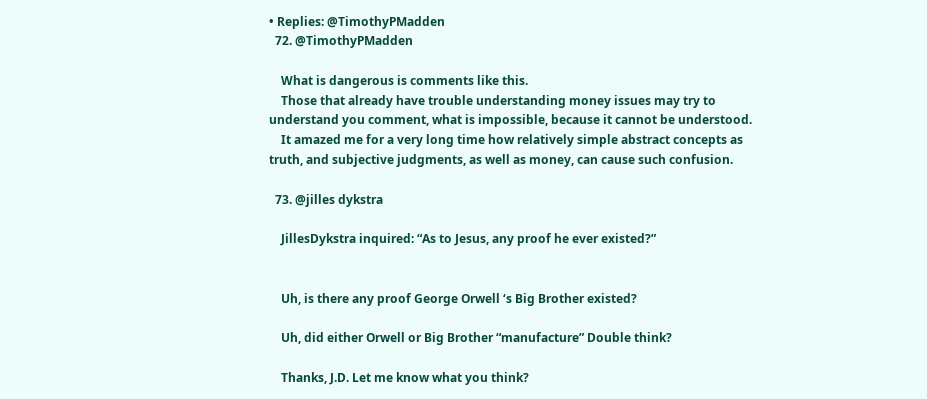• Replies: @TimothyPMadden
  72. @TimothyPMadden

    What is dangerous is comments like this.
    Those that already have trouble understanding money issues may try to understand you comment, what is impossible, because it cannot be understood.
    It amazed me for a very long time how relatively simple abstract concepts as truth, and subjective judgments, as well as money, can cause such confusion.

  73. @jilles dykstra

    JillesDykstra inquired: “As to Jesus, any proof he ever existed?”


    Uh, is there any proof George Orwell ‘s Big Brother existed?

    Uh, did either Orwell or Big Brother “manufacture” Double think?

    Thanks, J.D. Let me know what you think?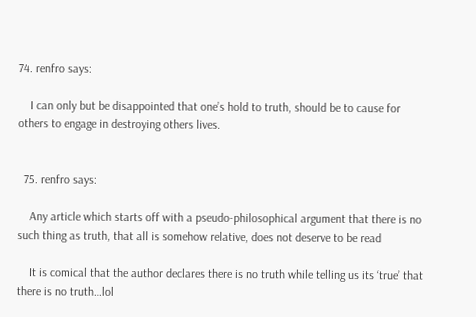74. renfro says:

    I can only but be disappointed that one’s hold to truth, should be to cause for others to engage in destroying others lives.


  75. renfro says:

    Any article which starts off with a pseudo-philosophical argument that there is no such thing as truth, that all is somehow relative, does not deserve to be read

    It is comical that the author declares there is no truth while telling us its ‘true’ that there is no truth…lol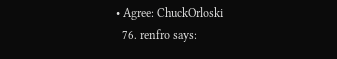• Agree: ChuckOrloski
  76. renfro says: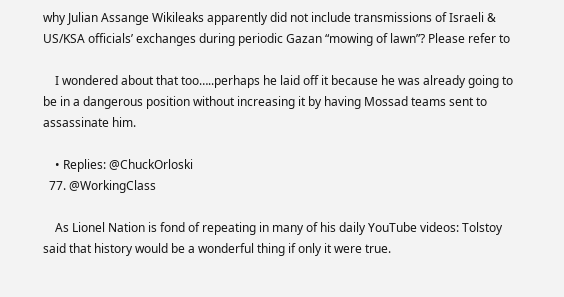why Julian Assange Wikileaks apparently did not include transmissions of Israeli & US/KSA officials’ exchanges during periodic Gazan “mowing of lawn”? Please refer to

    I wondered about that too…..perhaps he laid off it because he was already going to be in a dangerous position without increasing it by having Mossad teams sent to assassinate him.

    • Replies: @ChuckOrloski
  77. @WorkingClass

    As Lionel Nation is fond of repeating in many of his daily YouTube videos: Tolstoy said that history would be a wonderful thing if only it were true.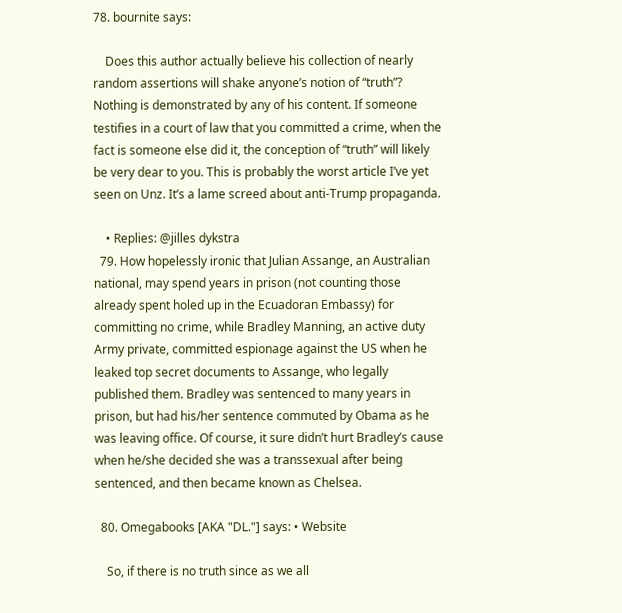78. bournite says:

    Does this author actually believe his collection of nearly random assertions will shake anyone’s notion of “truth”? Nothing is demonstrated by any of his content. If someone testifies in a court of law that you committed a crime, when the fact is someone else did it, the conception of “truth” will likely be very dear to you. This is probably the worst article I’ve yet seen on Unz. It’s a lame screed about anti-Trump propaganda.

    • Replies: @jilles dykstra
  79. How hopelessly ironic that Julian Assange, an Australian national, may spend years in prison (not counting those already spent holed up in the Ecuadoran Embassy) for committing no crime, while Bradley Manning, an active duty Army private, committed espionage against the US when he leaked top secret documents to Assange, who legally published them. Bradley was sentenced to many years in prison, but had his/her sentence commuted by Obama as he was leaving office. Of course, it sure didn’t hurt Bradley’s cause when he/she decided she was a transsexual after being sentenced, and then became known as Chelsea.

  80. Omegabooks [AKA "DL."] says: • Website

    So, if there is no truth since as we all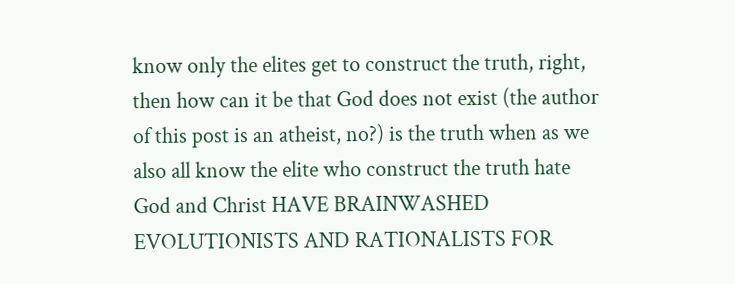know only the elites get to construct the truth, right, then how can it be that God does not exist (the author of this post is an atheist, no?) is the truth when as we also all know the elite who construct the truth hate God and Christ HAVE BRAINWASHED EVOLUTIONISTS AND RATIONALISTS FOR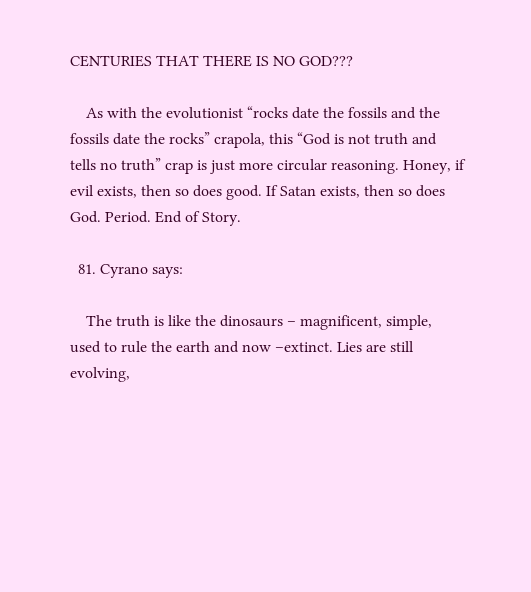CENTURIES THAT THERE IS NO GOD???

    As with the evolutionist “rocks date the fossils and the fossils date the rocks” crapola, this “God is not truth and tells no truth” crap is just more circular reasoning. Honey, if evil exists, then so does good. If Satan exists, then so does God. Period. End of Story.

  81. Cyrano says:

    The truth is like the dinosaurs – magnificent, simple, used to rule the earth and now –extinct. Lies are still evolving,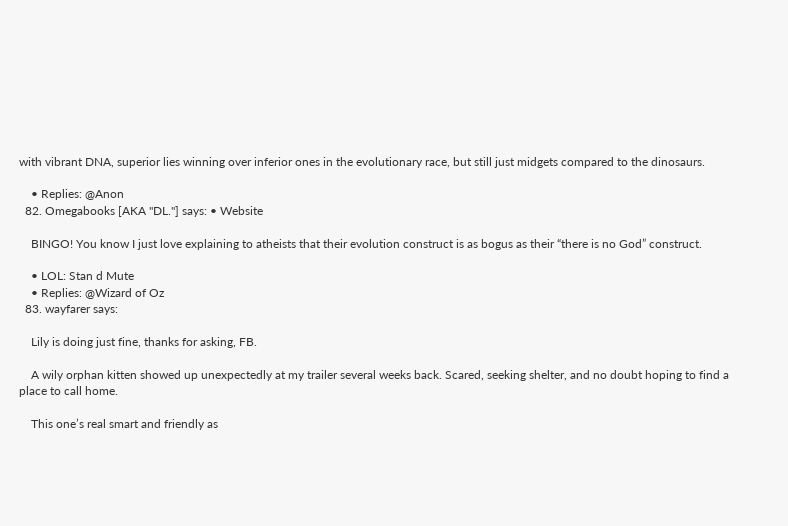with vibrant DNA, superior lies winning over inferior ones in the evolutionary race, but still just midgets compared to the dinosaurs.

    • Replies: @Anon
  82. Omegabooks [AKA "DL."] says: • Website

    BINGO! You know I just love explaining to atheists that their evolution construct is as bogus as their “there is no God” construct.

    • LOL: Stan d Mute
    • Replies: @Wizard of Oz
  83. wayfarer says:

    Lily is doing just fine, thanks for asking, FB.

    A wily orphan kitten showed up unexpectedly at my trailer several weeks back. Scared, seeking shelter, and no doubt hoping to find a place to call home.

    This one’s real smart and friendly as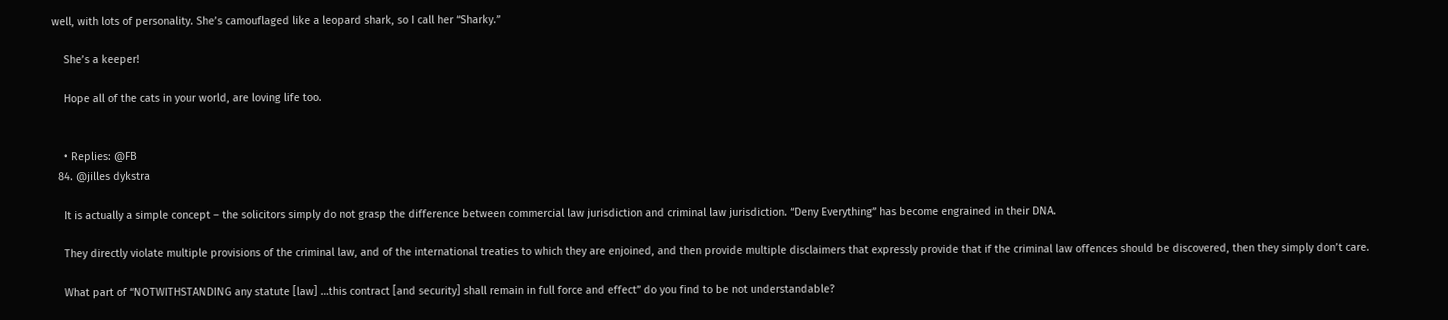well, with lots of personality. She’s camouflaged like a leopard shark, so I call her “Sharky.”

    She’s a keeper!

    Hope all of the cats in your world, are loving life too.


    • Replies: @FB
  84. @jilles dykstra

    It is actually a simple concept – the solicitors simply do not grasp the difference between commercial law jurisdiction and criminal law jurisdiction. “Deny Everything” has become engrained in their DNA.

    They directly violate multiple provisions of the criminal law, and of the international treaties to which they are enjoined, and then provide multiple disclaimers that expressly provide that if the criminal law offences should be discovered, then they simply don’t care.

    What part of “NOTWITHSTANDING any statute [law] …this contract [and security] shall remain in full force and effect” do you find to be not understandable?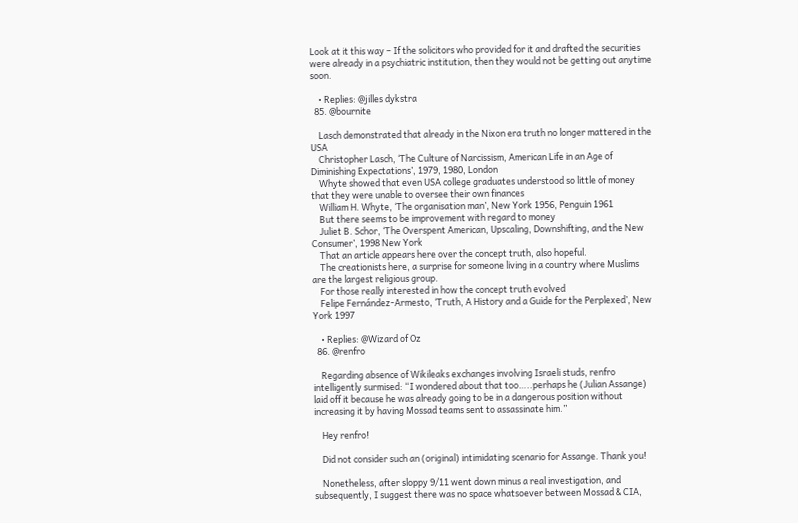Look at it this way – If the solicitors who provided for it and drafted the securities were already in a psychiatric institution, then they would not be getting out anytime soon.

    • Replies: @jilles dykstra
  85. @bournite

    Lasch demonstrated that already in the Nixon era truth no longer mattered in the USA
    Christopher Lasch, ‘The Culture of Narcissism, American Life in an Age of Diminishing Expectations’, 1979, 1980, London
    Whyte showed that even USA college graduates understood so little of money that they were unable to oversee their own finances
    William H. Whyte, ‘The organisation man’, New York 1956, Penguin 1961
    But there seems to be improvement with regard to money
    Juliet B. Schor, ‘The Overspent American, Upscaling, Downshifting, and the New Consumer’, 1998 New York
    That an article appears here over the concept truth, also hopeful.
    The creationists here, a surprise for someone living in a country where Muslims are the largest religious group.
    For those really interested in how the concept truth evolved
    Felipe Fernández-Armesto, ‘Truth, A History and a Guide for the Perplexed’, New York 1997

    • Replies: @Wizard of Oz
  86. @renfro

    Regarding absence of Wikileaks exchanges involving Israeli studs, renfro intelligently surmised: “I wondered about that too…..perhaps he (Julian Assange) laid off it because he was already going to be in a dangerous position without increasing it by having Mossad teams sent to assassinate him.”

    Hey renfro!

    Did not consider such an (original) intimidating scenario for Assange. Thank you!

    Nonetheless, after sloppy 9/11 went down minus a real investigation, and subsequently, I suggest there was no space whatsoever between Mossad & CIA,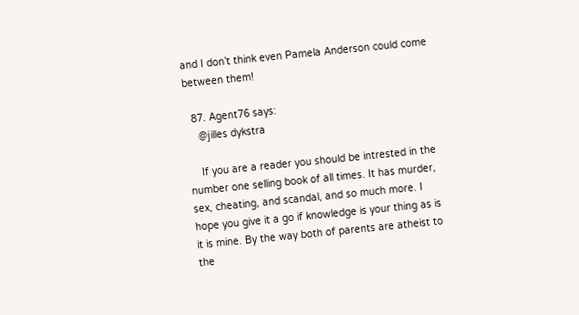and I don’t think even Pamela Anderson could come between them!

  87. Agent76 says:
    @jilles dykstra

    If you are a reader you should be intrested in the number one selling book of all times. It has murder, sex, cheating, and scandal, and so much more. I hope you give it a go if knowledge is your thing as is it is mine. By the way both of parents are atheist to the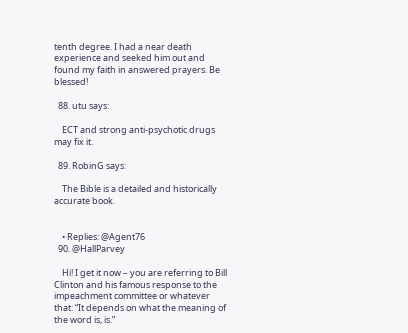tenth degree. I had a near death experience and seeked him out and found my faith in answered prayers. Be blessed!

  88. utu says:

    ECT and strong anti-psychotic drugs may fix it.

  89. RobinG says:

    The Bible is a detailed and historically accurate book.


    • Replies: @Agent76
  90. @HallParvey

    Hi! I get it now – you are referring to Bill Clinton and his famous response to the impeachment committee or whatever that: “It depends on what the meaning of the word is, is.”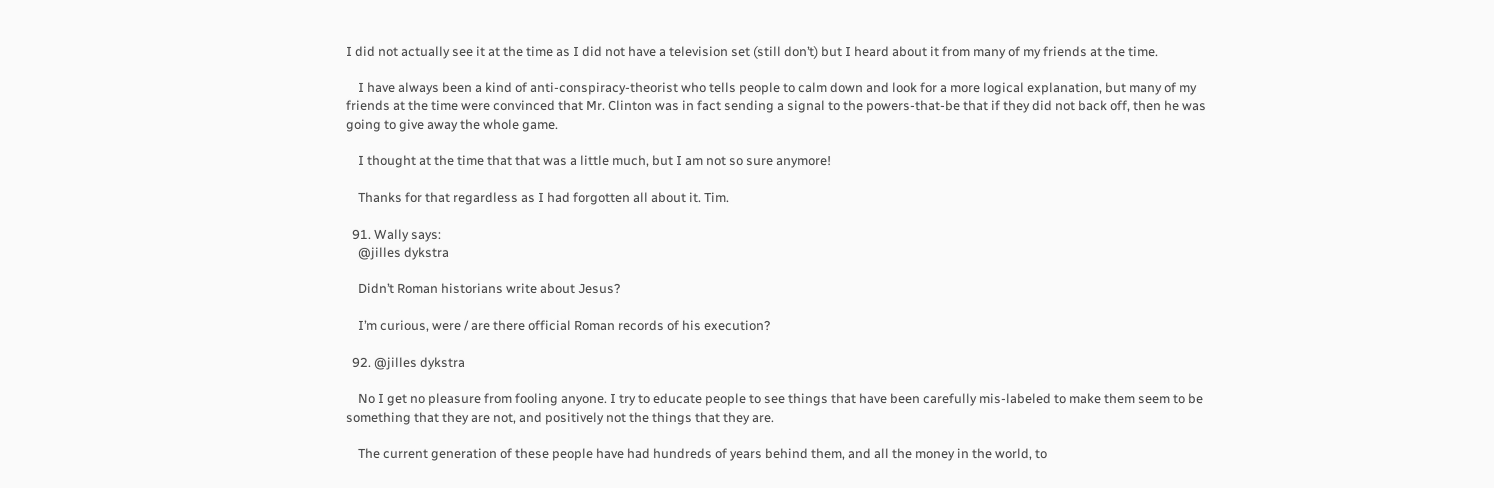I did not actually see it at the time as I did not have a television set (still don’t) but I heard about it from many of my friends at the time.

    I have always been a kind of anti-conspiracy-theorist who tells people to calm down and look for a more logical explanation, but many of my friends at the time were convinced that Mr. Clinton was in fact sending a signal to the powers-that-be that if they did not back off, then he was going to give away the whole game.

    I thought at the time that that was a little much, but I am not so sure anymore!

    Thanks for that regardless as I had forgotten all about it. Tim.

  91. Wally says:
    @jilles dykstra

    Didn’t Roman historians write about Jesus?

    I’m curious, were / are there official Roman records of his execution?

  92. @jilles dykstra

    No I get no pleasure from fooling anyone. I try to educate people to see things that have been carefully mis-labeled to make them seem to be something that they are not, and positively not the things that they are.

    The current generation of these people have had hundreds of years behind them, and all the money in the world, to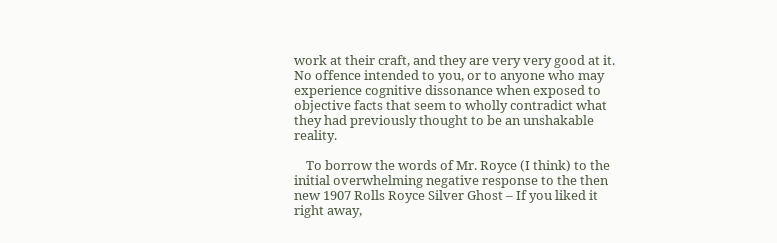work at their craft, and they are very very good at it. No offence intended to you, or to anyone who may experience cognitive dissonance when exposed to objective facts that seem to wholly contradict what they had previously thought to be an unshakable reality.

    To borrow the words of Mr. Royce (I think) to the initial overwhelming negative response to the then new 1907 Rolls Royce Silver Ghost – If you liked it right away,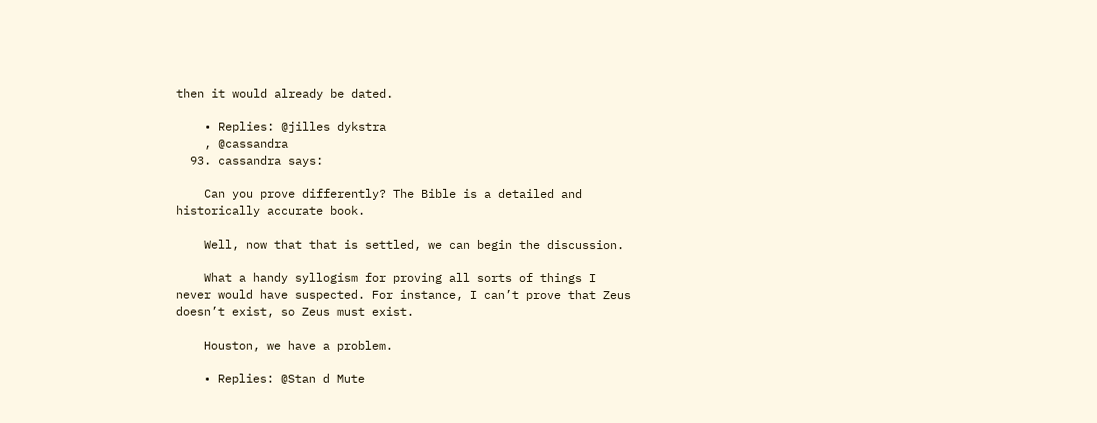then it would already be dated.

    • Replies: @jilles dykstra
    , @cassandra
  93. cassandra says:

    Can you prove differently? The Bible is a detailed and historically accurate book.

    Well, now that that is settled, we can begin the discussion.

    What a handy syllogism for proving all sorts of things I never would have suspected. For instance, I can’t prove that Zeus doesn’t exist, so Zeus must exist.

    Houston, we have a problem.

    • Replies: @Stan d Mute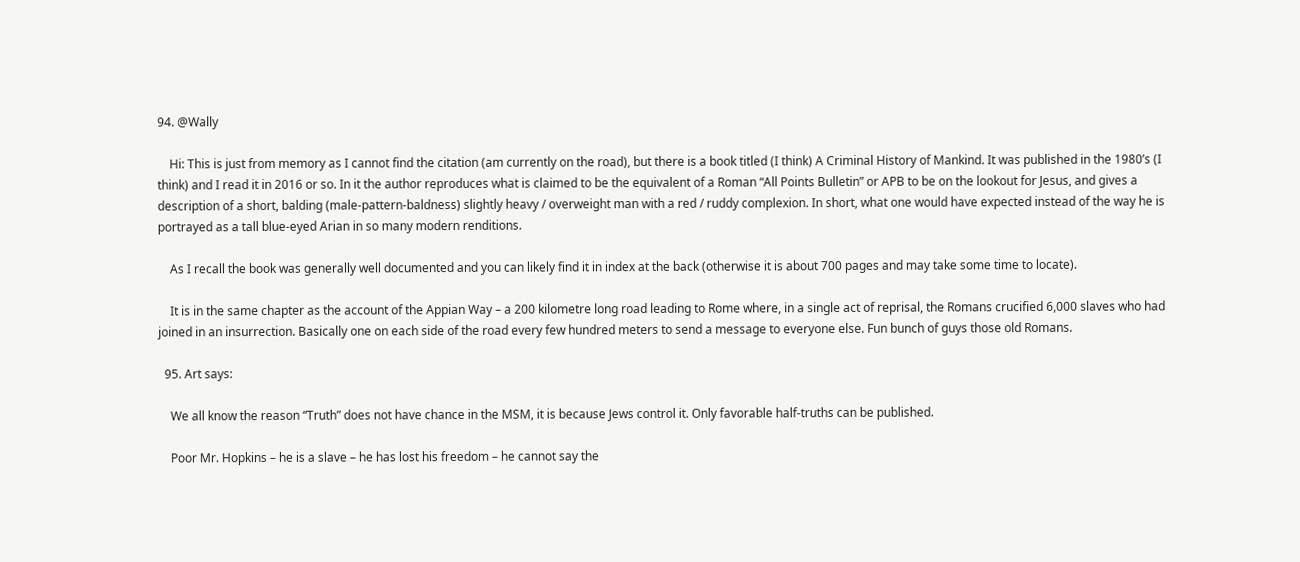94. @Wally

    Hi: This is just from memory as I cannot find the citation (am currently on the road), but there is a book titled (I think) A Criminal History of Mankind. It was published in the 1980’s (I think) and I read it in 2016 or so. In it the author reproduces what is claimed to be the equivalent of a Roman “All Points Bulletin” or APB to be on the lookout for Jesus, and gives a description of a short, balding (male-pattern-baldness) slightly heavy / overweight man with a red / ruddy complexion. In short, what one would have expected instead of the way he is portrayed as a tall blue-eyed Arian in so many modern renditions.

    As I recall the book was generally well documented and you can likely find it in index at the back (otherwise it is about 700 pages and may take some time to locate).

    It is in the same chapter as the account of the Appian Way – a 200 kilometre long road leading to Rome where, in a single act of reprisal, the Romans crucified 6,000 slaves who had joined in an insurrection. Basically one on each side of the road every few hundred meters to send a message to everyone else. Fun bunch of guys those old Romans.

  95. Art says:

    We all know the reason “Truth” does not have chance in the MSM, it is because Jews control it. Only favorable half-truths can be published.

    Poor Mr. Hopkins – he is a slave – he has lost his freedom – he cannot say the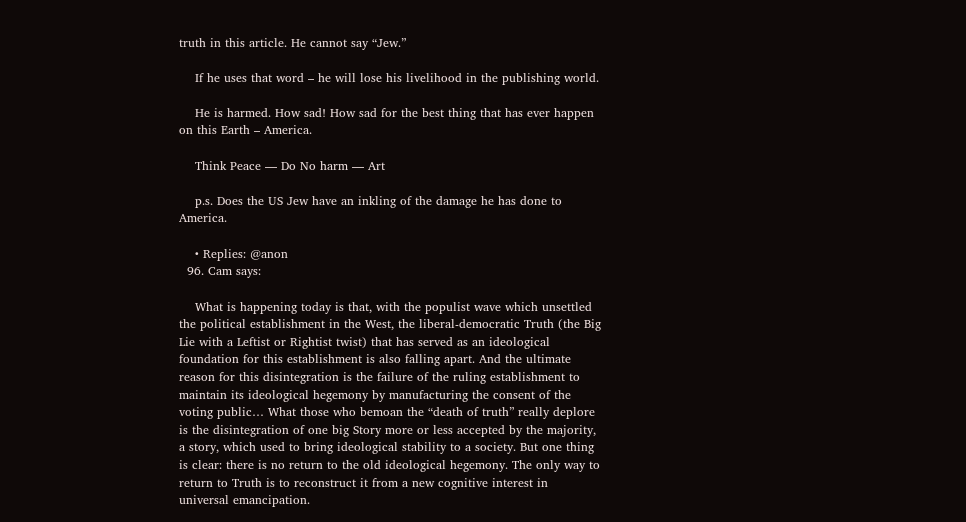truth in this article. He cannot say “Jew.”

    If he uses that word – he will lose his livelihood in the publishing world.

    He is harmed. How sad! How sad for the best thing that has ever happen on this Earth – America.

    Think Peace — Do No harm — Art

    p.s. Does the US Jew have an inkling of the damage he has done to America.

    • Replies: @anon
  96. Cam says:

    What is happening today is that, with the populist wave which unsettled the political establishment in the West, the liberal-democratic Truth (the Big Lie with a Leftist or Rightist twist) that has served as an ideological foundation for this establishment is also falling apart. And the ultimate reason for this disintegration is the failure of the ruling establishment to maintain its ideological hegemony by manufacturing the consent of the voting public… What those who bemoan the “death of truth” really deplore is the disintegration of one big Story more or less accepted by the majority, a story, which used to bring ideological stability to a society. But one thing is clear: there is no return to the old ideological hegemony. The only way to return to Truth is to reconstruct it from a new cognitive interest in universal emancipation.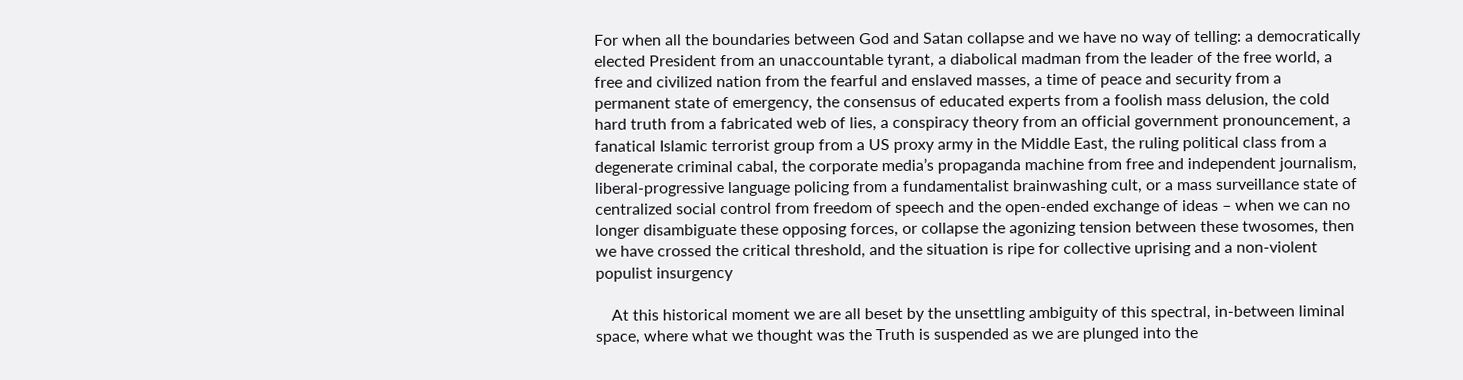For when all the boundaries between God and Satan collapse and we have no way of telling: a democratically elected President from an unaccountable tyrant, a diabolical madman from the leader of the free world, a free and civilized nation from the fearful and enslaved masses, a time of peace and security from a permanent state of emergency, the consensus of educated experts from a foolish mass delusion, the cold hard truth from a fabricated web of lies, a conspiracy theory from an official government pronouncement, a fanatical Islamic terrorist group from a US proxy army in the Middle East, the ruling political class from a degenerate criminal cabal, the corporate media’s propaganda machine from free and independent journalism, liberal-progressive language policing from a fundamentalist brainwashing cult, or a mass surveillance state of centralized social control from freedom of speech and the open-ended exchange of ideas – when we can no longer disambiguate these opposing forces, or collapse the agonizing tension between these twosomes, then we have crossed the critical threshold, and the situation is ripe for collective uprising and a non-violent populist insurgency

    At this historical moment we are all beset by the unsettling ambiguity of this spectral, in-between liminal space, where what we thought was the Truth is suspended as we are plunged into the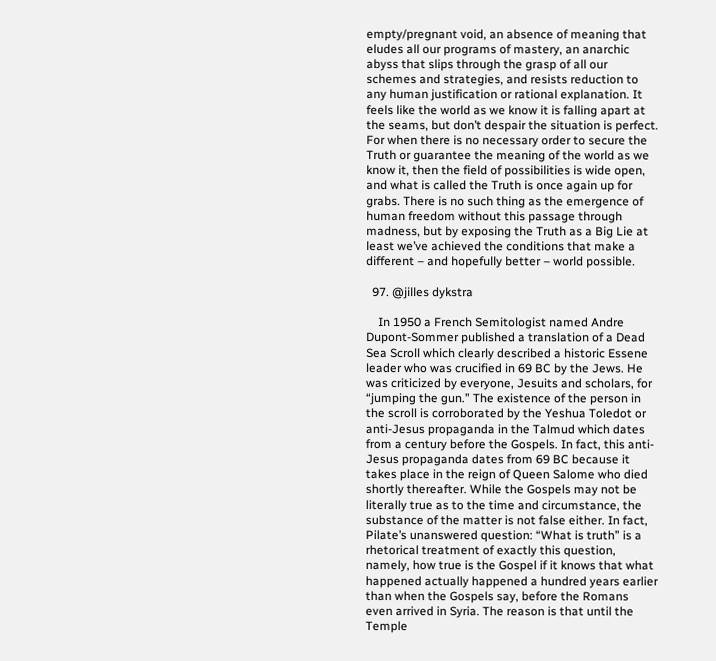empty/pregnant void, an absence of meaning that eludes all our programs of mastery, an anarchic abyss that slips through the grasp of all our schemes and strategies, and resists reduction to any human justification or rational explanation. It feels like the world as we know it is falling apart at the seams, but don’t despair the situation is perfect. For when there is no necessary order to secure the Truth or guarantee the meaning of the world as we know it, then the field of possibilities is wide open, and what is called the Truth is once again up for grabs. There is no such thing as the emergence of human freedom without this passage through madness, but by exposing the Truth as a Big Lie at least we’ve achieved the conditions that make a different – and hopefully better – world possible.

  97. @jilles dykstra

    In 1950 a French Semitologist named Andre Dupont-Sommer published a translation of a Dead Sea Scroll which clearly described a historic Essene leader who was crucified in 69 BC by the Jews. He was criticized by everyone, Jesuits and scholars, for “jumping the gun.” The existence of the person in the scroll is corroborated by the Yeshua Toledot or anti-Jesus propaganda in the Talmud which dates from a century before the Gospels. In fact, this anti-Jesus propaganda dates from 69 BC because it takes place in the reign of Queen Salome who died shortly thereafter. While the Gospels may not be literally true as to the time and circumstance, the substance of the matter is not false either. In fact, Pilate’s unanswered question: “What is truth” is a rhetorical treatment of exactly this question, namely, how true is the Gospel if it knows that what happened actually happened a hundred years earlier than when the Gospels say, before the Romans even arrived in Syria. The reason is that until the Temple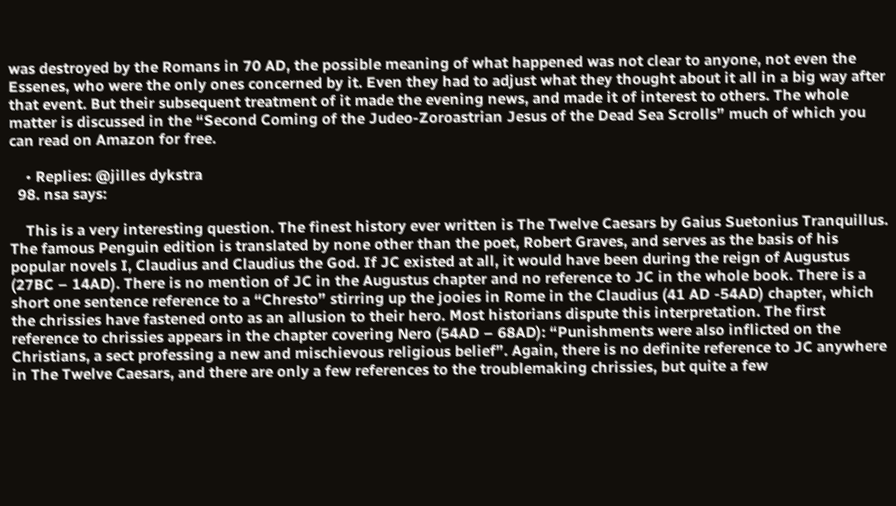was destroyed by the Romans in 70 AD, the possible meaning of what happened was not clear to anyone, not even the Essenes, who were the only ones concerned by it. Even they had to adjust what they thought about it all in a big way after that event. But their subsequent treatment of it made the evening news, and made it of interest to others. The whole matter is discussed in the “Second Coming of the Judeo-Zoroastrian Jesus of the Dead Sea Scrolls” much of which you can read on Amazon for free.

    • Replies: @jilles dykstra
  98. nsa says:

    This is a very interesting question. The finest history ever written is The Twelve Caesars by Gaius Suetonius Tranquillus. The famous Penguin edition is translated by none other than the poet, Robert Graves, and serves as the basis of his popular novels I, Claudius and Claudius the God. If JC existed at all, it would have been during the reign of Augustus (27BC – 14AD). There is no mention of JC in the Augustus chapter and no reference to JC in the whole book. There is a short one sentence reference to a “Chresto” stirring up the jooies in Rome in the Claudius (41 AD -54AD) chapter, which the chrissies have fastened onto as an allusion to their hero. Most historians dispute this interpretation. The first reference to chrissies appears in the chapter covering Nero (54AD – 68AD): “Punishments were also inflicted on the Christians, a sect professing a new and mischievous religious belief”. Again, there is no definite reference to JC anywhere in The Twelve Caesars, and there are only a few references to the troublemaking chrissies, but quite a few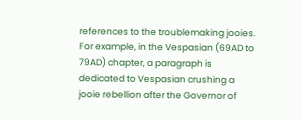references to the troublemaking jooies. For example, in the Vespasian (69AD to 79AD) chapter, a paragraph is dedicated to Vespasian crushing a jooie rebellion after the Governor of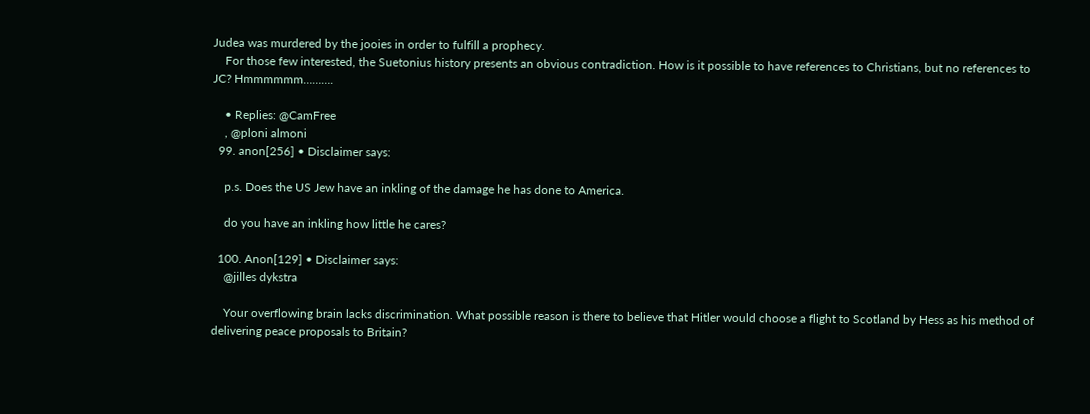Judea was murdered by the jooies in order to fulfill a prophecy.
    For those few interested, the Suetonius history presents an obvious contradiction. How is it possible to have references to Christians, but no references to JC? Hmmmmmm……….

    • Replies: @CamFree
    , @ploni almoni
  99. anon[256] • Disclaimer says:

    p.s. Does the US Jew have an inkling of the damage he has done to America.

    do you have an inkling how little he cares?

  100. Anon[129] • Disclaimer says:
    @jilles dykstra

    Your overflowing brain lacks discrimination. What possible reason is there to believe that Hitler would choose a flight to Scotland by Hess as his method of delivering peace proposals to Britain?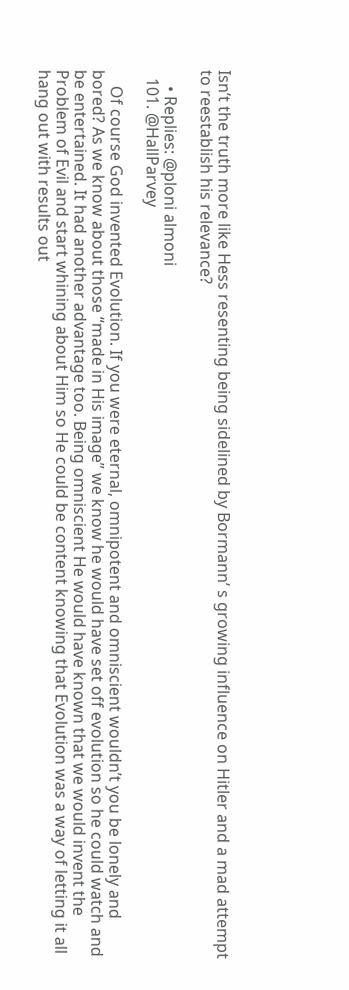Isn’t the truth more like Hess resenting being sidelined by Bormann’ s growing influence on Hitler and a mad attempt to reestablish his relevance?

    • Replies: @ploni almoni
  101. @HallParvey

    Of course God invented Evolution. If you were eternal, omnipotent and omniscient wouldn’t you be lonely and bored? As we know about those “made in His image” we know he would have set off evolution so he could watch and be entertained. It had another advantage too. Being omniscient He would have known that we would invent the Problem of Evil and start whining about Him so He could be content knowing that Evolution was a way of letting it all hang out with results out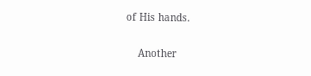of His hands.

    Another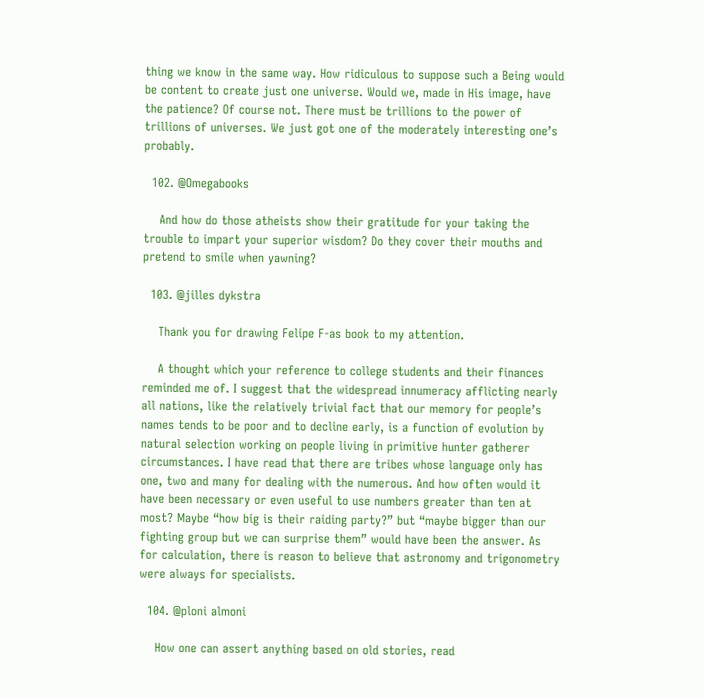thing we know in the same way. How ridiculous to suppose such a Being would be content to create just one universe. Would we, made in His image, have the patience? Of course not. There must be trillions to the power of trillions of universes. We just got one of the moderately interesting one’s probably.

  102. @Omegabooks

    And how do those atheists show their gratitude for your taking the trouble to impart your superior wisdom? Do they cover their mouths and pretend to smile when yawning?

  103. @jilles dykstra

    Thank you for drawing Felipe F-as book to my attention.

    A thought which your reference to college students and their finances reminded me of. I suggest that the widespread innumeracy afflicting nearly all nations, like the relatively trivial fact that our memory for people’s names tends to be poor and to decline early, is a function of evolution by natural selection working on people living in primitive hunter gatherer circumstances. I have read that there are tribes whose language only has one, two and many for dealing with the numerous. And how often would it have been necessary or even useful to use numbers greater than ten at most? Maybe “how big is their raiding party?” but “maybe bigger than our fighting group but we can surprise them” would have been the answer. As for calculation, there is reason to believe that astronomy and trigonometry were always for specialists.

  104. @ploni almoni

    How one can assert anything based on old stories, read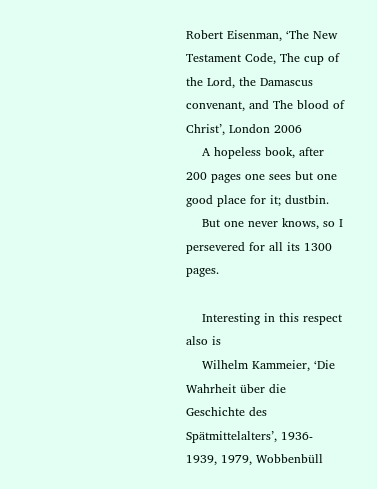Robert Eisenman, ‘The New Testament Code, The cup of the Lord, the Damascus convenant, and The blood of Christ’, London 2006
    A hopeless book, after 200 pages one sees but one good place for it; dustbin.
    But one never knows, so I persevered for all its 1300 pages.

    Interesting in this respect also is
    Wilhelm Kammeier, ‘Die Wahrheit über die Geschichte des Spätmittelalters’, 1936- 1939, 1979, Wobbenbüll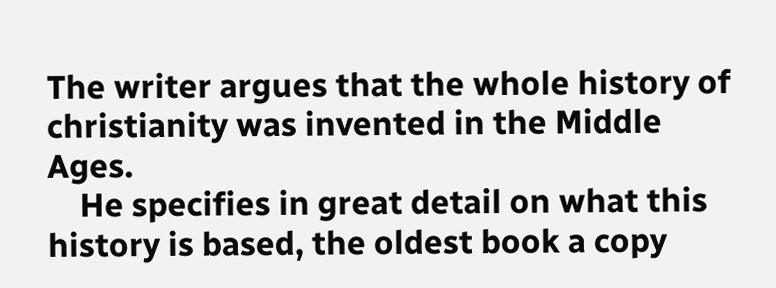The writer argues that the whole history of christianity was invented in the Middle Ages.
    He specifies in great detail on what this history is based, the oldest book a copy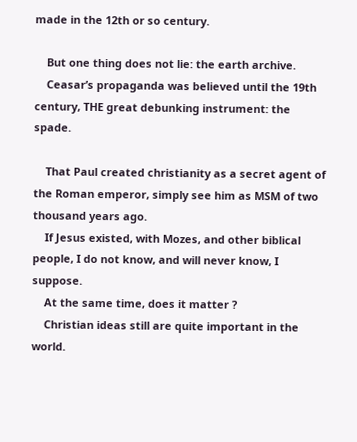made in the 12th or so century.

    But one thing does not lie: the earth archive.
    Ceasar’s propaganda was believed until the 19th century, THE great debunking instrument: the spade.

    That Paul created christianity as a secret agent of the Roman emperor, simply see him as MSM of two thousand years ago.
    If Jesus existed, with Mozes, and other biblical people, I do not know, and will never know, I suppose.
    At the same time, does it matter ?
    Christian ideas still are quite important in the world.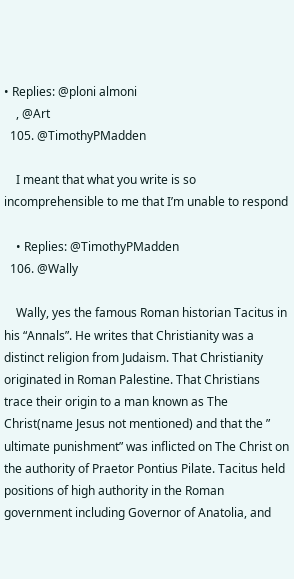• Replies: @ploni almoni
    , @Art
  105. @TimothyPMadden

    I meant that what you write is so incomprehensible to me that I’m unable to respond

    • Replies: @TimothyPMadden
  106. @Wally

    Wally, yes the famous Roman historian Tacitus in his “Annals”. He writes that Christianity was a distinct religion from Judaism. That Christianity originated in Roman Palestine. That Christians trace their origin to a man known as The Christ(name Jesus not mentioned) and that the ” ultimate punishment” was inflicted on The Christ on the authority of Praetor Pontius Pilate. Tacitus held positions of high authority in the Roman government including Governor of Anatolia, and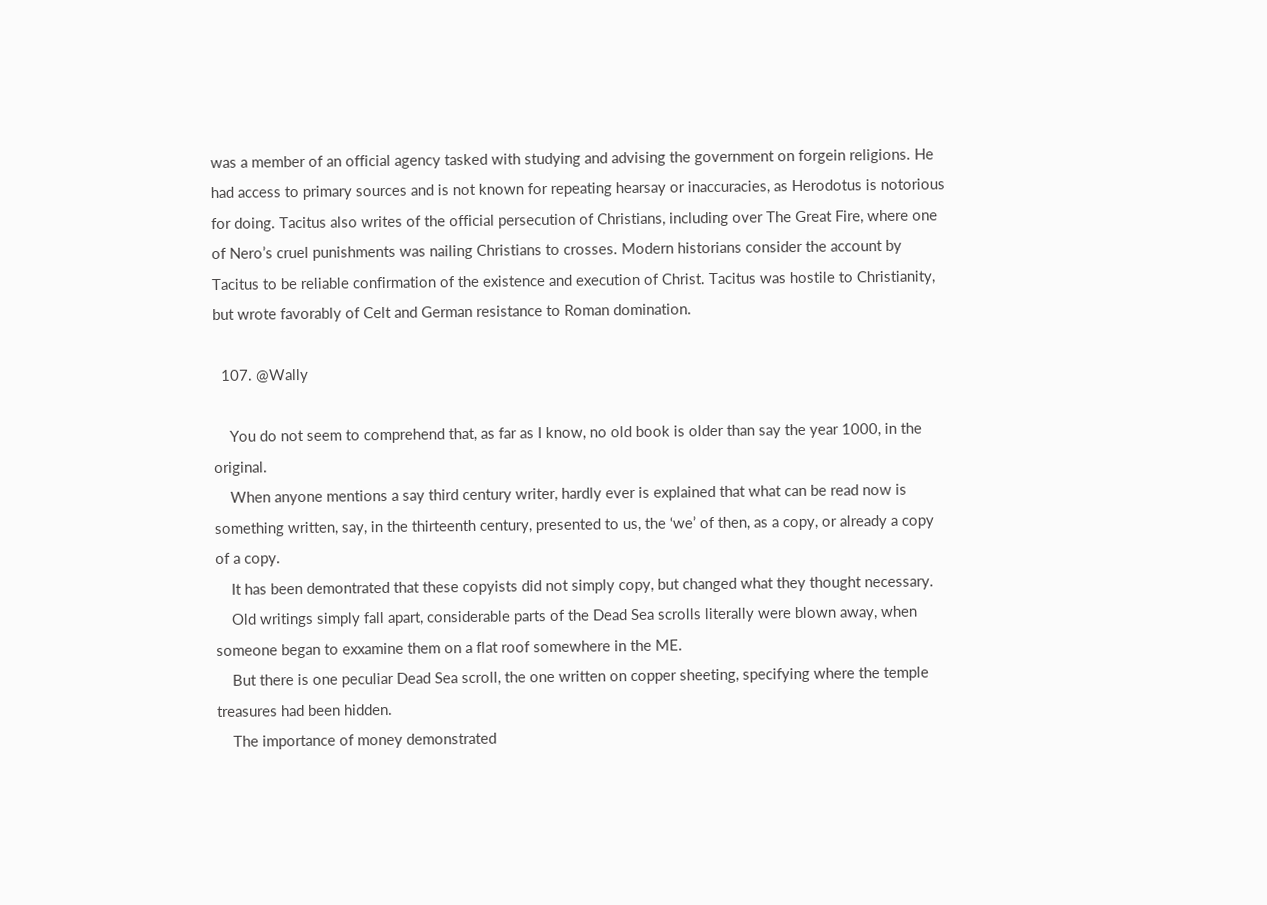was a member of an official agency tasked with studying and advising the government on forgein religions. He had access to primary sources and is not known for repeating hearsay or inaccuracies, as Herodotus is notorious for doing. Tacitus also writes of the official persecution of Christians, including over The Great Fire, where one of Nero’s cruel punishments was nailing Christians to crosses. Modern historians consider the account by Tacitus to be reliable confirmation of the existence and execution of Christ. Tacitus was hostile to Christianity, but wrote favorably of Celt and German resistance to Roman domination.

  107. @Wally

    You do not seem to comprehend that, as far as I know, no old book is older than say the year 1000, in the original.
    When anyone mentions a say third century writer, hardly ever is explained that what can be read now is something written, say, in the thirteenth century, presented to us, the ‘we’ of then, as a copy, or already a copy of a copy.
    It has been demontrated that these copyists did not simply copy, but changed what they thought necessary.
    Old writings simply fall apart, considerable parts of the Dead Sea scrolls literally were blown away, when someone began to exxamine them on a flat roof somewhere in the ME.
    But there is one peculiar Dead Sea scroll, the one written on copper sheeting, specifying where the temple treasures had been hidden.
    The importance of money demonstrated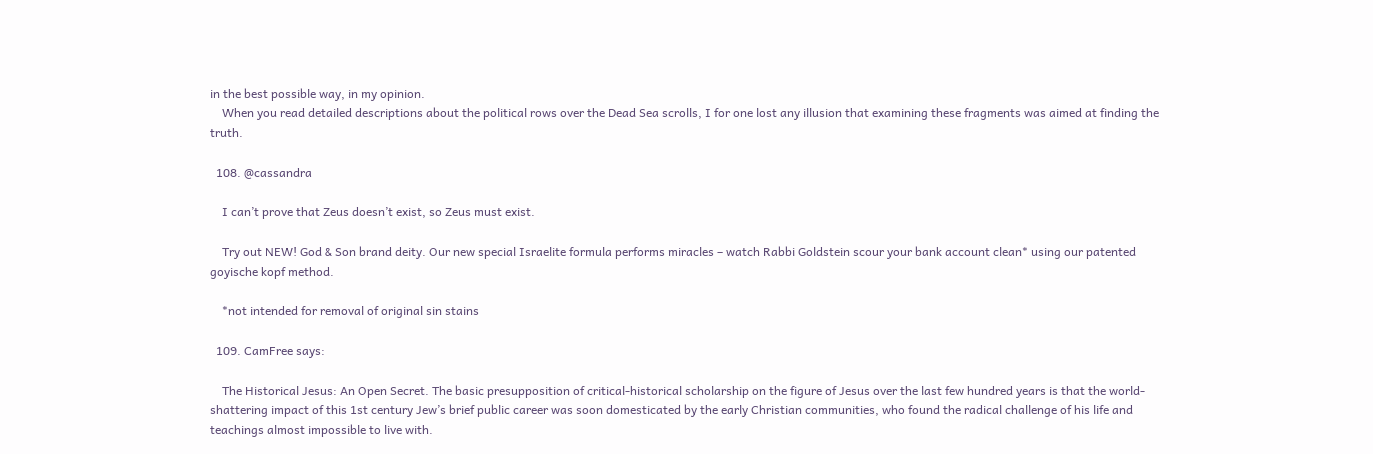in the best possible way, in my opinion.
    When you read detailed descriptions about the political rows over the Dead Sea scrolls, I for one lost any illusion that examining these fragments was aimed at finding the truth.

  108. @cassandra

    I can’t prove that Zeus doesn’t exist, so Zeus must exist.

    Try out NEW! God & Son brand deity. Our new special Israelite formula performs miracles – watch Rabbi Goldstein scour your bank account clean* using our patented goyische kopf method.

    *not intended for removal of original sin stains

  109. CamFree says:

    The Historical Jesus: An Open Secret. The basic presupposition of critical-historical scholarship on the figure of Jesus over the last few hundred years is that the world-shattering impact of this 1st century Jew’s brief public career was soon domesticated by the early Christian communities, who found the radical challenge of his life and teachings almost impossible to live with.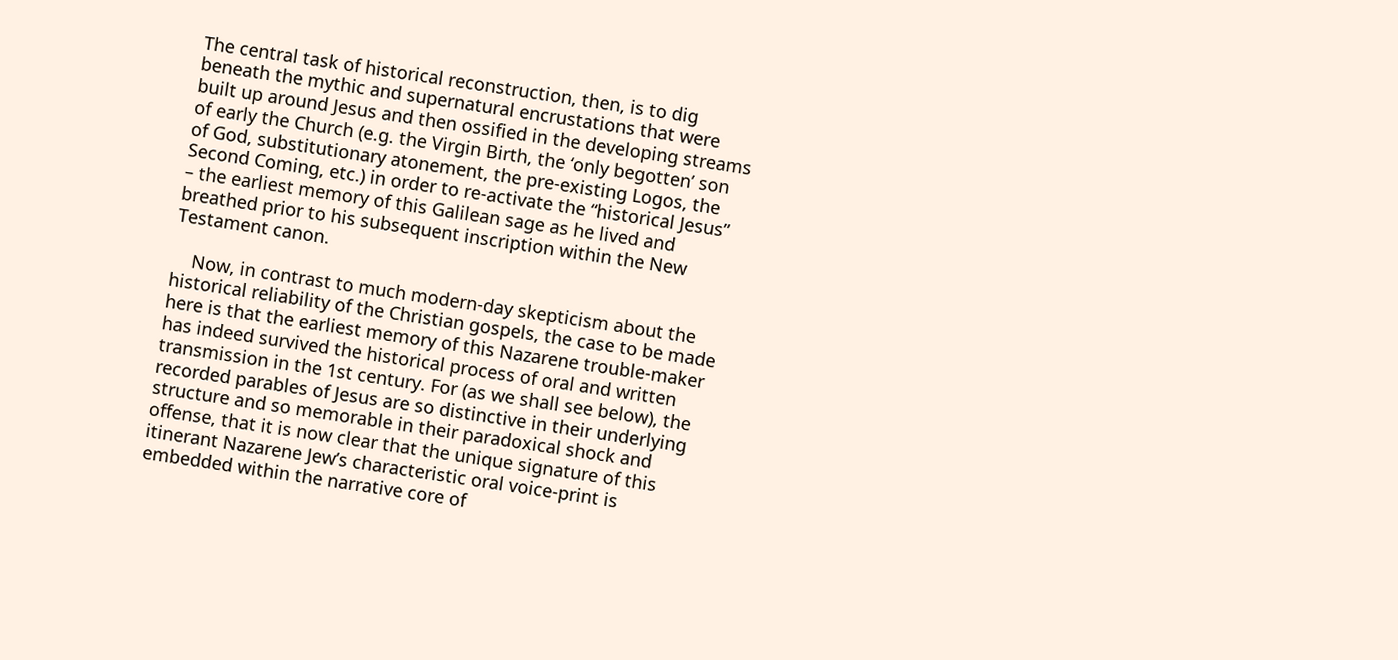The central task of historical reconstruction, then, is to dig beneath the mythic and supernatural encrustations that were built up around Jesus and then ossified in the developing streams of early the Church (e.g. the Virgin Birth, the ‘only begotten’ son of God, substitutionary atonement, the pre-existing Logos, the Second Coming, etc.) in order to re-activate the “historical Jesus” – the earliest memory of this Galilean sage as he lived and breathed prior to his subsequent inscription within the New Testament canon.

    Now, in contrast to much modern-day skepticism about the historical reliability of the Christian gospels, the case to be made here is that the earliest memory of this Nazarene trouble-maker has indeed survived the historical process of oral and written transmission in the 1st century. For (as we shall see below), the recorded parables of Jesus are so distinctive in their underlying structure and so memorable in their paradoxical shock and offense, that it is now clear that the unique signature of this itinerant Nazarene Jew’s characteristic oral voice-print is embedded within the narrative core of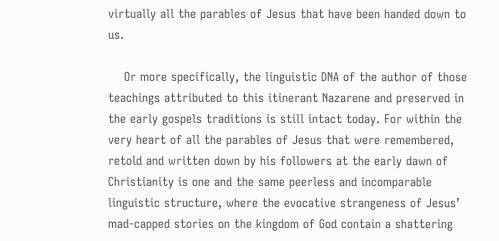virtually all the parables of Jesus that have been handed down to us.

    Or more specifically, the linguistic DNA of the author of those teachings attributed to this itinerant Nazarene and preserved in the early gospels traditions is still intact today. For within the very heart of all the parables of Jesus that were remembered, retold and written down by his followers at the early dawn of Christianity is one and the same peerless and incomparable linguistic structure, where the evocative strangeness of Jesus’ mad-capped stories on the kingdom of God contain a shattering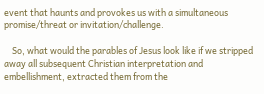event that haunts and provokes us with a simultaneous promise/threat or invitation/challenge.

    So, what would the parables of Jesus look like if we stripped away all subsequent Christian interpretation and embellishment, extracted them from the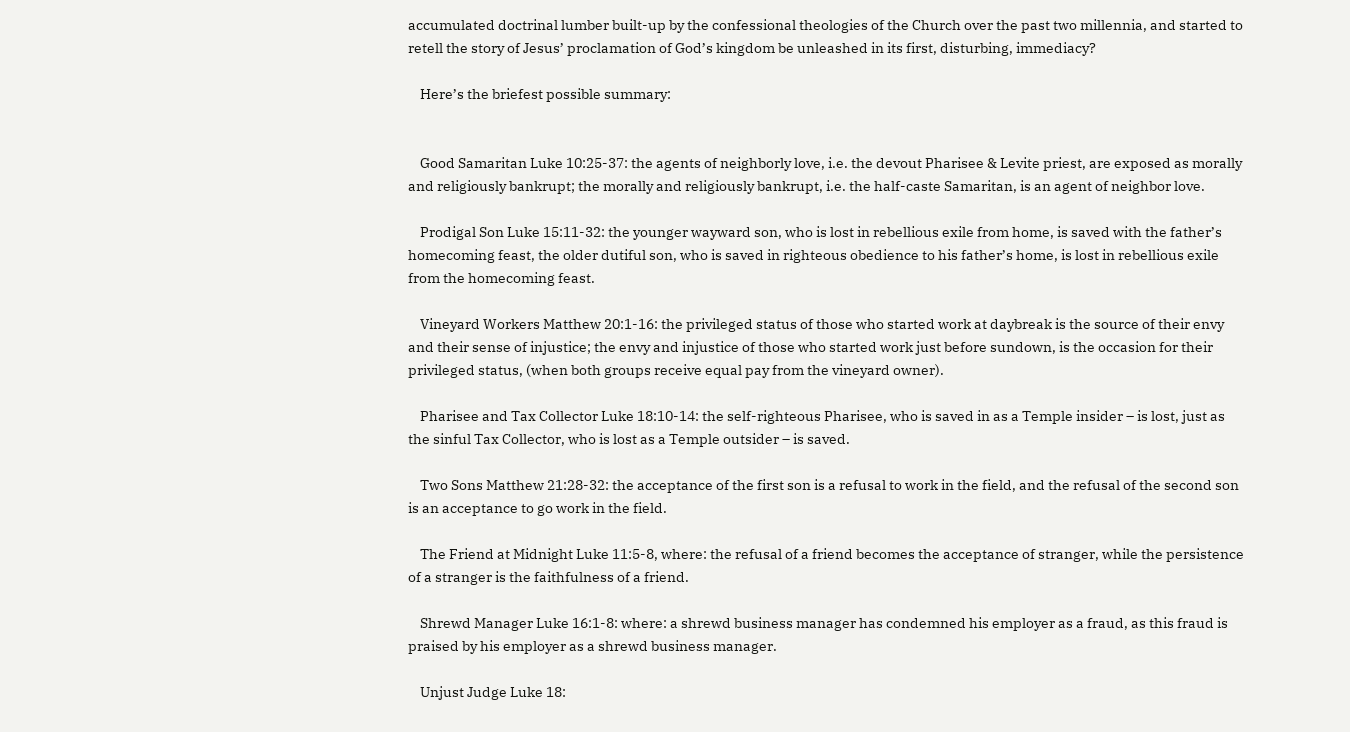accumulated doctrinal lumber built-up by the confessional theologies of the Church over the past two millennia, and started to retell the story of Jesus’ proclamation of God’s kingdom be unleashed in its first, disturbing, immediacy?

    Here’s the briefest possible summary:


    Good Samaritan Luke 10:25-37: the agents of neighborly love, i.e. the devout Pharisee & Levite priest, are exposed as morally and religiously bankrupt; the morally and religiously bankrupt, i.e. the half-caste Samaritan, is an agent of neighbor love.

    Prodigal Son Luke 15:11-32: the younger wayward son, who is lost in rebellious exile from home, is saved with the father’s homecoming feast, the older dutiful son, who is saved in righteous obedience to his father’s home, is lost in rebellious exile from the homecoming feast.

    Vineyard Workers Matthew 20:1-16: the privileged status of those who started work at daybreak is the source of their envy and their sense of injustice; the envy and injustice of those who started work just before sundown, is the occasion for their privileged status, (when both groups receive equal pay from the vineyard owner).

    Pharisee and Tax Collector Luke 18:10-14: the self-righteous Pharisee, who is saved in as a Temple insider – is lost, just as the sinful Tax Collector, who is lost as a Temple outsider – is saved.

    Two Sons Matthew 21:28-32: the acceptance of the first son is a refusal to work in the field, and the refusal of the second son is an acceptance to go work in the field.

    The Friend at Midnight Luke 11:5-8, where: the refusal of a friend becomes the acceptance of stranger, while the persistence of a stranger is the faithfulness of a friend.

    Shrewd Manager Luke 16:1-8: where: a shrewd business manager has condemned his employer as a fraud, as this fraud is praised by his employer as a shrewd business manager.

    Unjust Judge Luke 18: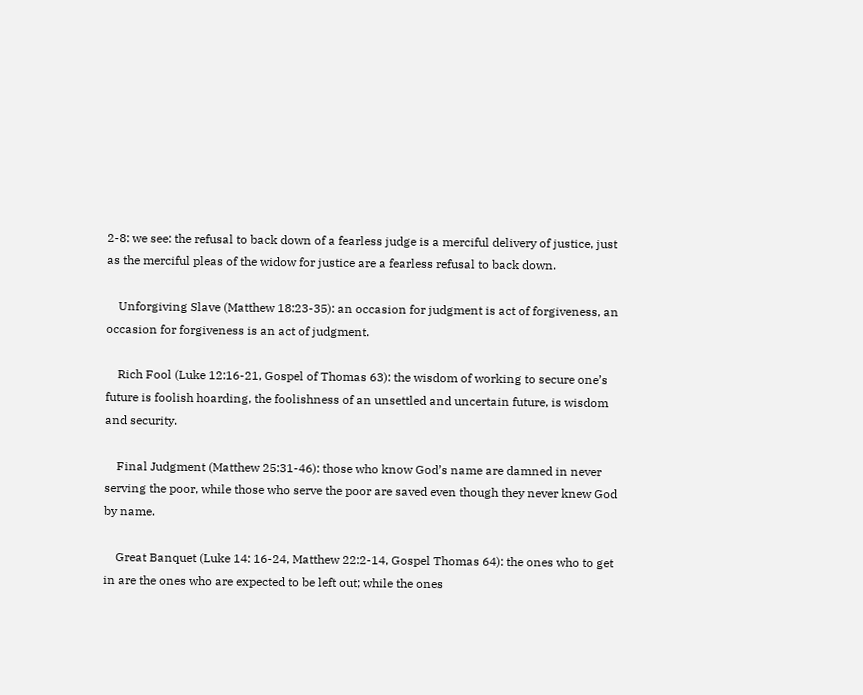2-8: we see: the refusal to back down of a fearless judge is a merciful delivery of justice, just as the merciful pleas of the widow for justice are a fearless refusal to back down.

    Unforgiving Slave (Matthew 18:23-35): an occasion for judgment is act of forgiveness, an occasion for forgiveness is an act of judgment.

    Rich Fool (Luke 12:16-21, Gospel of Thomas 63): the wisdom of working to secure one’s future is foolish hoarding, the foolishness of an unsettled and uncertain future, is wisdom and security.

    Final Judgment (Matthew 25:31-46): those who know God’s name are damned in never serving the poor, while those who serve the poor are saved even though they never knew God by name.

    Great Banquet (Luke 14: 16-24, Matthew 22:2-14, Gospel Thomas 64): the ones who to get in are the ones who are expected to be left out; while the ones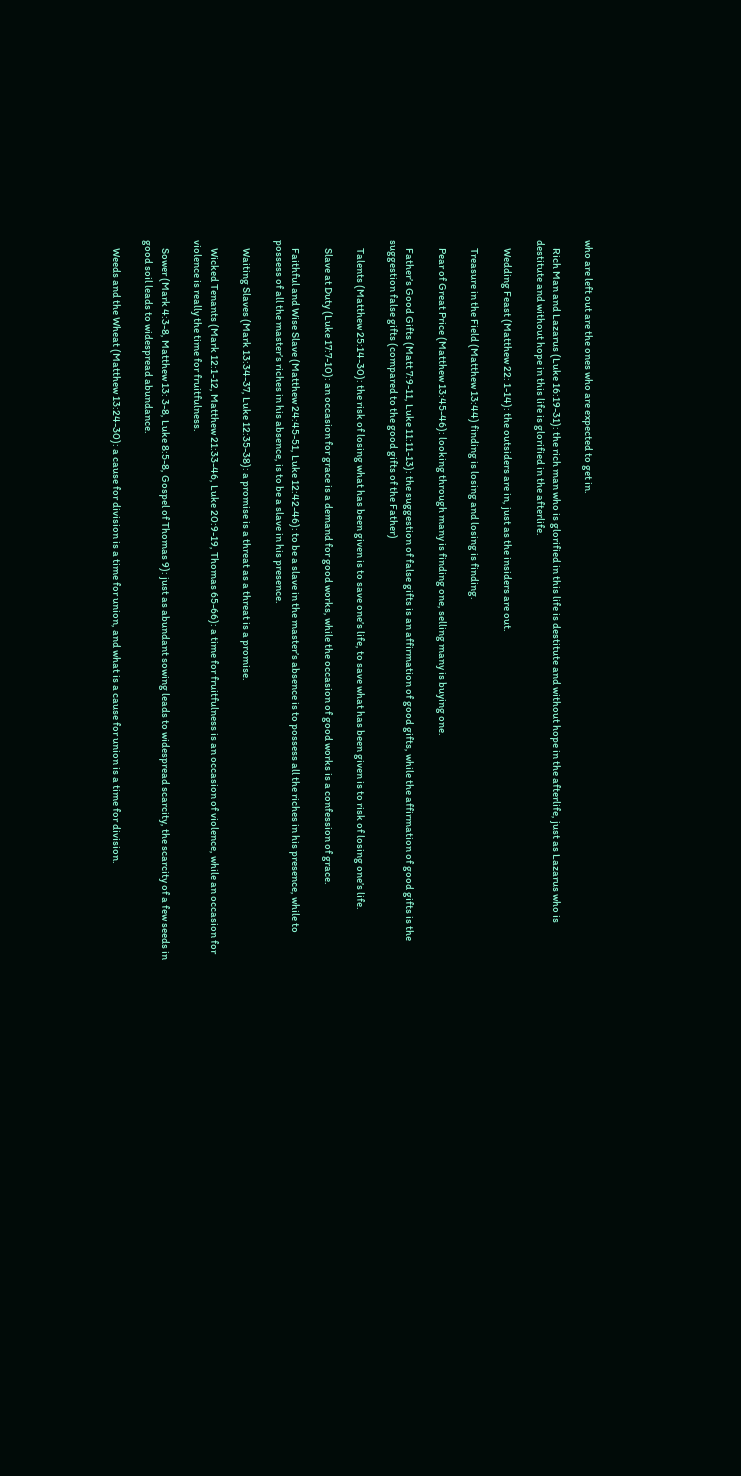who are left out are the ones who are expected to get in.

    Rich Man and Lazarus (Luke 16:19-31): the rich man who is glorified in this life is destitute and without hope in the afterlife, just as Lazarus who is destitute and without hope in this life is glorified in the afterlife.

    Wedding Feast (Matthew 22: 1-14): the outsiders are in, just as the insiders are out.

    Treasure in the Field (Matthew 13:44) finding is losing and losing is finding.

    Pear of Great Price (Matthew 13:45-46): looking through many is finding one, selling many is buying one.

    Father’s Good Gifts (Matt 7:9-11, Luke 11:11-13): the suggestion of false gifts is an affirmation of good gifts, while the affirmation of good gifts is the suggestion false gifts (compared to the good gifts of the Father)

    Talents (Matthew 25:14-30): the risk of losing what has been given is to save one’s life, to save what has been given is to risk of losing one’s life.

    Slave at Duty (Luke 17:7-10): an occasion for grace is a demand for good works, while the occasion of good works is a confession of grace.

    Faithful and Wise Slave (Matthew 24:45-51, Luke 12:42-46): to be a slave in the master’s absence is to possess all the riches in his presence, while to possess of all the master’s riches in his absence, is to be a slave in his presence.

    Waiting Slaves (Mark 13:34-37, Luke 12:35-38): a promise is a threat as a threat is a promise.

    Wicked Tenants (Mark 12:1-12, Matthew 21:33-46, Luke 20:9-19, Thomas 65-66): a time for fruitfulness is an occasion of violence, while an occasion for violence is really the time for fruitfulness.

    Sower (Mark 4:3-8, Matthew 13: 3-8, Luke 8:5-8, Gospel of Thomas 9): just as abundant sowing leads to widespread scarcity, the scarcity of a few seeds in good soil leads to widespread abundance.

    Weeds and the Wheat (Matthew 13:24-30): a cause for division is a time for union, and what is a cause for union is a time for division.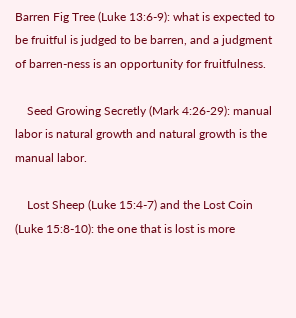Barren Fig Tree (Luke 13:6-9): what is expected to be fruitful is judged to be barren, and a judgment of barren-ness is an opportunity for fruitfulness.

    Seed Growing Secretly (Mark 4:26-29): manual labor is natural growth and natural growth is the manual labor.

    Lost Sheep (Luke 15:4-7) and the Lost Coin (Luke 15:8-10): the one that is lost is more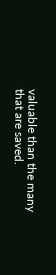valuable than the many that are saved.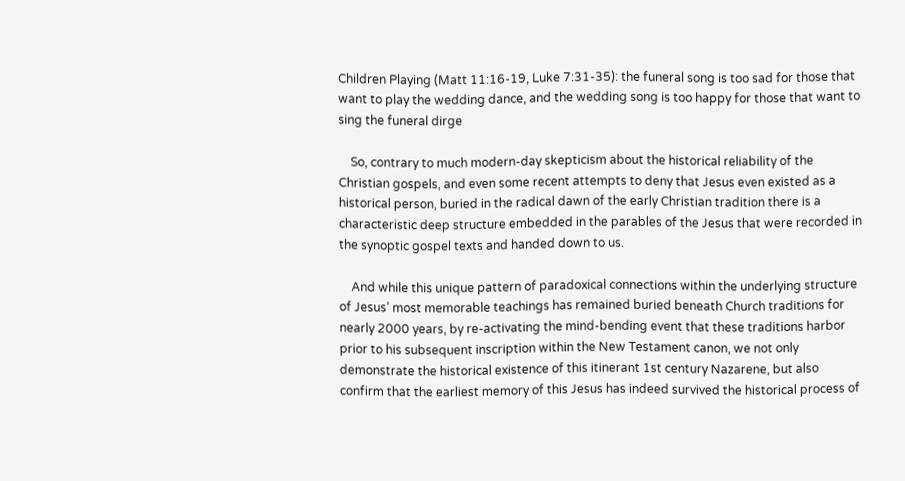Children Playing (Matt 11:16-19, Luke 7:31-35): the funeral song is too sad for those that want to play the wedding dance, and the wedding song is too happy for those that want to sing the funeral dirge

    So, contrary to much modern-day skepticism about the historical reliability of the Christian gospels, and even some recent attempts to deny that Jesus even existed as a historical person, buried in the radical dawn of the early Christian tradition there is a characteristic deep structure embedded in the parables of the Jesus that were recorded in the synoptic gospel texts and handed down to us.

    And while this unique pattern of paradoxical connections within the underlying structure of Jesus’ most memorable teachings has remained buried beneath Church traditions for nearly 2000 years, by re-activating the mind-bending event that these traditions harbor prior to his subsequent inscription within the New Testament canon, we not only demonstrate the historical existence of this itinerant 1st century Nazarene, but also confirm that the earliest memory of this Jesus has indeed survived the historical process of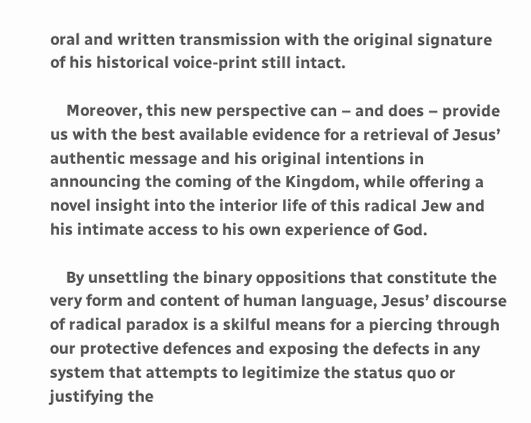oral and written transmission with the original signature of his historical voice-print still intact.

    Moreover, this new perspective can – and does – provide us with the best available evidence for a retrieval of Jesus’ authentic message and his original intentions in announcing the coming of the Kingdom, while offering a novel insight into the interior life of this radical Jew and his intimate access to his own experience of God.

    By unsettling the binary oppositions that constitute the very form and content of human language, Jesus’ discourse of radical paradox is a skilful means for a piercing through our protective defences and exposing the defects in any system that attempts to legitimize the status quo or justifying the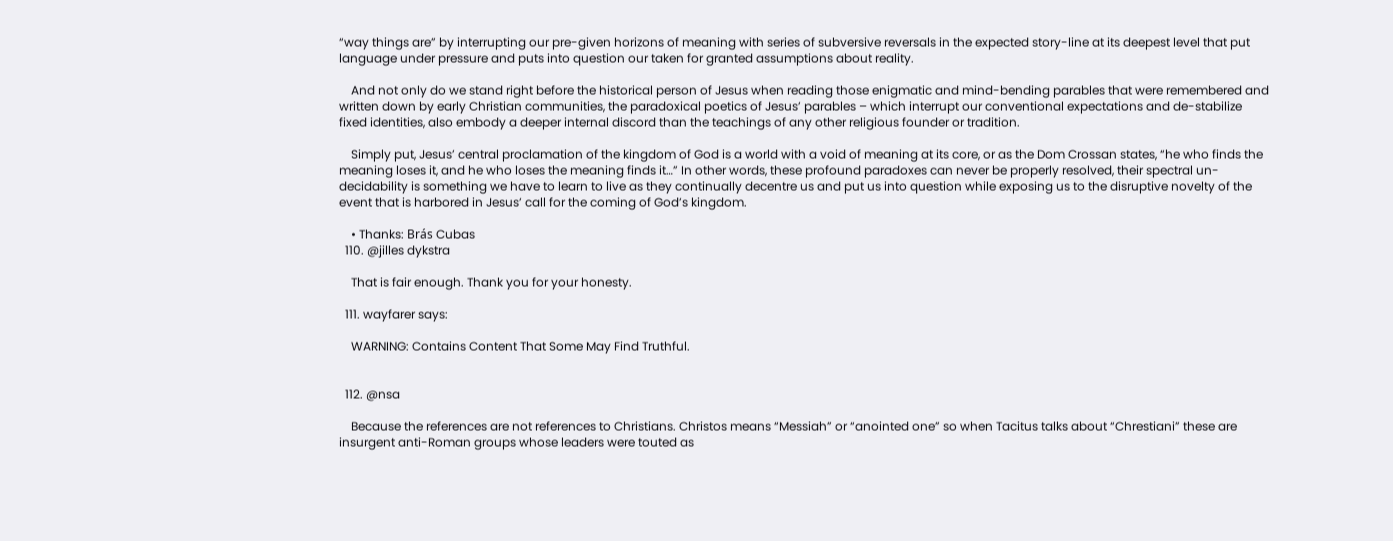“way things are” by interrupting our pre-given horizons of meaning with series of subversive reversals in the expected story-line at its deepest level that put language under pressure and puts into question our taken for granted assumptions about reality.

    And not only do we stand right before the historical person of Jesus when reading those enigmatic and mind-bending parables that were remembered and written down by early Christian communities, the paradoxical poetics of Jesus’ parables – which interrupt our conventional expectations and de-stabilize fixed identities, also embody a deeper internal discord than the teachings of any other religious founder or tradition.

    Simply put, Jesus’ central proclamation of the kingdom of God is a world with a void of meaning at its core, or as the Dom Crossan states, “he who finds the meaning loses it, and he who loses the meaning finds it…” In other words, these profound paradoxes can never be properly resolved, their spectral un-decidability is something we have to learn to live as they continually decentre us and put us into question while exposing us to the disruptive novelty of the event that is harbored in Jesus’ call for the coming of God’s kingdom.

    • Thanks: Brás Cubas
  110. @jilles dykstra

    That is fair enough. Thank you for your honesty.

  111. wayfarer says:

    WARNING: Contains Content That Some May Find Truthful.


  112. @nsa

    Because the references are not references to Christians. Christos means “Messiah” or “anointed one” so when Tacitus talks about “Chrestiani” these are insurgent anti-Roman groups whose leaders were touted as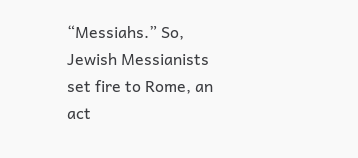“Messiahs.” So, Jewish Messianists set fire to Rome, an act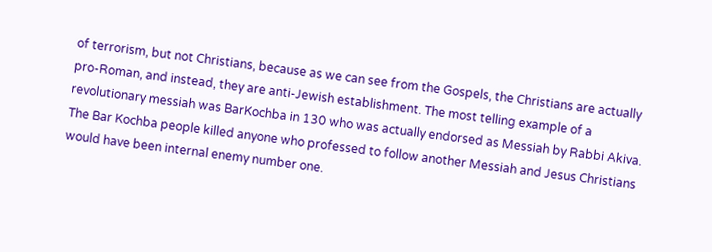of terrorism, but not Christians, because as we can see from the Gospels, the Christians are actually pro-Roman, and instead, they are anti-Jewish establishment. The most telling example of a revolutionary messiah was BarKochba in 130 who was actually endorsed as Messiah by Rabbi Akiva. The Bar Kochba people killed anyone who professed to follow another Messiah and Jesus Christians would have been internal enemy number one.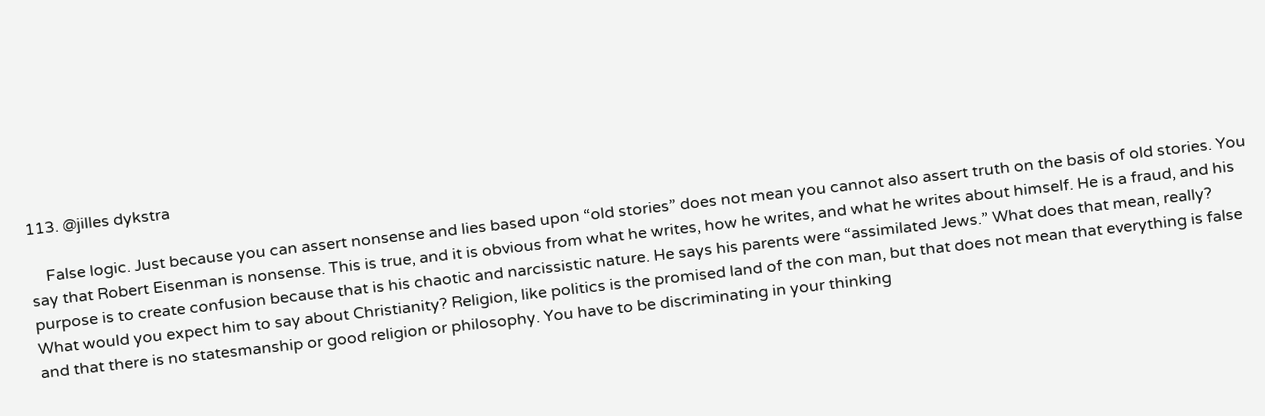113. @jilles dykstra

    False logic. Just because you can assert nonsense and lies based upon “old stories” does not mean you cannot also assert truth on the basis of old stories. You say that Robert Eisenman is nonsense. This is true, and it is obvious from what he writes, how he writes, and what he writes about himself. He is a fraud, and his purpose is to create confusion because that is his chaotic and narcissistic nature. He says his parents were “assimilated Jews.” What does that mean, really? What would you expect him to say about Christianity? Religion, like politics is the promised land of the con man, but that does not mean that everything is false and that there is no statesmanship or good religion or philosophy. You have to be discriminating in your thinking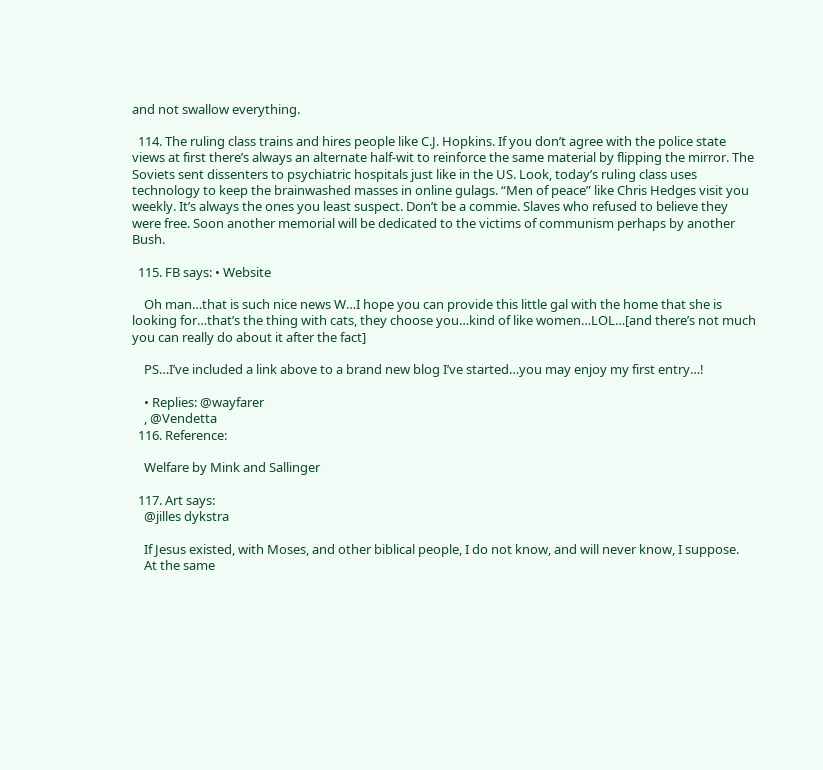and not swallow everything.

  114. The ruling class trains and hires people like C.J. Hopkins. If you don’t agree with the police state views at first there’s always an alternate half-wit to reinforce the same material by flipping the mirror. The Soviets sent dissenters to psychiatric hospitals just like in the US. Look, today’s ruling class uses technology to keep the brainwashed masses in online gulags. “Men of peace” like Chris Hedges visit you weekly. It’s always the ones you least suspect. Don’t be a commie. Slaves who refused to believe they were free. Soon another memorial will be dedicated to the victims of communism perhaps by another Bush.

  115. FB says: • Website

    Oh man…that is such nice news W…I hope you can provide this little gal with the home that she is looking for…that’s the thing with cats, they choose you…kind of like women…LOL…[and there’s not much you can really do about it after the fact]

    PS…I’ve included a link above to a brand new blog I’ve started…you may enjoy my first entry…!

    • Replies: @wayfarer
    , @Vendetta
  116. Reference:

    Welfare by Mink and Sallinger

  117. Art says:
    @jilles dykstra

    If Jesus existed, with Moses, and other biblical people, I do not know, and will never know, I suppose.
    At the same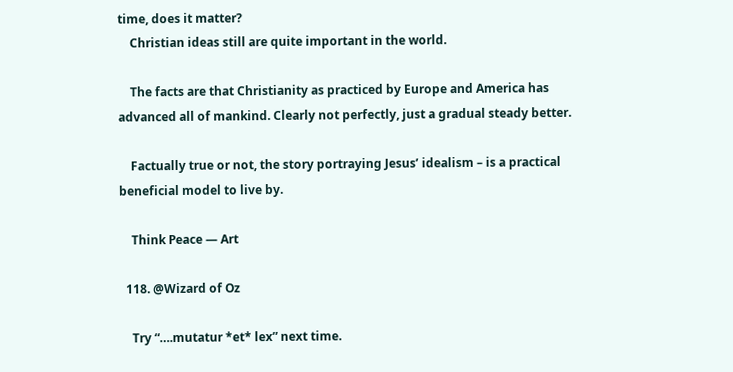time, does it matter?
    Christian ideas still are quite important in the world.

    The facts are that Christianity as practiced by Europe and America has advanced all of mankind. Clearly not perfectly, just a gradual steady better.

    Factually true or not, the story portraying Jesus’ idealism – is a practical beneficial model to live by.

    Think Peace — Art

  118. @Wizard of Oz

    Try “….mutatur *et* lex” next time.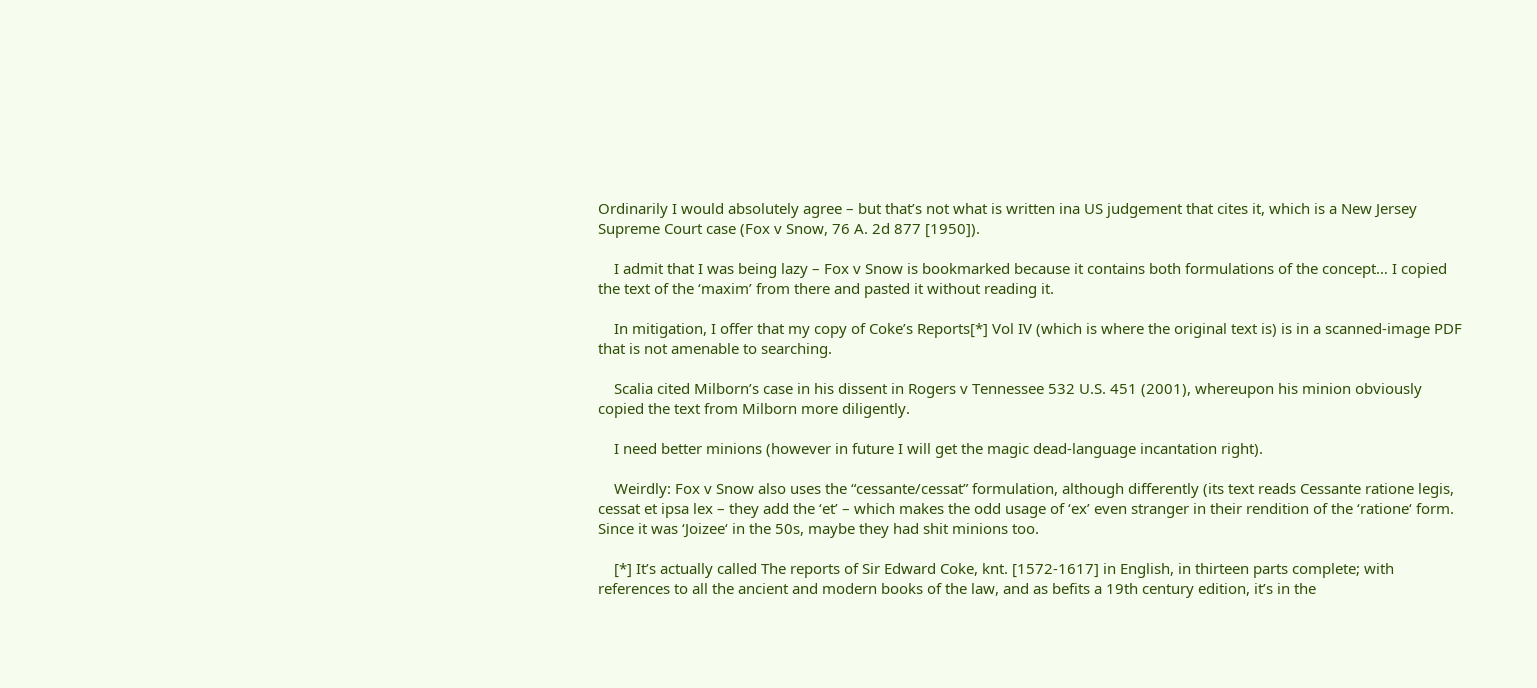Ordinarily I would absolutely agree – but that’s not what is written ina US judgement that cites it, which is a New Jersey Supreme Court case (Fox v Snow, 76 A. 2d 877 [1950]).

    I admit that I was being lazy – Fox v Snow is bookmarked because it contains both formulations of the concept… I copied the text of the ‘maxim’ from there and pasted it without reading it.

    In mitigation, I offer that my copy of Coke’s Reports[*] Vol IV (which is where the original text is) is in a scanned-image PDF that is not amenable to searching.

    Scalia cited Milborn’s case in his dissent in Rogers v Tennessee 532 U.S. 451 (2001), whereupon his minion obviously copied the text from Milborn more diligently.

    I need better minions (however in future I will get the magic dead-language incantation right).

    Weirdly: Fox v Snow also uses the “cessante/cessat” formulation, although differently (its text reads Cessante ratione legis, cessat et ipsa lex – they add the ‘et’ – which makes the odd usage of ‘ex’ even stranger in their rendition of the ‘ratione‘ form. Since it was ‘Joizee‘ in the 50s, maybe they had shit minions too.

    [*] It’s actually called The reports of Sir Edward Coke, knt. [1572-1617] in English, in thirteen parts complete; with references to all the ancient and modern books of the law, and as befits a 19th century edition, it’s in the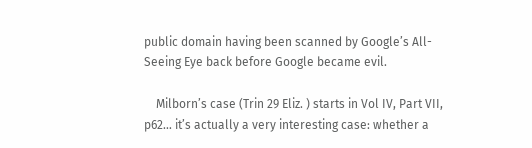public domain having been scanned by Google’s All-Seeing Eye back before Google became evil.

    Milborn’s case (Trin 29 Eliz. ) starts in Vol IV, Part VII, p62… it’s actually a very interesting case: whether a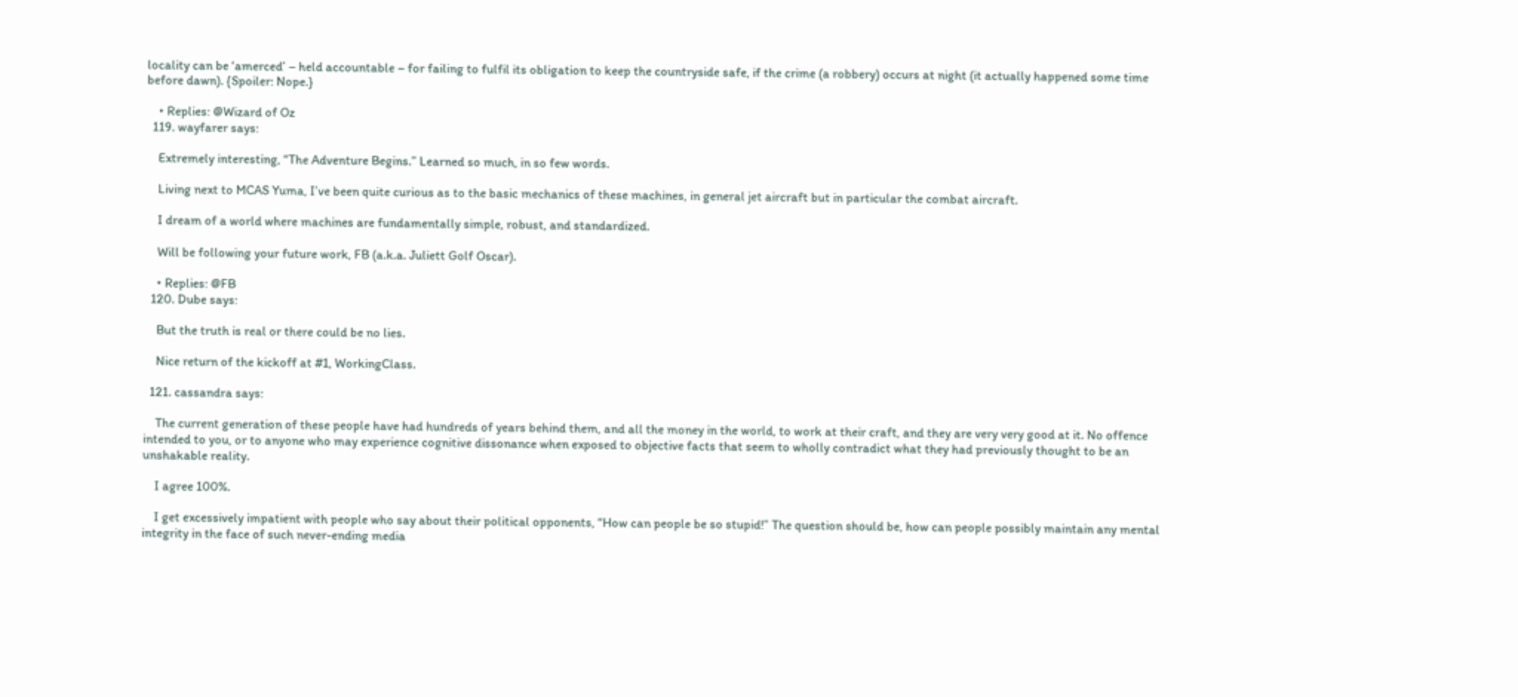locality can be ‘amerced’ – held accountable – for failing to fulfil its obligation to keep the countryside safe, if the crime (a robbery) occurs at night (it actually happened some time before dawn). {Spoiler: Nope.}

    • Replies: @Wizard of Oz
  119. wayfarer says:

    Extremely interesting, “The Adventure Begins.” Learned so much, in so few words.

    Living next to MCAS Yuma, I’ve been quite curious as to the basic mechanics of these machines, in general jet aircraft but in particular the combat aircraft.

    I dream of a world where machines are fundamentally simple, robust, and standardized.

    Will be following your future work, FB (a.k.a. Juliett Golf Oscar).

    • Replies: @FB
  120. Dube says:

    But the truth is real or there could be no lies.

    Nice return of the kickoff at #1, WorkingClass.

  121. cassandra says:

    The current generation of these people have had hundreds of years behind them, and all the money in the world, to work at their craft, and they are very very good at it. No offence intended to you, or to anyone who may experience cognitive dissonance when exposed to objective facts that seem to wholly contradict what they had previously thought to be an unshakable reality.

    I agree 100%.

    I get excessively impatient with people who say about their political opponents, “How can people be so stupid!” The question should be, how can people possibly maintain any mental integrity in the face of such never-ending media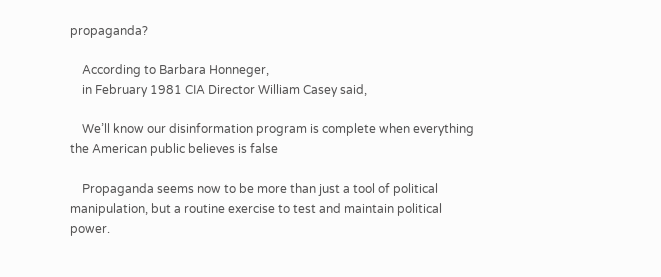propaganda?

    According to Barbara Honneger,
    in February 1981 CIA Director William Casey said,

    We’ll know our disinformation program is complete when everything the American public believes is false

    Propaganda seems now to be more than just a tool of political manipulation, but a routine exercise to test and maintain political power.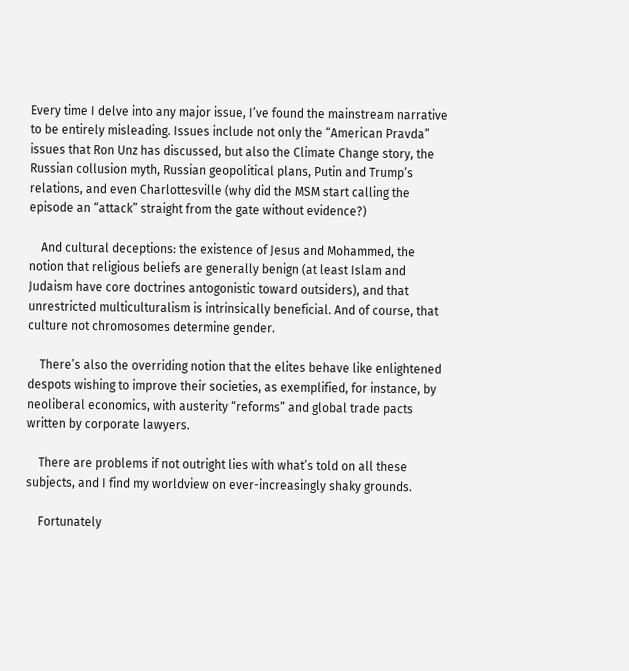Every time I delve into any major issue, I’ve found the mainstream narrative to be entirely misleading. Issues include not only the “American Pravda” issues that Ron Unz has discussed, but also the Climate Change story, the Russian collusion myth, Russian geopolitical plans, Putin and Trump’s relations, and even Charlottesville (why did the MSM start calling the episode an “attack” straight from the gate without evidence?)

    And cultural deceptions: the existence of Jesus and Mohammed, the notion that religious beliefs are generally benign (at least Islam and Judaism have core doctrines antogonistic toward outsiders), and that unrestricted multiculturalism is intrinsically beneficial. And of course, that culture not chromosomes determine gender.

    There’s also the overriding notion that the elites behave like enlightened despots wishing to improve their societies, as exemplified, for instance, by neoliberal economics, with austerity “reforms” and global trade pacts written by corporate lawyers.

    There are problems if not outright lies with what’s told on all these subjects, and I find my worldview on ever-increasingly shaky grounds.

    Fortunately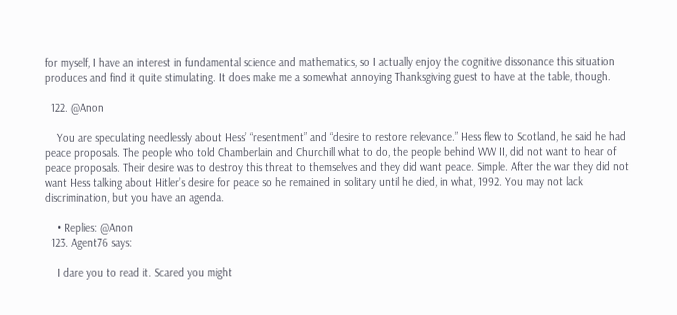for myself, I have an interest in fundamental science and mathematics, so I actually enjoy the cognitive dissonance this situation produces and find it quite stimulating. It does make me a somewhat annoying Thanksgiving guest to have at the table, though.

  122. @Anon

    You are speculating needlessly about Hess’ “resentment” and “desire to restore relevance.” Hess flew to Scotland, he said he had peace proposals. The people who told Chamberlain and Churchill what to do, the people behind WW II, did not want to hear of peace proposals. Their desire was to destroy this threat to themselves and they did want peace. Simple. After the war they did not want Hess talking about Hitler’s desire for peace so he remained in solitary until he died, in what, 1992. You may not lack discrimination, but you have an agenda.

    • Replies: @Anon
  123. Agent76 says:

    I dare you to read it. Scared you might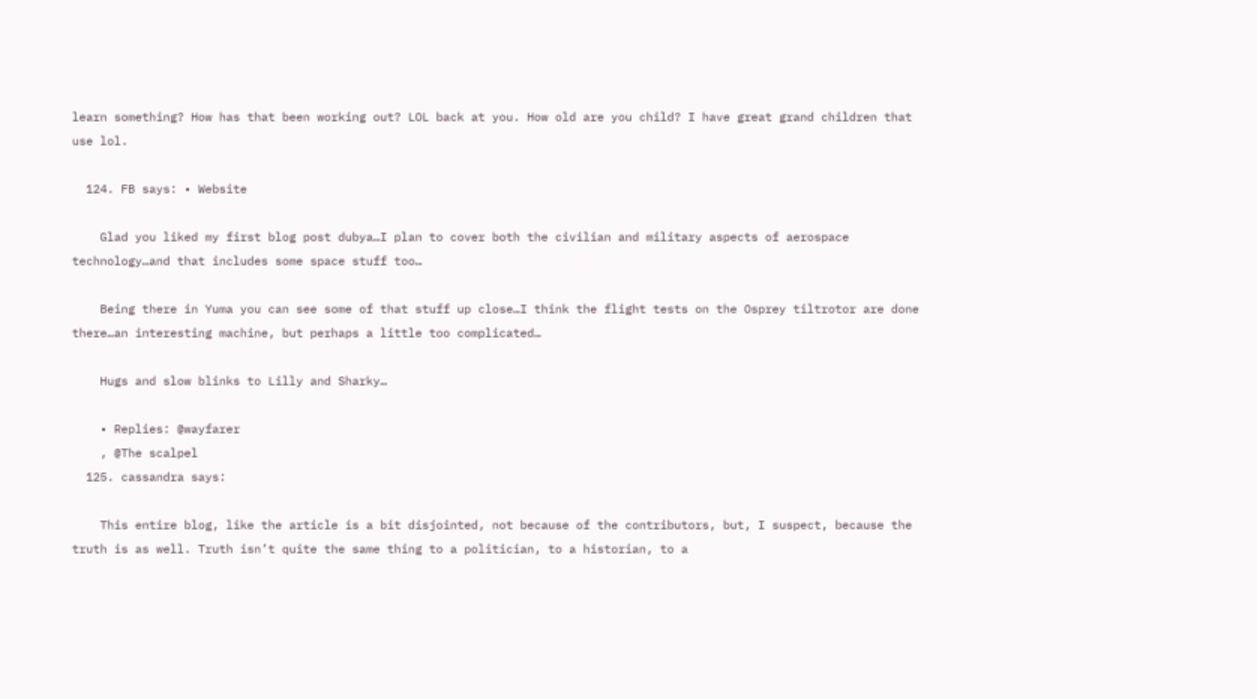learn something? How has that been working out? LOL back at you. How old are you child? I have great grand children that use lol.

  124. FB says: • Website

    Glad you liked my first blog post dubya…I plan to cover both the civilian and military aspects of aerospace technology…and that includes some space stuff too…

    Being there in Yuma you can see some of that stuff up close…I think the flight tests on the Osprey tiltrotor are done there…an interesting machine, but perhaps a little too complicated…

    Hugs and slow blinks to Lilly and Sharky…

    • Replies: @wayfarer
    , @The scalpel
  125. cassandra says:

    This entire blog, like the article is a bit disjointed, not because of the contributors, but, I suspect, because the truth is as well. Truth isn’t quite the same thing to a politician, to a historian, to a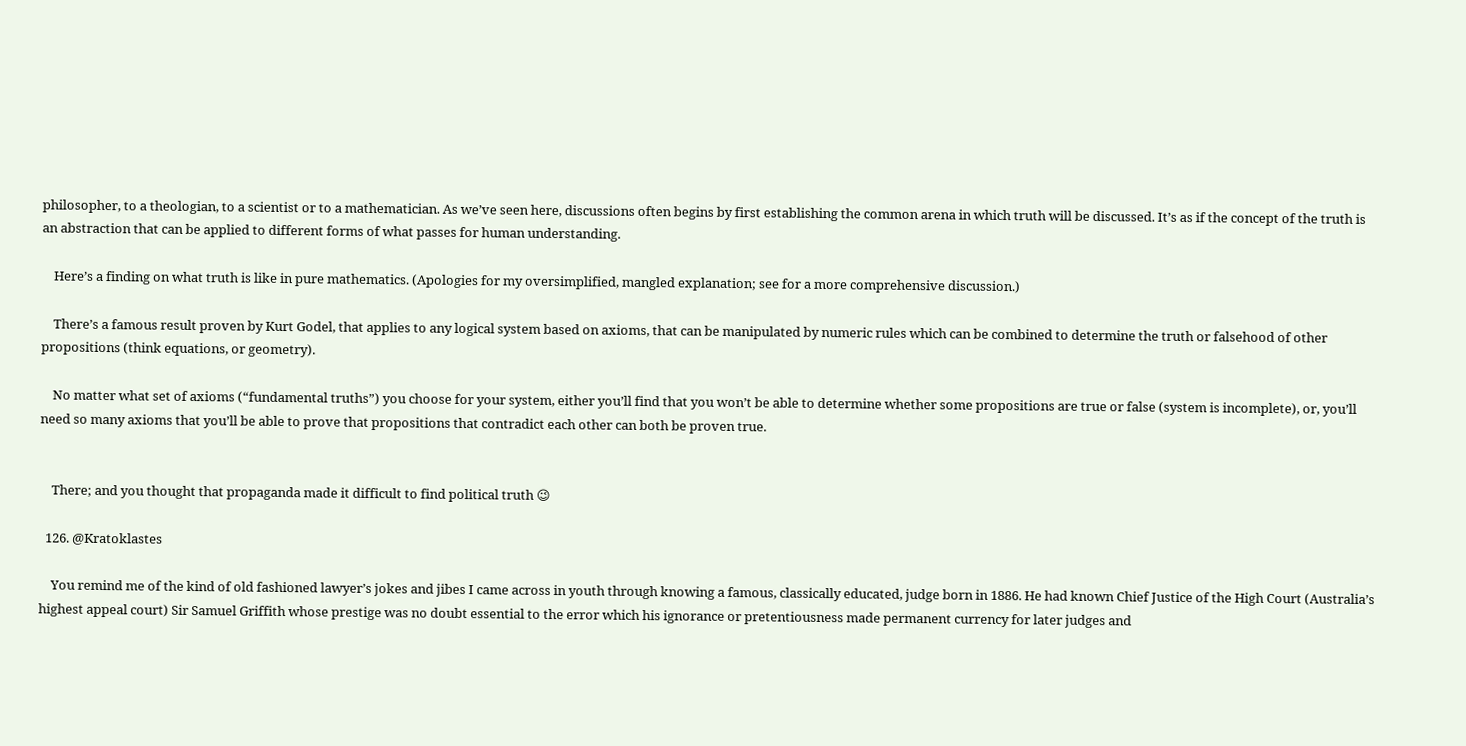philosopher, to a theologian, to a scientist or to a mathematician. As we’ve seen here, discussions often begins by first establishing the common arena in which truth will be discussed. It’s as if the concept of the truth is an abstraction that can be applied to different forms of what passes for human understanding.

    Here’s a finding on what truth is like in pure mathematics. (Apologies for my oversimplified, mangled explanation; see for a more comprehensive discussion.)

    There’s a famous result proven by Kurt Godel, that applies to any logical system based on axioms, that can be manipulated by numeric rules which can be combined to determine the truth or falsehood of other propositions (think equations, or geometry).

    No matter what set of axioms (“fundamental truths”) you choose for your system, either you’ll find that you won’t be able to determine whether some propositions are true or false (system is incomplete), or, you’ll need so many axioms that you’ll be able to prove that propositions that contradict each other can both be proven true.


    There; and you thought that propaganda made it difficult to find political truth 😉

  126. @Kratoklastes

    You remind me of the kind of old fashioned lawyer’s jokes and jibes I came across in youth through knowing a famous, classically educated, judge born in 1886. He had known Chief Justice of the High Court (Australia’s highest appeal court) Sir Samuel Griffith whose prestige was no doubt essential to the error which his ignorance or pretentiousness made permanent currency for later judges and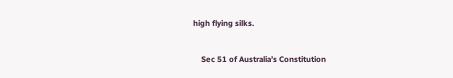high flying silks.

    Sec 51 of Australia’s Constitution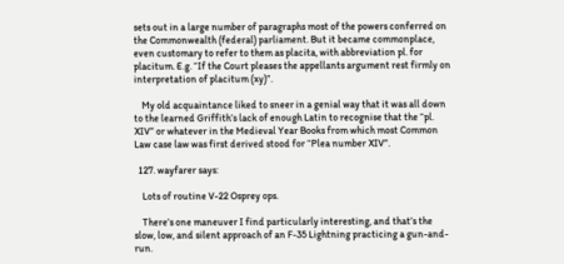sets out in a large number of paragraphs most of the powers conferred on the Commonwealth (federal) parliament. But it became commonplace, even customary to refer to them as placita, with abbreviation pl. for placitum. E.g. “If the Court pleases the appellants argument rest firmly on interpretation of placitum (xy)”.

    My old acquaintance liked to sneer in a genial way that it was all down to the learned Griffith’s lack of enough Latin to recognise that the “pl. XIV” or whatever in the Medieval Year Books from which most Common Law case law was first derived stood for “Plea number XIV”.

  127. wayfarer says:

    Lots of routine V-22 Osprey ops.

    There’s one maneuver I find particularly interesting, and that’s the slow, low, and silent approach of an F-35 Lightning practicing a gun-and-run.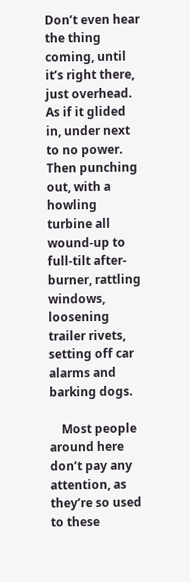Don’t even hear the thing coming, until it’s right there, just overhead. As if it glided in, under next to no power. Then punching out, with a howling turbine all wound-up to full-tilt after-burner, rattling windows, loosening trailer rivets, setting off car alarms and barking dogs.

    Most people around here don’t pay any attention, as they’re so used to these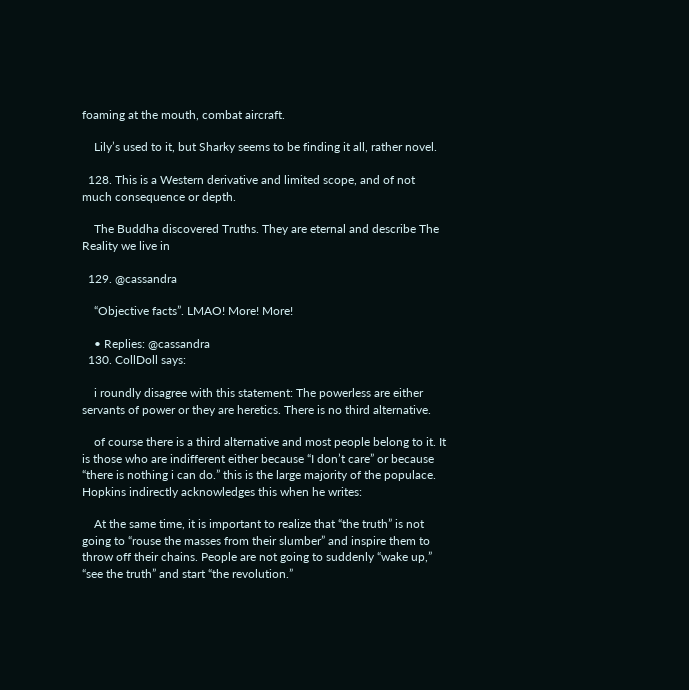foaming at the mouth, combat aircraft.

    Lily’s used to it, but Sharky seems to be finding it all, rather novel.

  128. This is a Western derivative and limited scope, and of not much consequence or depth.

    The Buddha discovered Truths. They are eternal and describe The Reality we live in

  129. @cassandra

    “Objective facts”. LMAO! More! More!

    • Replies: @cassandra
  130. CollDoll says:

    i roundly disagree with this statement: The powerless are either servants of power or they are heretics. There is no third alternative.

    of course there is a third alternative and most people belong to it. It is those who are indifferent either because “I don’t care” or because “there is nothing i can do.” this is the large majority of the populace. Hopkins indirectly acknowledges this when he writes:

    At the same time, it is important to realize that “the truth” is not going to “rouse the masses from their slumber” and inspire them to throw off their chains. People are not going to suddenly “wake up,” “see the truth” and start “the revolution.”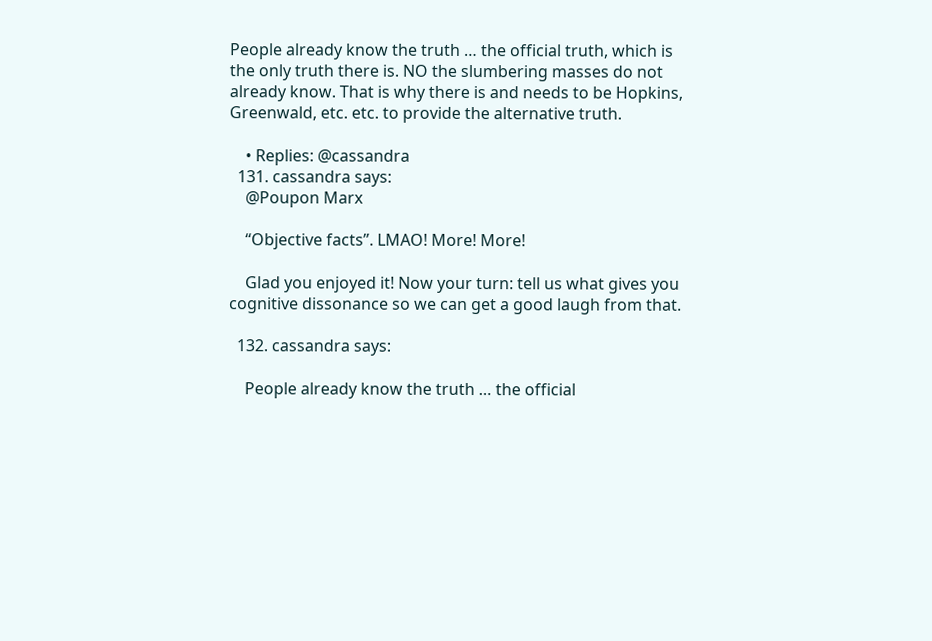People already know the truth … the official truth, which is the only truth there is. NO the slumbering masses do not already know. That is why there is and needs to be Hopkins, Greenwald, etc. etc. to provide the alternative truth.

    • Replies: @cassandra
  131. cassandra says:
    @Poupon Marx

    “Objective facts”. LMAO! More! More!

    Glad you enjoyed it! Now your turn: tell us what gives you cognitive dissonance so we can get a good laugh from that.

  132. cassandra says:

    People already know the truth … the official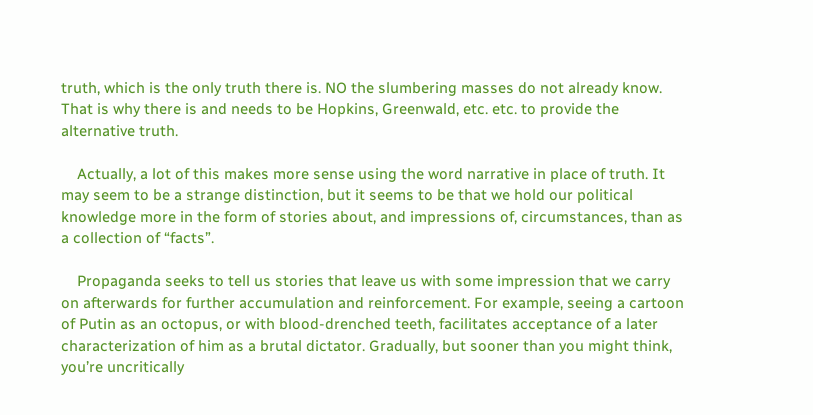truth, which is the only truth there is. NO the slumbering masses do not already know. That is why there is and needs to be Hopkins, Greenwald, etc. etc. to provide the alternative truth.

    Actually, a lot of this makes more sense using the word narrative in place of truth. It may seem to be a strange distinction, but it seems to be that we hold our political knowledge more in the form of stories about, and impressions of, circumstances, than as a collection of “facts”.

    Propaganda seeks to tell us stories that leave us with some impression that we carry on afterwards for further accumulation and reinforcement. For example, seeing a cartoon of Putin as an octopus, or with blood-drenched teeth, facilitates acceptance of a later characterization of him as a brutal dictator. Gradually, but sooner than you might think, you’re uncritically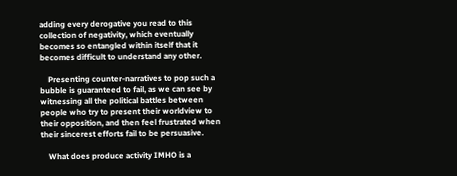adding every derogative you read to this collection of negativity, which eventually becomes so entangled within itself that it becomes difficult to understand any other.

    Presenting counter-narratives to pop such a bubble is guaranteed to fail, as we can see by witnessing all the political battles between people who try to present their worldview to their opposition, and then feel frustrated when their sincerest efforts fail to be persuasive.

    What does produce activity IMHO is a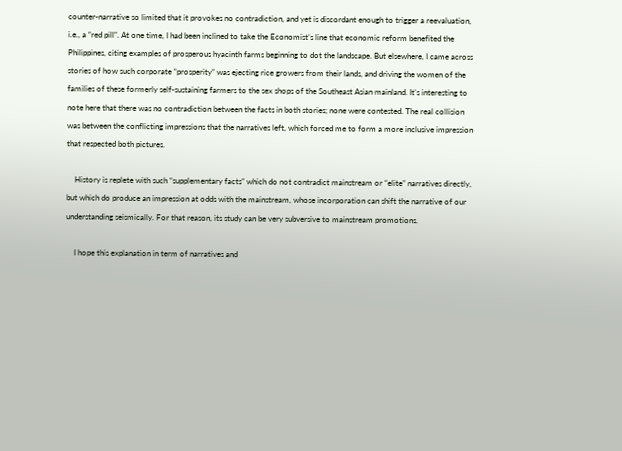counter-narrative so limited that it provokes no contradiction, and yet is discordant enough to trigger a reevaluation, i.e., a “red pill”. At one time, I had been inclined to take the Economist’s line that economic reform benefited the Philippines, citing examples of prosperous hyacinth farms beginning to dot the landscape. But elsewhere, I came across stories of how such corporate “prosperity” was ejecting rice growers from their lands, and driving the women of the families of these formerly self-sustaining farmers to the sex shops of the Southeast Asian mainland. It’s interesting to note here that there was no contradiction between the facts in both stories; none were contested. The real collision was between the conflicting impressions that the narratives left, which forced me to form a more inclusive impression that respected both pictures.

    History is replete with such “supplementary facts” which do not contradict mainstream or “elite” narratives directly, but which do produce an impression at odds with the mainstream, whose incorporation can shift the narrative of our understanding seismically. For that reason, its study can be very subversive to mainstream promotions.

    I hope this explanation in term of narratives and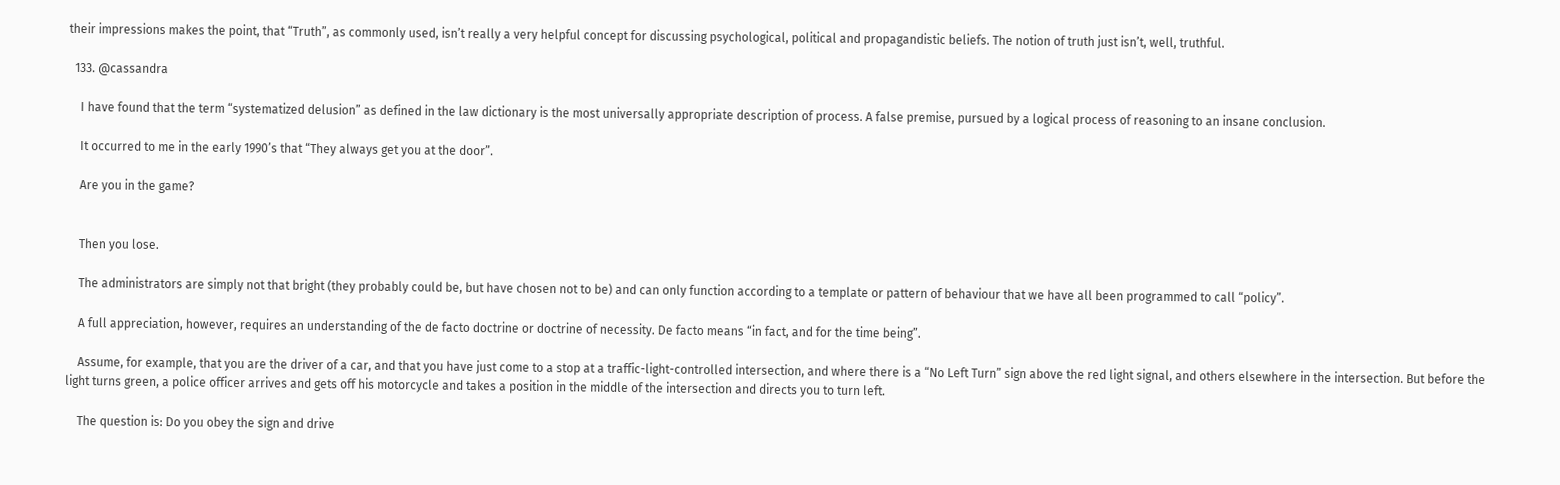their impressions makes the point, that “Truth”, as commonly used, isn’t really a very helpful concept for discussing psychological, political and propagandistic beliefs. The notion of truth just isn’t, well, truthful.

  133. @cassandra

    I have found that the term “systematized delusion” as defined in the law dictionary is the most universally appropriate description of process. A false premise, pursued by a logical process of reasoning to an insane conclusion.

    It occurred to me in the early 1990’s that “They always get you at the door”.

    Are you in the game?


    Then you lose.

    The administrators are simply not that bright (they probably could be, but have chosen not to be) and can only function according to a template or pattern of behaviour that we have all been programmed to call “policy”.

    A full appreciation, however, requires an understanding of the de facto doctrine or doctrine of necessity. De facto means “in fact, and for the time being”.

    Assume, for example, that you are the driver of a car, and that you have just come to a stop at a traffic-light-controlled intersection, and where there is a “No Left Turn” sign above the red light signal, and others elsewhere in the intersection. But before the light turns green, a police officer arrives and gets off his motorcycle and takes a position in the middle of the intersection and directs you to turn left.

    The question is: Do you obey the sign and drive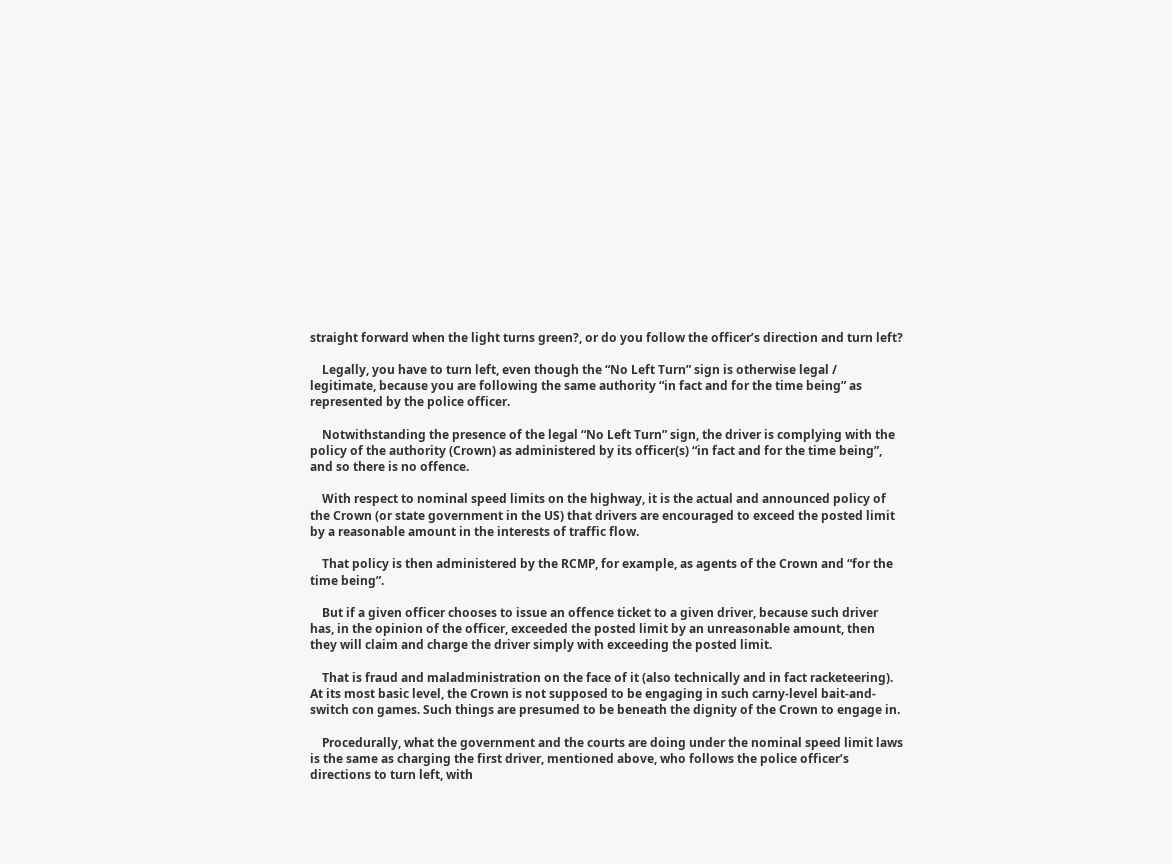straight forward when the light turns green?, or do you follow the officer’s direction and turn left?

    Legally, you have to turn left, even though the “No Left Turn” sign is otherwise legal / legitimate, because you are following the same authority “in fact and for the time being” as represented by the police officer.

    Notwithstanding the presence of the legal “No Left Turn” sign, the driver is complying with the policy of the authority (Crown) as administered by its officer(s) “in fact and for the time being”, and so there is no offence.

    With respect to nominal speed limits on the highway, it is the actual and announced policy of the Crown (or state government in the US) that drivers are encouraged to exceed the posted limit by a reasonable amount in the interests of traffic flow.

    That policy is then administered by the RCMP, for example, as agents of the Crown and “for the time being”.

    But if a given officer chooses to issue an offence ticket to a given driver, because such driver has, in the opinion of the officer, exceeded the posted limit by an unreasonable amount, then they will claim and charge the driver simply with exceeding the posted limit.

    That is fraud and maladministration on the face of it (also technically and in fact racketeering). At its most basic level, the Crown is not supposed to be engaging in such carny-level bait-and-switch con games. Such things are presumed to be beneath the dignity of the Crown to engage in.

    Procedurally, what the government and the courts are doing under the nominal speed limit laws is the same as charging the first driver, mentioned above, who follows the police officer’s directions to turn left, with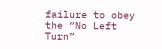failure to obey the “No Left Turn”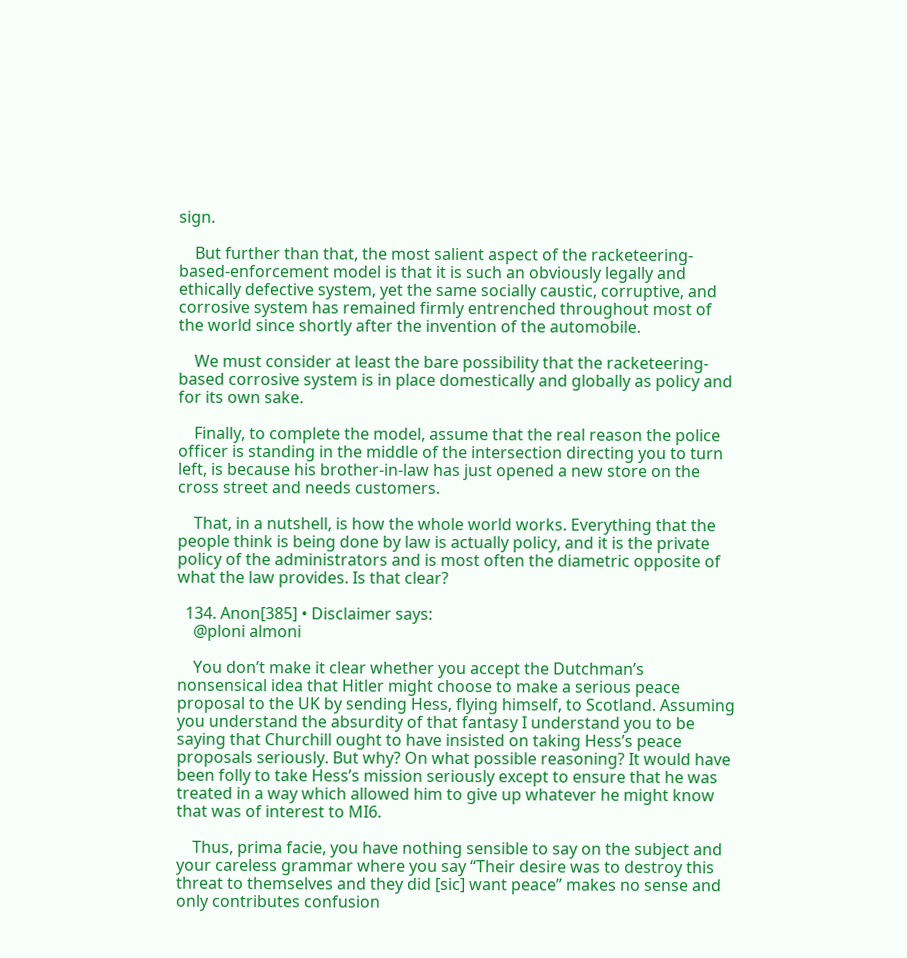sign.

    But further than that, the most salient aspect of the racketeering-based-enforcement model is that it is such an obviously legally and ethically defective system, yet the same socially caustic, corruptive, and corrosive system has remained firmly entrenched throughout most of the world since shortly after the invention of the automobile.

    We must consider at least the bare possibility that the racketeering-based corrosive system is in place domestically and globally as policy and for its own sake.

    Finally, to complete the model, assume that the real reason the police officer is standing in the middle of the intersection directing you to turn left, is because his brother-in-law has just opened a new store on the cross street and needs customers.

    That, in a nutshell, is how the whole world works. Everything that the people think is being done by law is actually policy, and it is the private policy of the administrators and is most often the diametric opposite of what the law provides. Is that clear?

  134. Anon[385] • Disclaimer says:
    @ploni almoni

    You don’t make it clear whether you accept the Dutchman’s nonsensical idea that Hitler might choose to make a serious peace proposal to the UK by sending Hess, flying himself, to Scotland. Assuming you understand the absurdity of that fantasy I understand you to be saying that Churchill ought to have insisted on taking Hess’s peace proposals seriously. But why? On what possible reasoning? It would have been folly to take Hess’s mission seriously except to ensure that he was treated in a way which allowed him to give up whatever he might know that was of interest to MI6.

    Thus, prima facie, you have nothing sensible to say on the subject and your careless grammar where you say “Their desire was to destroy this threat to themselves and they did [sic] want peace” makes no sense and only contributes confusion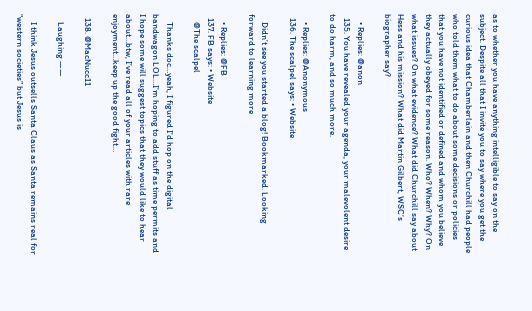as to whether you have anything intelligible to say on the subject. Despite all that I invite you to say where you get the curious idea that Chamberlain and then Churchill had people who told them what to do about some decisions or policies that you have not identified or defined and whom you believe they actually obeyed for some reason. Who? When? Why? On what issues? On what evidence? What did Churchill say about Hess and his mission? What did Martin Gilbert, WSC’s biographer say?

    • Replies: @anon
  135. You have revealed your agenda, your malevolent desire to do harm, and so much more.

    • Replies: @Anonymous
  136. The scalpel says: • Website

    Didn’t see you started a blog! Bookmarked. Looking forward to learning more

    • Replies: @FB
  137. FB says: • Website
    @The scalpel

    Thanks doc…yeah, I figured I’d hop on the digital bandwagon LOL…I’m hoping to add stuff as time permits and I hope some will suggest topics that they would like to hear about…btw, I’ve read all of your articles with rare enjoyment…keep up the good fight…

  138. @MacNucc11

    Laughing ——

    I think Jesus outsells Santa Claus as Santa remains real for “western societies” but Jesus is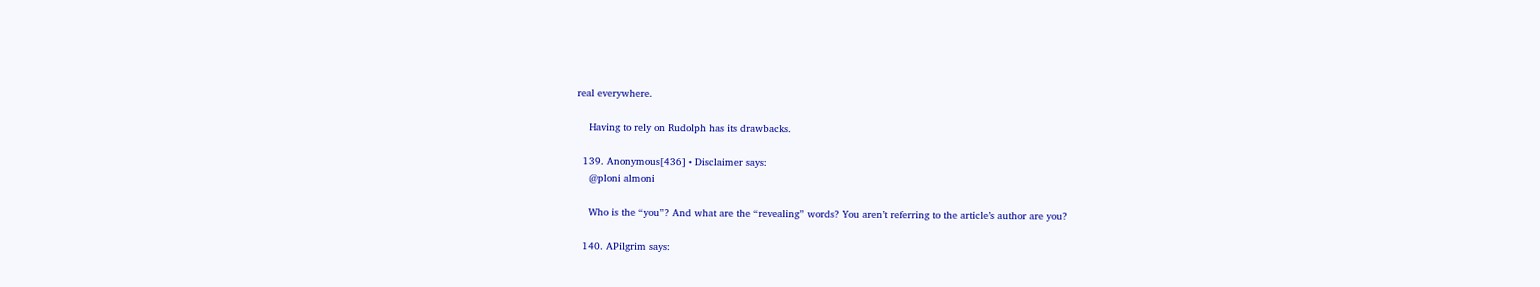real everywhere.

    Having to rely on Rudolph has its drawbacks.

  139. Anonymous[436] • Disclaimer says:
    @ploni almoni

    Who is the “you”? And what are the “revealing” words? You aren’t referring to the article’s author are you?

  140. APilgrim says: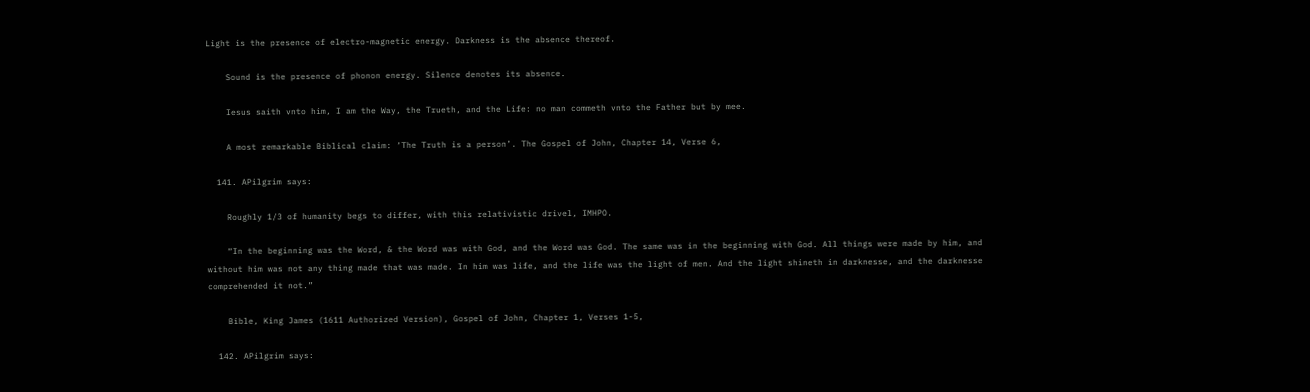Light is the presence of electro-magnetic energy. Darkness is the absence thereof.

    Sound is the presence of phonon energy. Silence denotes its absence.

    Iesus saith vnto him, I am the Way, the Trueth, and the Life: no man commeth vnto the Father but by mee.

    A most remarkable Biblical claim: ‘The Truth is a person’. The Gospel of John, Chapter 14, Verse 6,

  141. APilgrim says:

    Roughly 1/3 of humanity begs to differ, with this relativistic drivel, IMHPO.

    “In the beginning was the Word, & the Word was with God, and the Word was God. The same was in the beginning with God. All things were made by him, and without him was not any thing made that was made. In him was life, and the life was the light of men. And the light shineth in darknesse, and the darknesse comprehended it not.”

    Bible, King James (1611 Authorized Version), Gospel of John, Chapter 1, Verses 1-5,

  142. APilgrim says: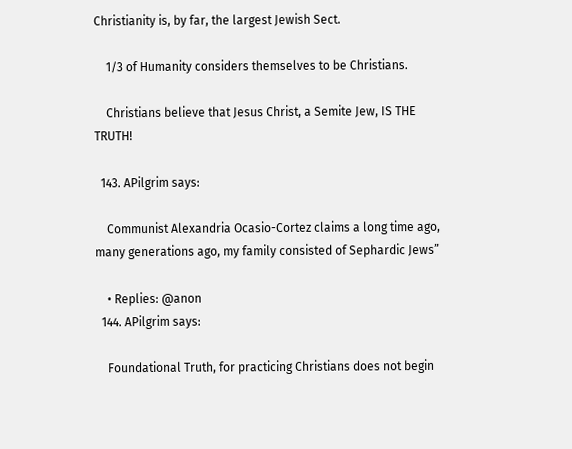Christianity is, by far, the largest Jewish Sect.

    1/3 of Humanity considers themselves to be Christians.

    Christians believe that Jesus Christ, a Semite Jew, IS THE TRUTH!

  143. APilgrim says:

    Communist Alexandria Ocasio-Cortez claims a long time ago, many generations ago, my family consisted of Sephardic Jews”

    • Replies: @anon
  144. APilgrim says:

    Foundational Truth, for practicing Christians does not begin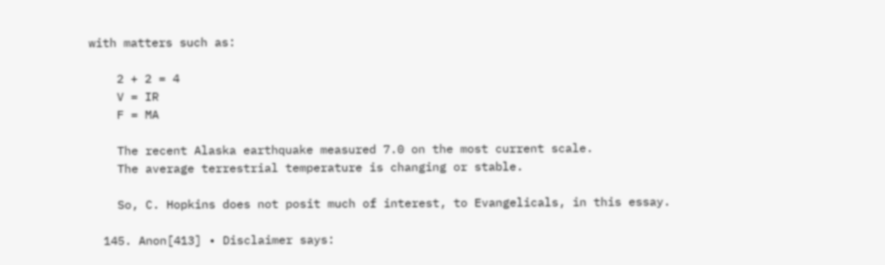with matters such as:

    2 + 2 = 4
    V = IR
    F = MA

    The recent Alaska earthquake measured 7.0 on the most current scale.
    The average terrestrial temperature is changing or stable.

    So, C. Hopkins does not posit much of interest, to Evangelicals, in this essay.

  145. Anon[413] • Disclaimer says: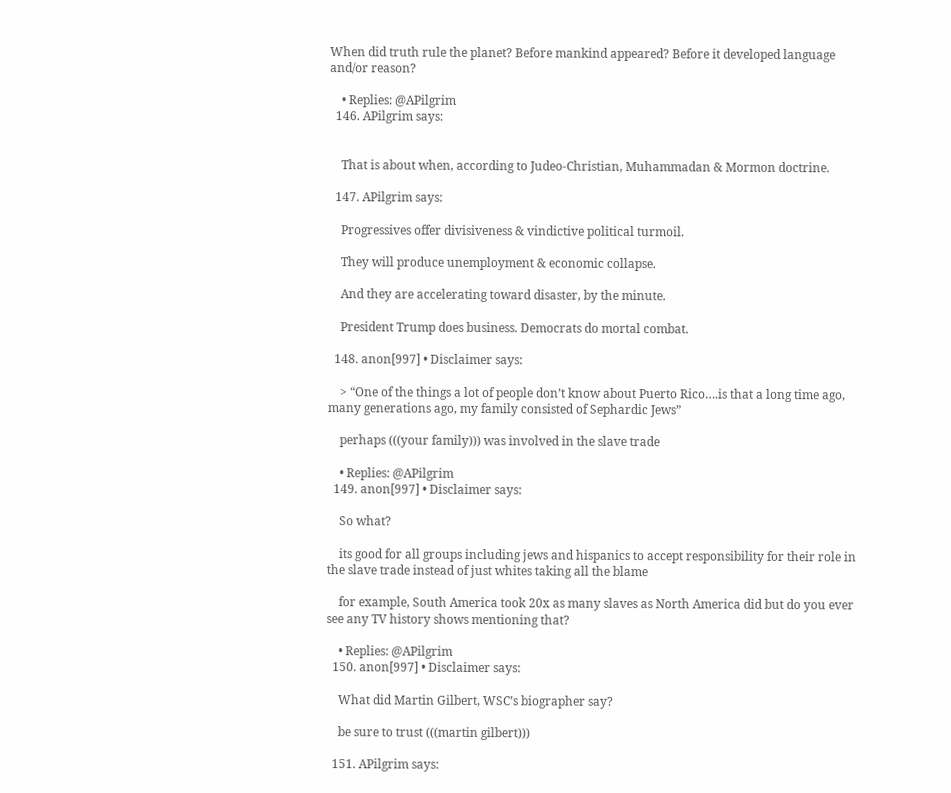When did truth rule the planet? Before mankind appeared? Before it developed language and/or reason?

    • Replies: @APilgrim
  146. APilgrim says:


    That is about when, according to Judeo-Christian, Muhammadan & Mormon doctrine.

  147. APilgrim says:

    Progressives offer divisiveness & vindictive political turmoil.

    They will produce unemployment & economic collapse.

    And they are accelerating toward disaster, by the minute.

    President Trump does business. Democrats do mortal combat.

  148. anon[997] • Disclaimer says:

    > “One of the things a lot of people don’t know about Puerto Rico….is that a long time ago, many generations ago, my family consisted of Sephardic Jews”

    perhaps (((your family))) was involved in the slave trade

    • Replies: @APilgrim
  149. anon[997] • Disclaimer says:

    So what?

    its good for all groups including jews and hispanics to accept responsibility for their role in the slave trade instead of just whites taking all the blame

    for example, South America took 20x as many slaves as North America did but do you ever see any TV history shows mentioning that?

    • Replies: @APilgrim
  150. anon[997] • Disclaimer says:

    What did Martin Gilbert, WSC’s biographer say?

    be sure to trust (((martin gilbert)))

  151. APilgrim says: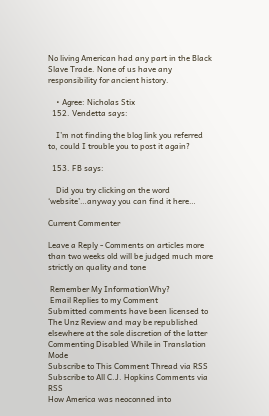No living American had any part in the Black Slave Trade. None of us have any responsibility for ancient history.

    • Agree: Nicholas Stix
  152. Vendetta says:

    I’m not finding the blog link you referred to, could I trouble you to post it again?

  153. FB says:

    Did you try clicking on the word ‘website’…anyway you can find it here…

Current Commenter

Leave a Reply - Comments on articles more than two weeks old will be judged much more strictly on quality and tone

 Remember My InformationWhy?
 Email Replies to my Comment
Submitted comments have been licensed to The Unz Review and may be republished elsewhere at the sole discretion of the latter
Commenting Disabled While in Translation Mode
Subscribe to This Comment Thread via RSS Subscribe to All C.J. Hopkins Comments via RSS
How America was neoconned into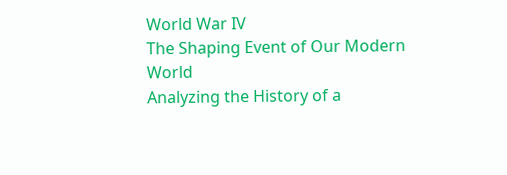World War IV
The Shaping Event of Our Modern World
Analyzing the History of a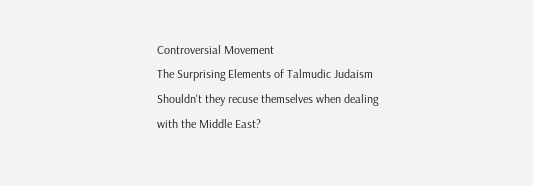Controversial Movement
The Surprising Elements of Talmudic Judaism
Shouldn't they recuse themselves when dealing with the Middle East?